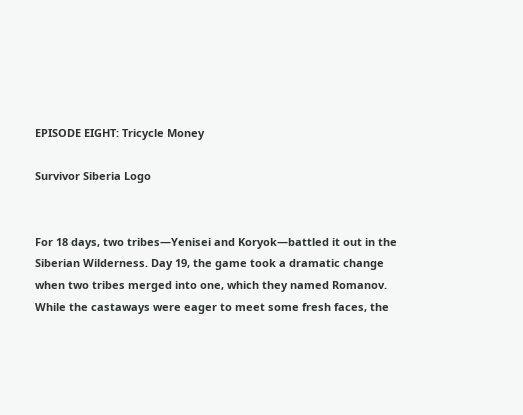EPISODE EIGHT: Tricycle Money

Survivor Siberia Logo


For 18 days, two tribes—Yenisei and Koryok—battled it out in the Siberian Wilderness. Day 19, the game took a dramatic change when two tribes merged into one, which they named Romanov. While the castaways were eager to meet some fresh faces, the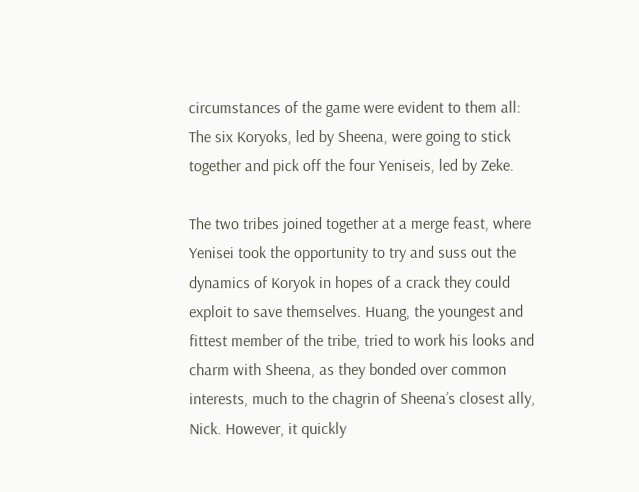circumstances of the game were evident to them all: The six Koryoks, led by Sheena, were going to stick together and pick off the four Yeniseis, led by Zeke.

The two tribes joined together at a merge feast, where Yenisei took the opportunity to try and suss out the dynamics of Koryok in hopes of a crack they could exploit to save themselves. Huang, the youngest and fittest member of the tribe, tried to work his looks and charm with Sheena, as they bonded over common interests, much to the chagrin of Sheena’s closest ally, Nick. However, it quickly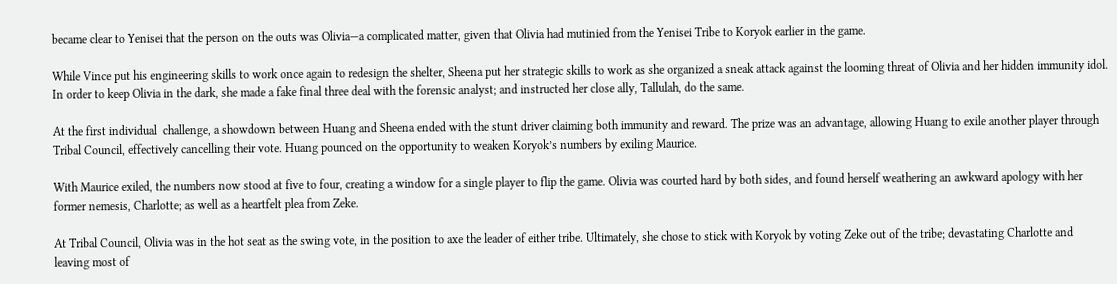became clear to Yenisei that the person on the outs was Olivia—a complicated matter, given that Olivia had mutinied from the Yenisei Tribe to Koryok earlier in the game.

While Vince put his engineering skills to work once again to redesign the shelter, Sheena put her strategic skills to work as she organized a sneak attack against the looming threat of Olivia and her hidden immunity idol. In order to keep Olivia in the dark, she made a fake final three deal with the forensic analyst; and instructed her close ally, Tallulah, do the same.

At the first individual  challenge, a showdown between Huang and Sheena ended with the stunt driver claiming both immunity and reward. The prize was an advantage, allowing Huang to exile another player through Tribal Council, effectively cancelling their vote. Huang pounced on the opportunity to weaken Koryok’s numbers by exiling Maurice.

With Maurice exiled, the numbers now stood at five to four, creating a window for a single player to flip the game. Olivia was courted hard by both sides, and found herself weathering an awkward apology with her former nemesis, Charlotte; as well as a heartfelt plea from Zeke.

At Tribal Council, Olivia was in the hot seat as the swing vote, in the position to axe the leader of either tribe. Ultimately, she chose to stick with Koryok by voting Zeke out of the tribe; devastating Charlotte and leaving most of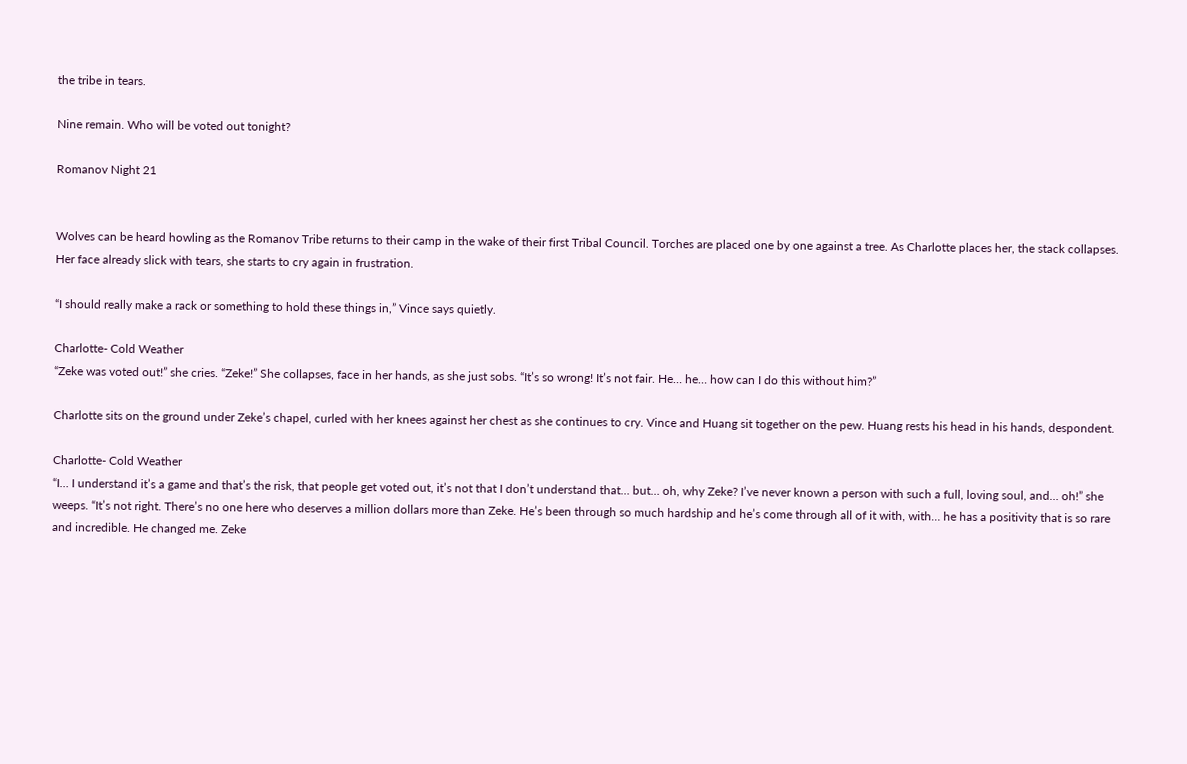the tribe in tears.

Nine remain. Who will be voted out tonight?

Romanov Night 21


Wolves can be heard howling as the Romanov Tribe returns to their camp in the wake of their first Tribal Council. Torches are placed one by one against a tree. As Charlotte places her, the stack collapses. Her face already slick with tears, she starts to cry again in frustration.

“I should really make a rack or something to hold these things in,” Vince says quietly.

Charlotte- Cold Weather
“Zeke was voted out!” she cries. “Zeke!” She collapses, face in her hands, as she just sobs. “It’s so wrong! It’s not fair. He… he… how can I do this without him?”

Charlotte sits on the ground under Zeke’s chapel, curled with her knees against her chest as she continues to cry. Vince and Huang sit together on the pew. Huang rests his head in his hands, despondent.

Charlotte- Cold Weather
“I… I understand it’s a game and that’s the risk, that people get voted out, it’s not that I don’t understand that… but… oh, why Zeke? I’ve never known a person with such a full, loving soul, and… oh!” she weeps. “It’s not right. There’s no one here who deserves a million dollars more than Zeke. He’s been through so much hardship and he’s come through all of it with, with… he has a positivity that is so rare and incredible. He changed me. Zeke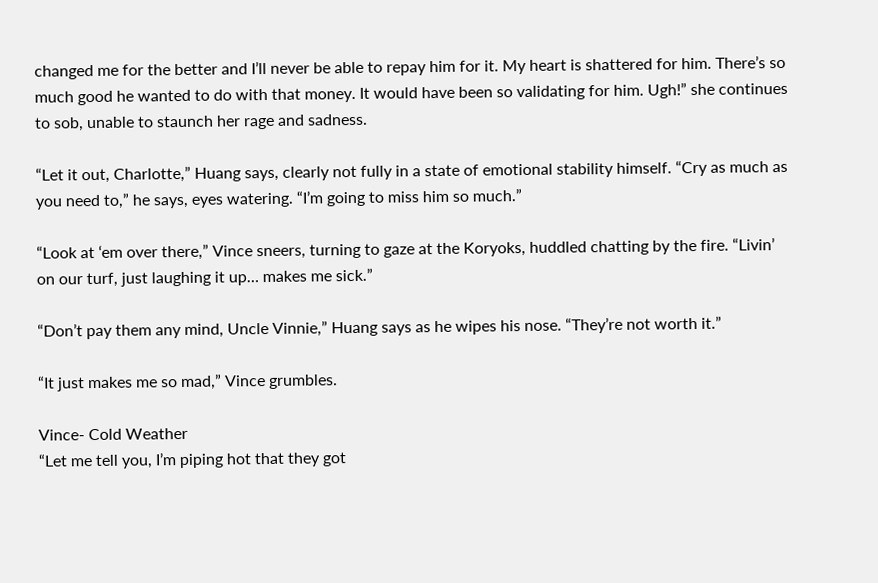changed me for the better and I’ll never be able to repay him for it. My heart is shattered for him. There’s so much good he wanted to do with that money. It would have been so validating for him. Ugh!” she continues to sob, unable to staunch her rage and sadness.

“Let it out, Charlotte,” Huang says, clearly not fully in a state of emotional stability himself. “Cry as much as you need to,” he says, eyes watering. “I’m going to miss him so much.”

“Look at ‘em over there,” Vince sneers, turning to gaze at the Koryoks, huddled chatting by the fire. “Livin’ on our turf, just laughing it up… makes me sick.”

“Don’t pay them any mind, Uncle Vinnie,” Huang says as he wipes his nose. “They’re not worth it.”

“It just makes me so mad,” Vince grumbles.

Vince- Cold Weather
“Let me tell you, I’m piping hot that they got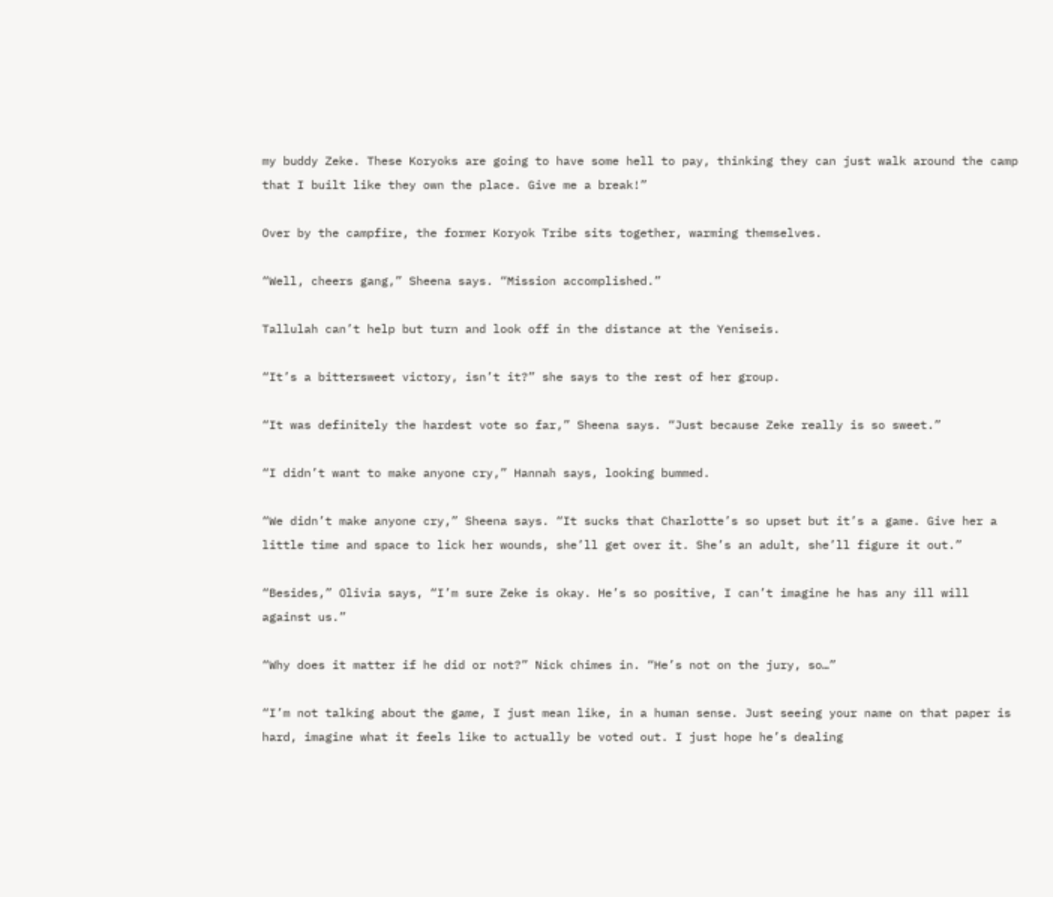my buddy Zeke. These Koryoks are going to have some hell to pay, thinking they can just walk around the camp that I built like they own the place. Give me a break!”

Over by the campfire, the former Koryok Tribe sits together, warming themselves.

“Well, cheers gang,” Sheena says. “Mission accomplished.”

Tallulah can’t help but turn and look off in the distance at the Yeniseis.

“It’s a bittersweet victory, isn’t it?” she says to the rest of her group.

“It was definitely the hardest vote so far,” Sheena says. “Just because Zeke really is so sweet.”

“I didn’t want to make anyone cry,” Hannah says, looking bummed.

“We didn’t make anyone cry,” Sheena says. “It sucks that Charlotte’s so upset but it’s a game. Give her a little time and space to lick her wounds, she’ll get over it. She’s an adult, she’ll figure it out.”

“Besides,” Olivia says, “I’m sure Zeke is okay. He’s so positive, I can’t imagine he has any ill will against us.”

“Why does it matter if he did or not?” Nick chimes in. “He’s not on the jury, so…”

“I’m not talking about the game, I just mean like, in a human sense. Just seeing your name on that paper is hard, imagine what it feels like to actually be voted out. I just hope he’s dealing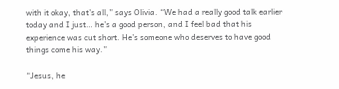with it okay, that’s all,” says Olivia. “We had a really good talk earlier today and I just… he’s a good person, and I feel bad that his experience was cut short. He’s someone who deserves to have good things come his way.”

“Jesus, he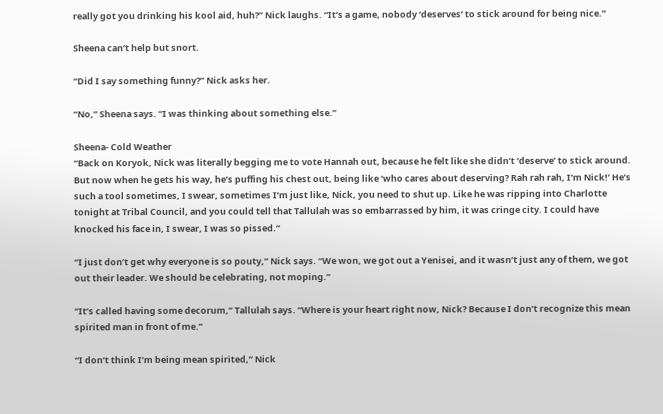really got you drinking his kool aid, huh?” Nick laughs. “It’s a game, nobody ‘deserves’ to stick around for being nice.”

Sheena can’t help but snort.

“Did I say something funny?” Nick asks her.

“No,” Sheena says. “I was thinking about something else.”

Sheena- Cold Weather
“Back on Koryok, Nick was literally begging me to vote Hannah out, because he felt like she didn’t ‘deserve’ to stick around. But now when he gets his way, he’s puffing his chest out, being like ‘who cares about deserving? Rah rah rah, I’m Nick!’ He’s such a tool sometimes, I swear, sometimes I’m just like, Nick, you need to shut up. Like he was ripping into Charlotte tonight at Tribal Council, and you could tell that Tallulah was so embarrassed by him, it was cringe city. I could have knocked his face in, I swear, I was so pissed.”

“I just don’t get why everyone is so pouty,” Nick says. “We won, we got out a Yenisei, and it wasn’t just any of them, we got out their leader. We should be celebrating, not moping.”

“It’s called having some decorum,” Tallulah says. “Where is your heart right now, Nick? Because I don’t recognize this mean spirited man in front of me.”

“I don’t think I’m being mean spirited,” Nick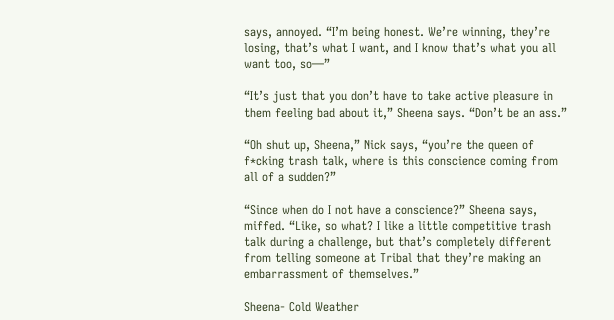says, annoyed. “I’m being honest. We’re winning, they’re losing, that’s what I want, and I know that’s what you all want too, so—”

“It’s just that you don’t have to take active pleasure in them feeling bad about it,” Sheena says. “Don’t be an ass.”

“Oh shut up, Sheena,” Nick says, “you’re the queen of f*cking trash talk, where is this conscience coming from all of a sudden?”

“Since when do I not have a conscience?” Sheena says, miffed. “Like, so what? I like a little competitive trash talk during a challenge, but that’s completely different from telling someone at Tribal that they’re making an embarrassment of themselves.”

Sheena- Cold Weather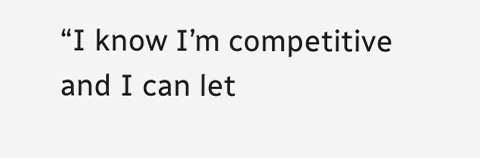“I know I’m competitive and I can let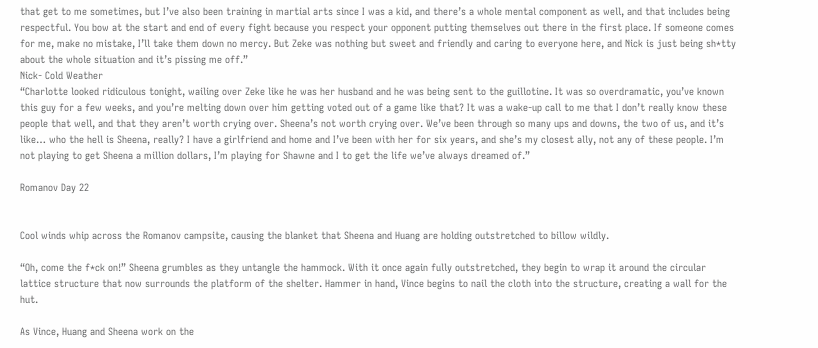that get to me sometimes, but I’ve also been training in martial arts since I was a kid, and there’s a whole mental component as well, and that includes being respectful. You bow at the start and end of every fight because you respect your opponent putting themselves out there in the first place. If someone comes for me, make no mistake, I’ll take them down no mercy. But Zeke was nothing but sweet and friendly and caring to everyone here, and Nick is just being sh*tty about the whole situation and it’s pissing me off.”
Nick- Cold Weather
“Charlotte looked ridiculous tonight, wailing over Zeke like he was her husband and he was being sent to the guillotine. It was so overdramatic, you’ve known this guy for a few weeks, and you’re melting down over him getting voted out of a game like that? It was a wake-up call to me that I don’t really know these people that well, and that they aren’t worth crying over. Sheena’s not worth crying over. We’ve been through so many ups and downs, the two of us, and it’s like… who the hell is Sheena, really? I have a girlfriend and home and I’ve been with her for six years, and she’s my closest ally, not any of these people. I’m not playing to get Sheena a million dollars, I’m playing for Shawne and I to get the life we’ve always dreamed of.”

Romanov Day 22


Cool winds whip across the Romanov campsite, causing the blanket that Sheena and Huang are holding outstretched to billow wildly.

“Oh, come the f*ck on!” Sheena grumbles as they untangle the hammock. With it once again fully outstretched, they begin to wrap it around the circular lattice structure that now surrounds the platform of the shelter. Hammer in hand, Vince begins to nail the cloth into the structure, creating a wall for the hut.

As Vince, Huang and Sheena work on the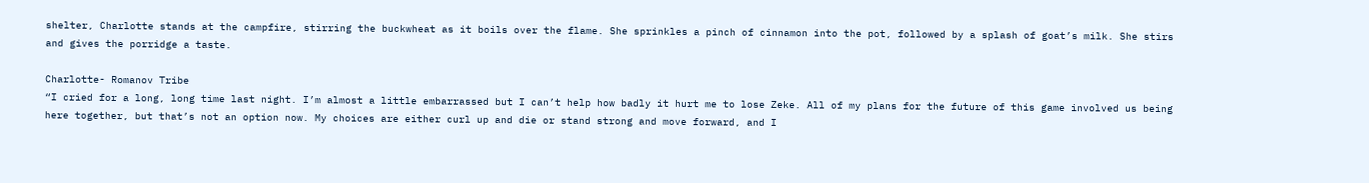shelter, Charlotte stands at the campfire, stirring the buckwheat as it boils over the flame. She sprinkles a pinch of cinnamon into the pot, followed by a splash of goat’s milk. She stirs and gives the porridge a taste.

Charlotte- Romanov Tribe
“I cried for a long, long time last night. I’m almost a little embarrassed but I can’t help how badly it hurt me to lose Zeke. All of my plans for the future of this game involved us being here together, but that’s not an option now. My choices are either curl up and die or stand strong and move forward, and I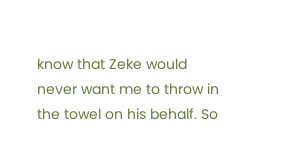know that Zeke would never want me to throw in the towel on his behalf. So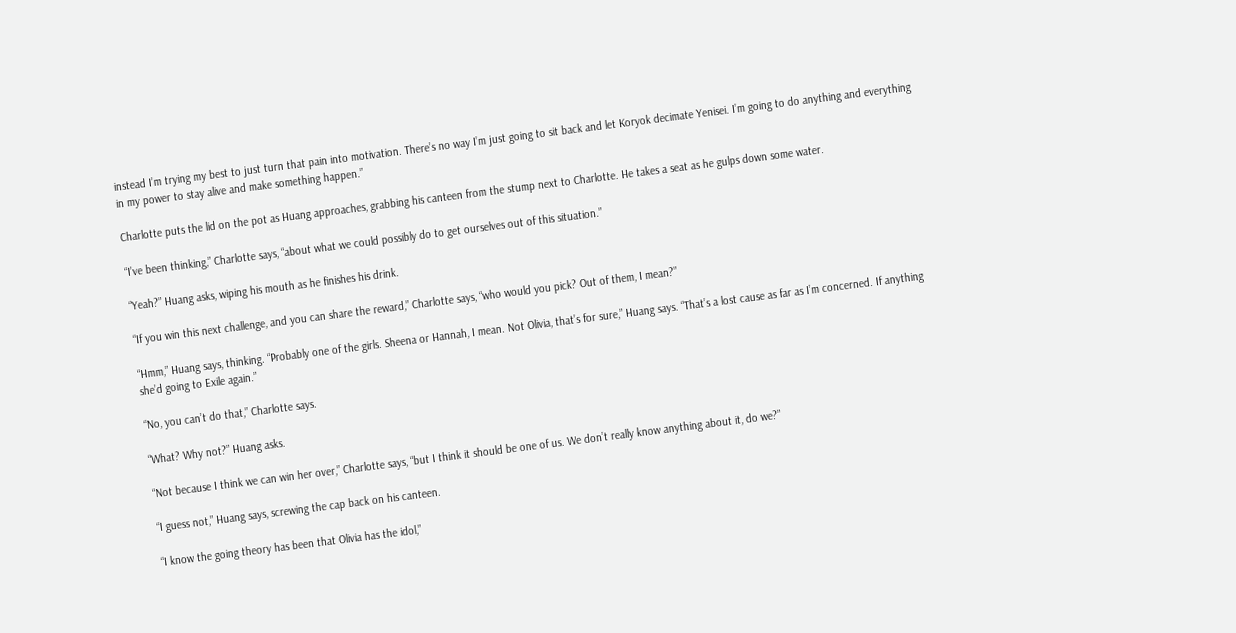instead I’m trying my best to just turn that pain into motivation. There’s no way I’m just going to sit back and let Koryok decimate Yenisei. I’m going to do anything and everything in my power to stay alive and make something happen.”

Charlotte puts the lid on the pot as Huang approaches, grabbing his canteen from the stump next to Charlotte. He takes a seat as he gulps down some water.

“I’ve been thinking,” Charlotte says, “about what we could possibly do to get ourselves out of this situation.”

“Yeah?” Huang asks, wiping his mouth as he finishes his drink.

“If you win this next challenge, and you can share the reward,” Charlotte says, “who would you pick? Out of them, I mean?”

“Hmm,” Huang says, thinking. “Probably one of the girls. Sheena or Hannah, I mean. Not Olivia, that’s for sure,” Huang says. “That’s a lost cause as far as I’m concerned. If anything she’d going to Exile again.”

“No, you can’t do that,” Charlotte says.

“What? Why not?” Huang asks.

“Not because I think we can win her over,” Charlotte says, “but I think it should be one of us. We don’t really know anything about it, do we?”

“I guess not,” Huang says, screwing the cap back on his canteen.

“I know the going theory has been that Olivia has the idol,”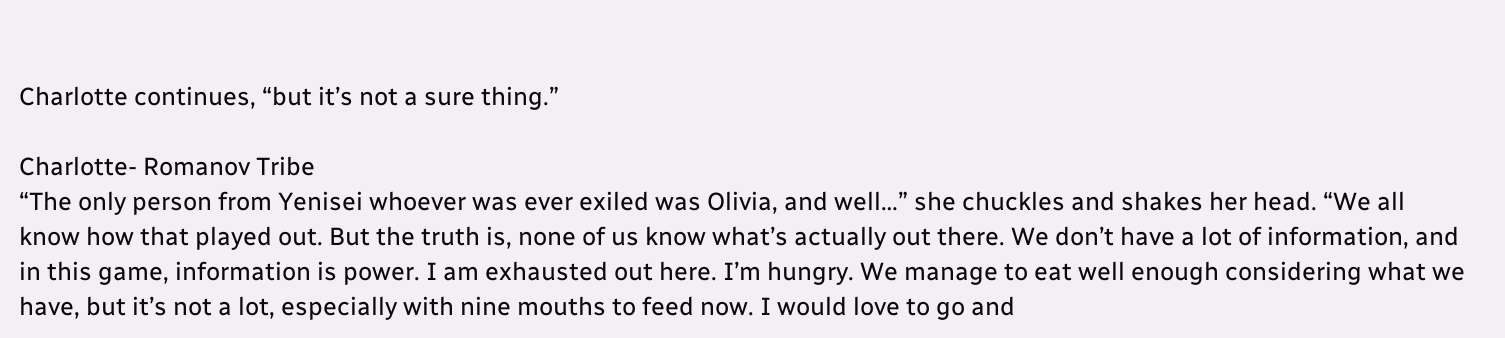Charlotte continues, “but it’s not a sure thing.”

Charlotte- Romanov Tribe
“The only person from Yenisei whoever was ever exiled was Olivia, and well…” she chuckles and shakes her head. “We all know how that played out. But the truth is, none of us know what’s actually out there. We don’t have a lot of information, and in this game, information is power. I am exhausted out here. I’m hungry. We manage to eat well enough considering what we have, but it’s not a lot, especially with nine mouths to feed now. I would love to go and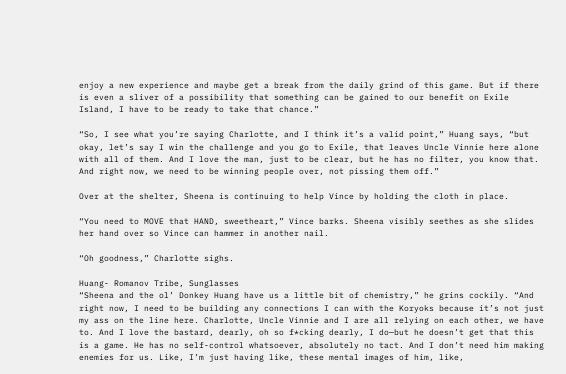enjoy a new experience and maybe get a break from the daily grind of this game. But if there is even a sliver of a possibility that something can be gained to our benefit on Exile Island, I have to be ready to take that chance.”

“So, I see what you’re saying Charlotte, and I think it’s a valid point,” Huang says, “but okay, let’s say I win the challenge and you go to Exile, that leaves Uncle Vinnie here alone with all of them. And I love the man, just to be clear, but he has no filter, you know that. And right now, we need to be winning people over, not pissing them off.”

Over at the shelter, Sheena is continuing to help Vince by holding the cloth in place.

“You need to MOVE that HAND, sweetheart,” Vince barks. Sheena visibly seethes as she slides her hand over so Vince can hammer in another nail.

“Oh goodness,” Charlotte sighs.

Huang- Romanov Tribe, Sunglasses
“Sheena and the ol’ Donkey Huang have us a little bit of chemistry,” he grins cockily. “And right now, I need to be building any connections I can with the Koryoks because it’s not just my ass on the line here. Charlotte, Uncle Vinnie and I are all relying on each other, we have to. And I love the bastard, dearly, oh so f*cking dearly, I do—but he doesn’t get that this is a game. He has no self-control whatsoever, absolutely no tact. And I don’t need him making enemies for us. Like, I’m just having like, these mental images of him, like,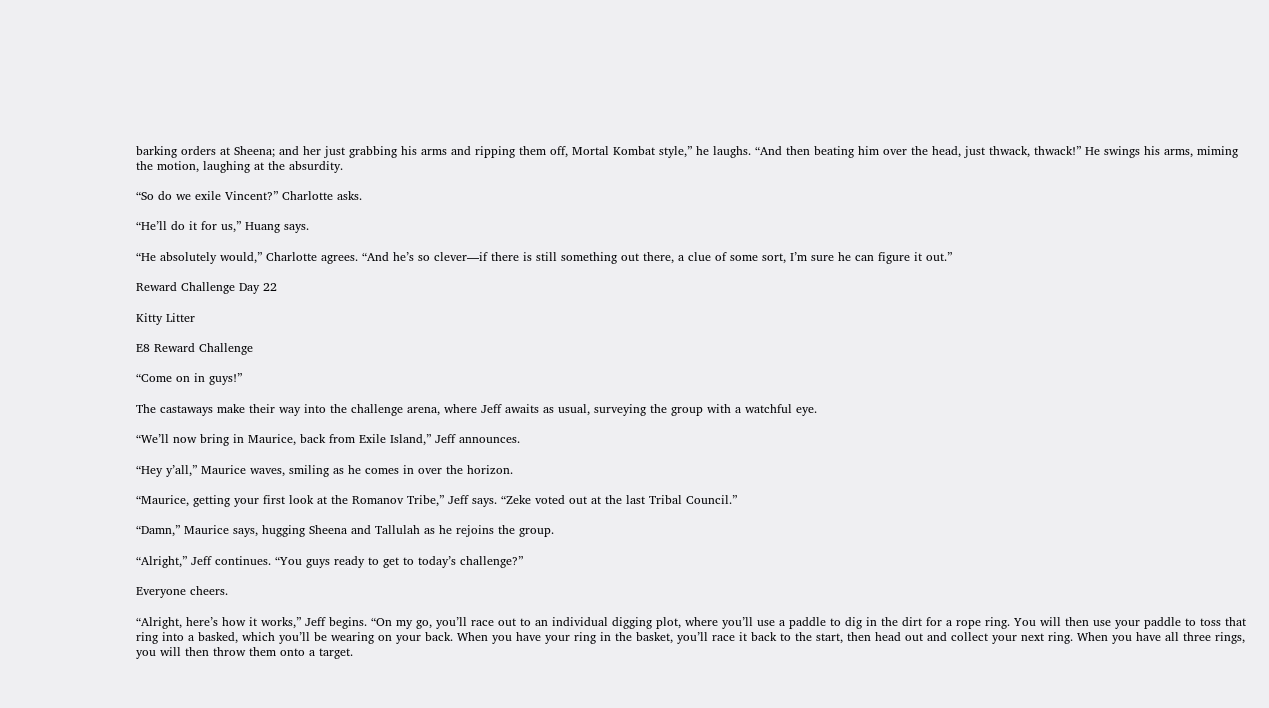barking orders at Sheena; and her just grabbing his arms and ripping them off, Mortal Kombat style,” he laughs. “And then beating him over the head, just thwack, thwack!” He swings his arms, miming the motion, laughing at the absurdity.

“So do we exile Vincent?” Charlotte asks.

“He’ll do it for us,” Huang says.

“He absolutely would,” Charlotte agrees. “And he’s so clever—if there is still something out there, a clue of some sort, I’m sure he can figure it out.”

Reward Challenge Day 22

Kitty Litter

E8 Reward Challenge

“Come on in guys!”

The castaways make their way into the challenge arena, where Jeff awaits as usual, surveying the group with a watchful eye.

“We’ll now bring in Maurice, back from Exile Island,” Jeff announces.

“Hey y’all,” Maurice waves, smiling as he comes in over the horizon.

“Maurice, getting your first look at the Romanov Tribe,” Jeff says. “Zeke voted out at the last Tribal Council.”

“Damn,” Maurice says, hugging Sheena and Tallulah as he rejoins the group.

“Alright,” Jeff continues. “You guys ready to get to today’s challenge?”

Everyone cheers.

“Alright, here’s how it works,” Jeff begins. “On my go, you’ll race out to an individual digging plot, where you’ll use a paddle to dig in the dirt for a rope ring. You will then use your paddle to toss that ring into a basked, which you’ll be wearing on your back. When you have your ring in the basket, you’ll race it back to the start, then head out and collect your next ring. When you have all three rings, you will then throw them onto a target.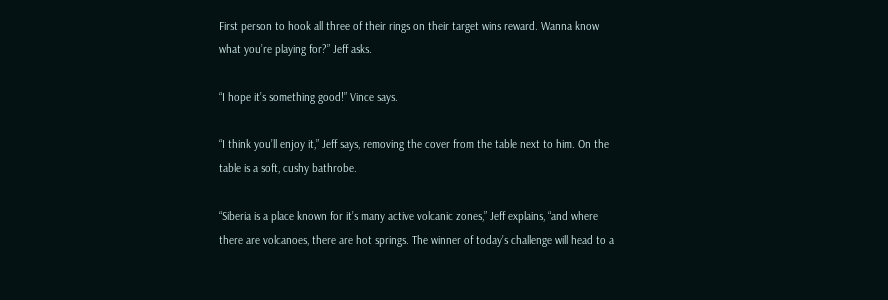First person to hook all three of their rings on their target wins reward. Wanna know what you’re playing for?” Jeff asks.

“I hope it’s something good!” Vince says.

“I think you’ll enjoy it,” Jeff says, removing the cover from the table next to him. On the table is a soft, cushy bathrobe.

“Siberia is a place known for it’s many active volcanic zones,” Jeff explains, “and where there are volcanoes, there are hot springs. The winner of today’s challenge will head to a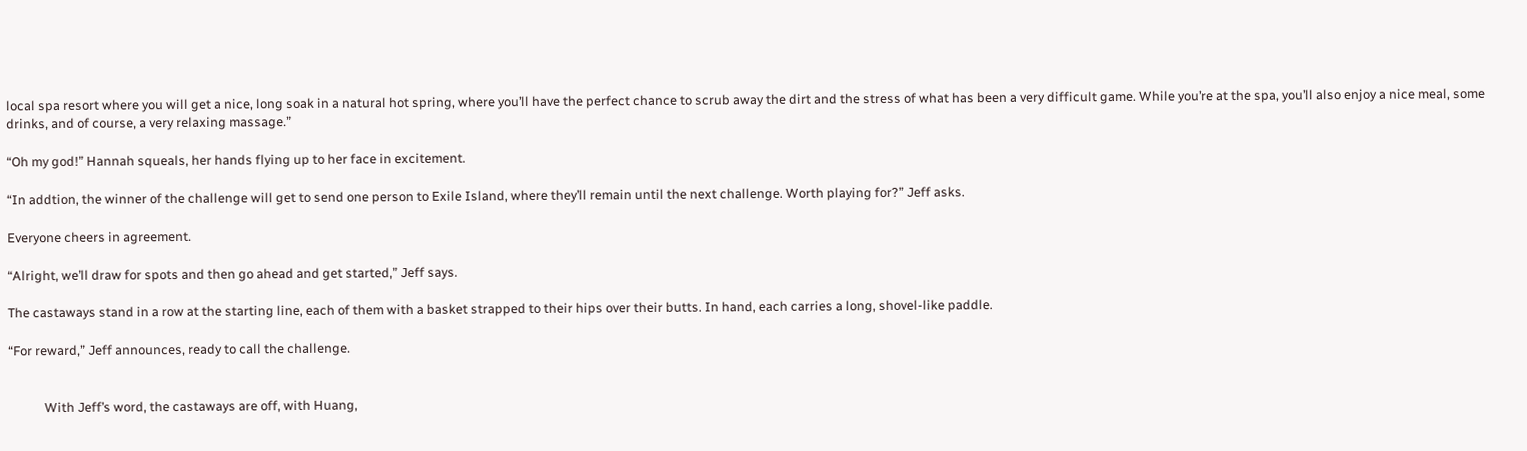local spa resort where you will get a nice, long soak in a natural hot spring, where you’ll have the perfect chance to scrub away the dirt and the stress of what has been a very difficult game. While you’re at the spa, you’ll also enjoy a nice meal, some drinks, and of course, a very relaxing massage.”

“Oh my god!” Hannah squeals, her hands flying up to her face in excitement.

“In addtion, the winner of the challenge will get to send one person to Exile Island, where they’ll remain until the next challenge. Worth playing for?” Jeff asks.

Everyone cheers in agreement.

“Alright, we’ll draw for spots and then go ahead and get started,” Jeff says.

The castaways stand in a row at the starting line, each of them with a basket strapped to their hips over their butts. In hand, each carries a long, shovel-like paddle.

“For reward,” Jeff announces, ready to call the challenge.


            With Jeff’s word, the castaways are off, with Huang,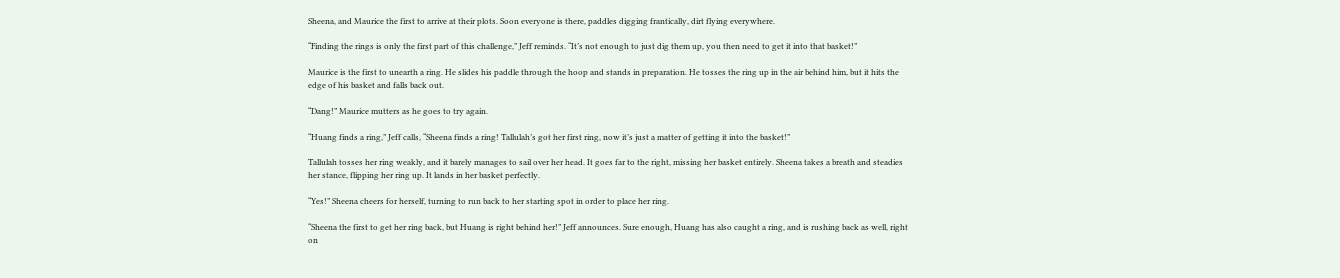Sheena, and Maurice the first to arrive at their plots. Soon everyone is there, paddles digging frantically, dirt flying everywhere.

“Finding the rings is only the first part of this challenge,” Jeff reminds. “It’s not enough to just dig them up, you then need to get it into that basket!”

Maurice is the first to unearth a ring. He slides his paddle through the hoop and stands in preparation. He tosses the ring up in the air behind him, but it hits the edge of his basket and falls back out.

“Dang!” Maurice mutters as he goes to try again.

“Huang finds a ring,” Jeff calls, “Sheena finds a ring! Tallulah’s got her first ring, now it’s just a matter of getting it into the basket!”

Tallulah tosses her ring weakly, and it barely manages to sail over her head. It goes far to the right, missing her basket entirely. Sheena takes a breath and steadies her stance, flipping her ring up. It lands in her basket perfectly.

“Yes!” Sheena cheers for herself, turning to run back to her starting spot in order to place her ring.

“Sheena the first to get her ring back, but Huang is right behind her!” Jeff announces. Sure enough, Huang has also caught a ring, and is rushing back as well, right on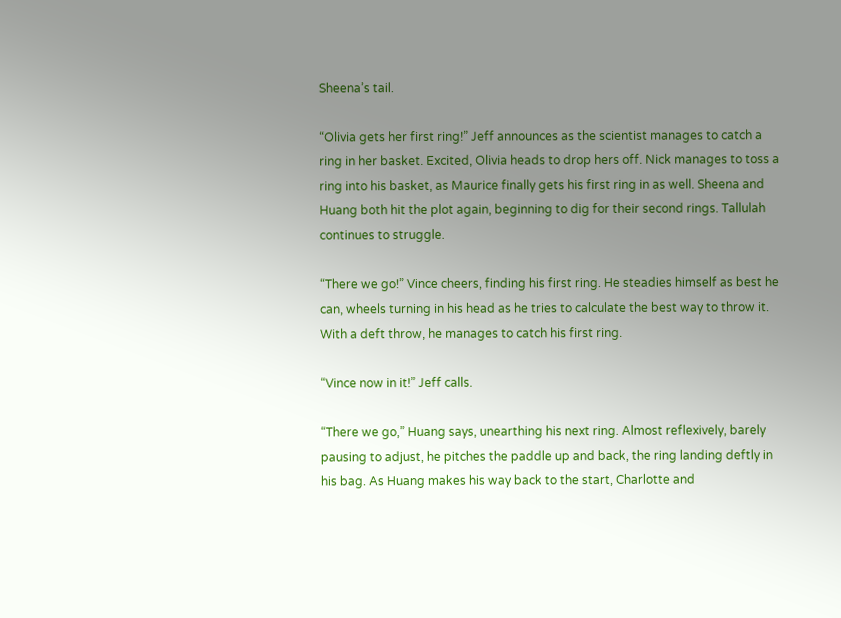Sheena’s tail.

“Olivia gets her first ring!” Jeff announces as the scientist manages to catch a ring in her basket. Excited, Olivia heads to drop hers off. Nick manages to toss a ring into his basket, as Maurice finally gets his first ring in as well. Sheena and Huang both hit the plot again, beginning to dig for their second rings. Tallulah continues to struggle.

“There we go!” Vince cheers, finding his first ring. He steadies himself as best he can, wheels turning in his head as he tries to calculate the best way to throw it. With a deft throw, he manages to catch his first ring.

“Vince now in it!” Jeff calls.

“There we go,” Huang says, unearthing his next ring. Almost reflexively, barely pausing to adjust, he pitches the paddle up and back, the ring landing deftly in his bag. As Huang makes his way back to the start, Charlotte and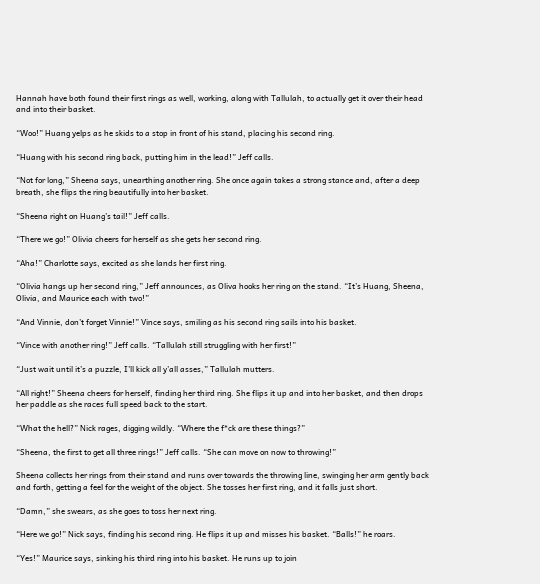Hannah have both found their first rings as well, working, along with Tallulah, to actually get it over their head and into their basket.

“Woo!” Huang yelps as he skids to a stop in front of his stand, placing his second ring.

“Huang with his second ring back, putting him in the lead!” Jeff calls.

“Not for long,” Sheena says, unearthing another ring. She once again takes a strong stance and, after a deep breath, she flips the ring beautifully into her basket.

“Sheena right on Huang’s tail!” Jeff calls.

“There we go!” Olivia cheers for herself as she gets her second ring.

“Aha!” Charlotte says, excited as she lands her first ring.

“Olivia hangs up her second ring,” Jeff announces, as Oliva hooks her ring on the stand. “It’s Huang, Sheena, Olivia, and Maurice each with two!”

“And Vinnie, don’t forget Vinnie!” Vince says, smiling as his second ring sails into his basket.

“Vince with another ring!” Jeff calls. “Tallulah still struggling with her first!”

“Just wait until it’s a puzzle, I’ll kick all y’all asses,” Tallulah mutters.

“All right!” Sheena cheers for herself, finding her third ring. She flips it up and into her basket, and then drops her paddle as she races full speed back to the start.

“What the hell?” Nick rages, digging wildly. “Where the f*ck are these things?”

“Sheena, the first to get all three rings!” Jeff calls. “She can move on now to throwing!”

Sheena collects her rings from their stand and runs over towards the throwing line, swinging her arm gently back and forth, getting a feel for the weight of the object. She tosses her first ring, and it falls just short.

“Damn,” she swears, as she goes to toss her next ring.

“Here we go!” Nick says, finding his second ring. He flips it up and misses his basket. “Balls!” he roars.

“Yes!” Maurice says, sinking his third ring into his basket. He runs up to join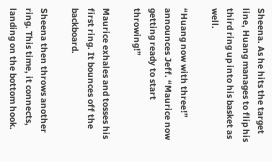Sheena. As he hits the target line, Huang manages to flip his third ring up into his basket as well.

“Huang now with three!” announces Jeff. “Maurice now getting ready to start throwing!”

Maurice exhales and tosses his first ring. It bounces off the backboard.

Sheena then throws another ring. This time, it connects, landing on the bottom hook.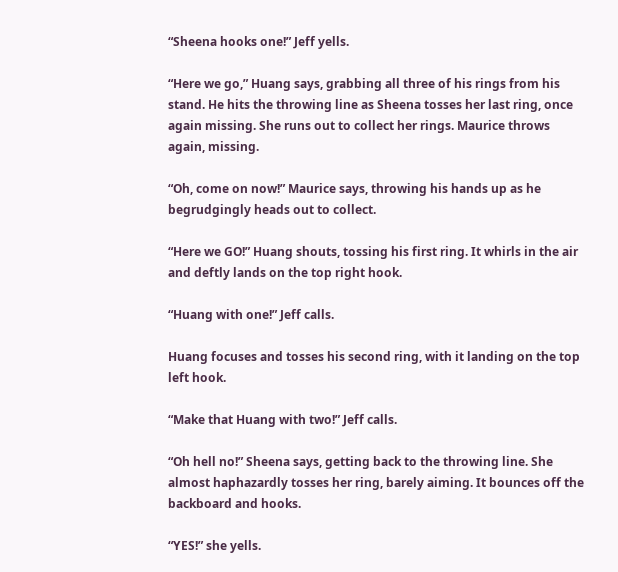“Sheena hooks one!” Jeff yells.

“Here we go,” Huang says, grabbing all three of his rings from his stand. He hits the throwing line as Sheena tosses her last ring, once again missing. She runs out to collect her rings. Maurice throws again, missing.

“Oh, come on now!” Maurice says, throwing his hands up as he begrudgingly heads out to collect.

“Here we GO!” Huang shouts, tossing his first ring. It whirls in the air and deftly lands on the top right hook.

“Huang with one!” Jeff calls.

Huang focuses and tosses his second ring, with it landing on the top left hook.

“Make that Huang with two!” Jeff calls.

“Oh hell no!” Sheena says, getting back to the throwing line. She almost haphazardly tosses her ring, barely aiming. It bounces off the backboard and hooks.

“YES!” she yells.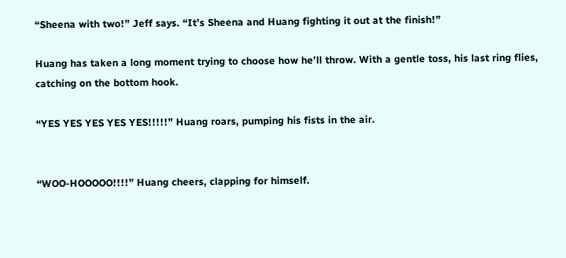“Sheena with two!” Jeff says. “It’s Sheena and Huang fighting it out at the finish!”

Huang has taken a long moment trying to choose how he’ll throw. With a gentle toss, his last ring flies, catching on the bottom hook.

“YES YES YES YES YES!!!!!” Huang roars, pumping his fists in the air.


“WOO-HOOOOO!!!!” Huang cheers, clapping for himself.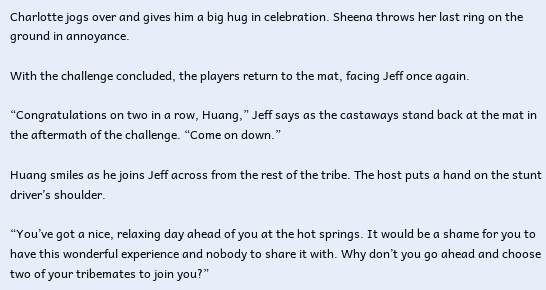Charlotte jogs over and gives him a big hug in celebration. Sheena throws her last ring on the ground in annoyance.

With the challenge concluded, the players return to the mat, facing Jeff once again.

“Congratulations on two in a row, Huang,” Jeff says as the castaways stand back at the mat in the aftermath of the challenge. “Come on down.”

Huang smiles as he joins Jeff across from the rest of the tribe. The host puts a hand on the stunt driver’s shoulder.

“You’ve got a nice, relaxing day ahead of you at the hot springs. It would be a shame for you to have this wonderful experience and nobody to share it with. Why don’t you go ahead and choose two of your tribemates to join you?”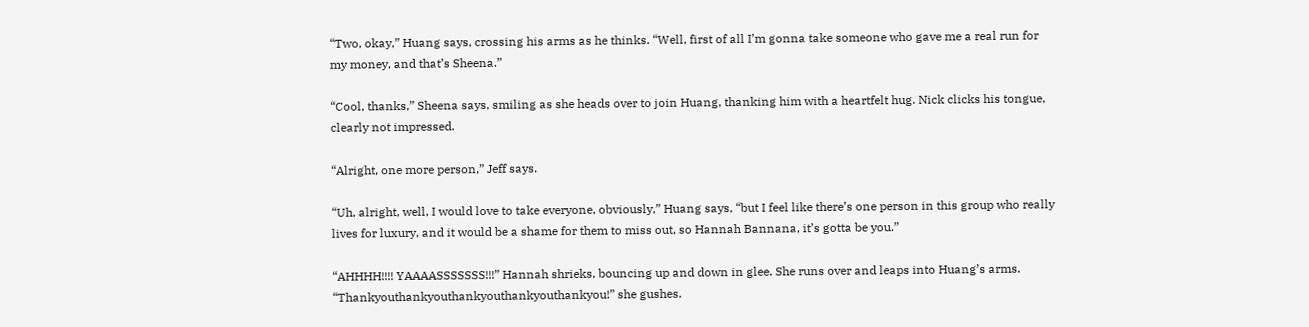“Two, okay,” Huang says, crossing his arms as he thinks. “Well, first of all I’m gonna take someone who gave me a real run for my money, and that’s Sheena.”

“Cool, thanks,” Sheena says, smiling as she heads over to join Huang, thanking him with a heartfelt hug. Nick clicks his tongue, clearly not impressed.

“Alright, one more person,” Jeff says.

“Uh, alright, well, I would love to take everyone, obviously,” Huang says, “but I feel like there’s one person in this group who really lives for luxury, and it would be a shame for them to miss out, so Hannah Bannana, it’s gotta be you.”

“AHHHH!!!! YAAAASSSSSSS!!!” Hannah shrieks, bouncing up and down in glee. She runs over and leaps into Huang’s arms. “Thankyouthankyouthankyouthankyouthankyou!” she gushes.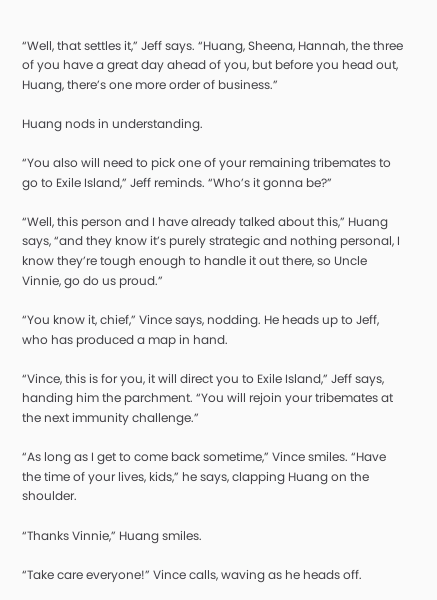“Well, that settles it,” Jeff says. “Huang, Sheena, Hannah, the three of you have a great day ahead of you, but before you head out, Huang, there’s one more order of business.”

Huang nods in understanding.

“You also will need to pick one of your remaining tribemates to go to Exile Island,” Jeff reminds. “Who’s it gonna be?”

“Well, this person and I have already talked about this,” Huang says, “and they know it’s purely strategic and nothing personal, I know they’re tough enough to handle it out there, so Uncle Vinnie, go do us proud.”

“You know it, chief,” Vince says, nodding. He heads up to Jeff, who has produced a map in hand.

“Vince, this is for you, it will direct you to Exile Island,” Jeff says, handing him the parchment. “You will rejoin your tribemates at the next immunity challenge.”

“As long as I get to come back sometime,” Vince smiles. “Have the time of your lives, kids,” he says, clapping Huang on the shoulder.

“Thanks Vinnie,” Huang smiles.

“Take care everyone!” Vince calls, waving as he heads off.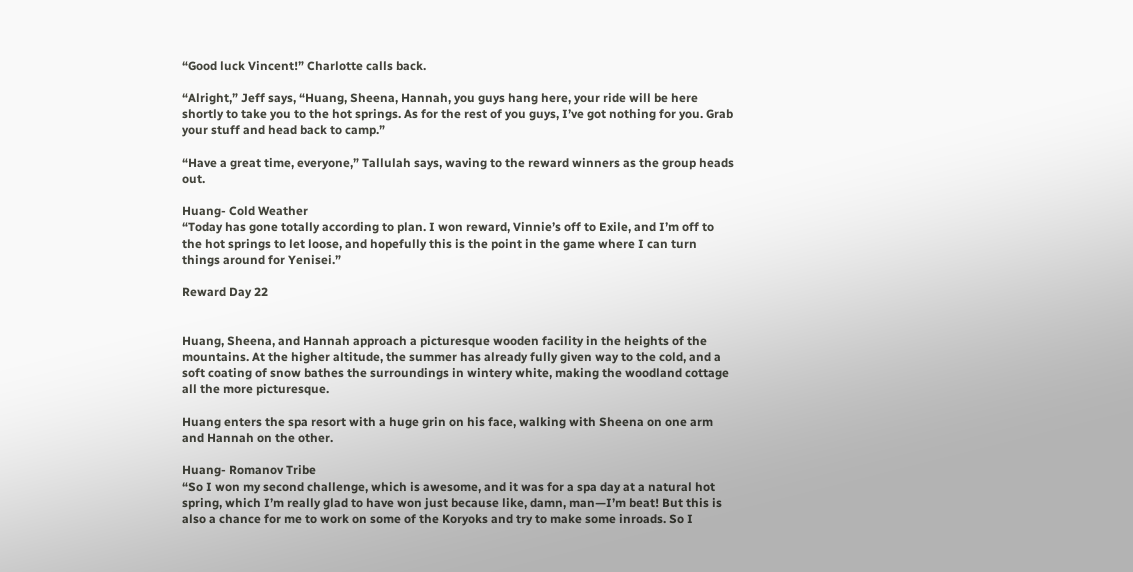“Good luck Vincent!” Charlotte calls back.

“Alright,” Jeff says, “Huang, Sheena, Hannah, you guys hang here, your ride will be here shortly to take you to the hot springs. As for the rest of you guys, I’ve got nothing for you. Grab your stuff and head back to camp.”

“Have a great time, everyone,” Tallulah says, waving to the reward winners as the group heads out.

Huang- Cold Weather
“Today has gone totally according to plan. I won reward, Vinnie’s off to Exile, and I’m off to the hot springs to let loose, and hopefully this is the point in the game where I can turn things around for Yenisei.”

Reward Day 22


Huang, Sheena, and Hannah approach a picturesque wooden facility in the heights of the mountains. At the higher altitude, the summer has already fully given way to the cold, and a soft coating of snow bathes the surroundings in wintery white, making the woodland cottage all the more picturesque.

Huang enters the spa resort with a huge grin on his face, walking with Sheena on one arm and Hannah on the other.

Huang- Romanov Tribe
“So I won my second challenge, which is awesome, and it was for a spa day at a natural hot spring, which I’m really glad to have won just because like, damn, man—I’m beat! But this is also a chance for me to work on some of the Koryoks and try to make some inroads. So I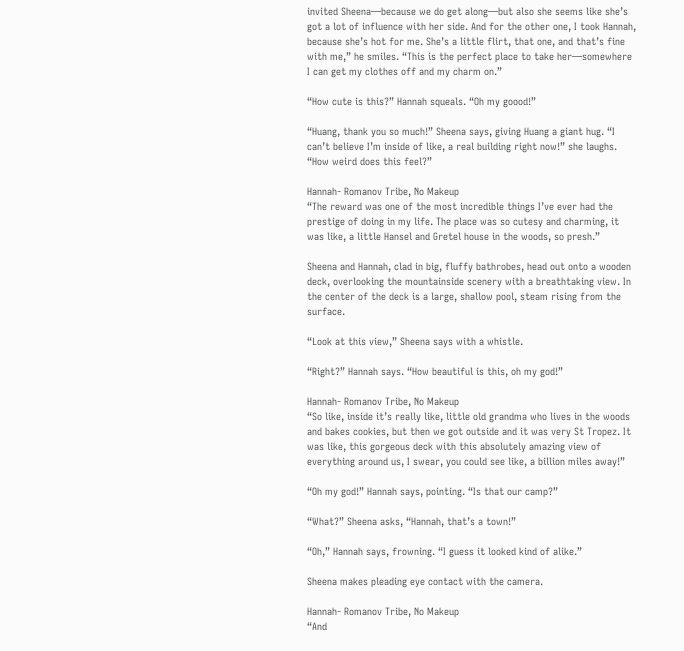invited Sheena—because we do get along—but also she seems like she’s got a lot of influence with her side. And for the other one, I took Hannah, because she’s hot for me. She’s a little flirt, that one, and that’s fine with me,” he smiles. “This is the perfect place to take her—somewhere I can get my clothes off and my charm on.”

“How cute is this?” Hannah squeals. “Oh my goood!”

“Huang, thank you so much!” Sheena says, giving Huang a giant hug. “I can’t believe I’m inside of like, a real building right now!” she laughs. “How weird does this feel?”

Hannah- Romanov Tribe, No Makeup
“The reward was one of the most incredible things I’ve ever had the prestige of doing in my life. The place was so cutesy and charming, it was like, a little Hansel and Gretel house in the woods, so presh.”

Sheena and Hannah, clad in big, fluffy bathrobes, head out onto a wooden deck, overlooking the mountainside scenery with a breathtaking view. In the center of the deck is a large, shallow pool, steam rising from the surface.

“Look at this view,” Sheena says with a whistle.

“Right?” Hannah says. “How beautiful is this, oh my god!”

Hannah- Romanov Tribe, No Makeup
“So like, inside it’s really like, little old grandma who lives in the woods and bakes cookies, but then we got outside and it was very St Tropez. It was like, this gorgeous deck with this absolutely amazing view of everything around us, I swear, you could see like, a billion miles away!”

“Oh my god!” Hannah says, pointing. “Is that our camp?”

“What?” Sheena asks, “Hannah, that’s a town!”

“Oh,” Hannah says, frowning. “I guess it looked kind of alike.”

Sheena makes pleading eye contact with the camera.

Hannah- Romanov Tribe, No Makeup
“And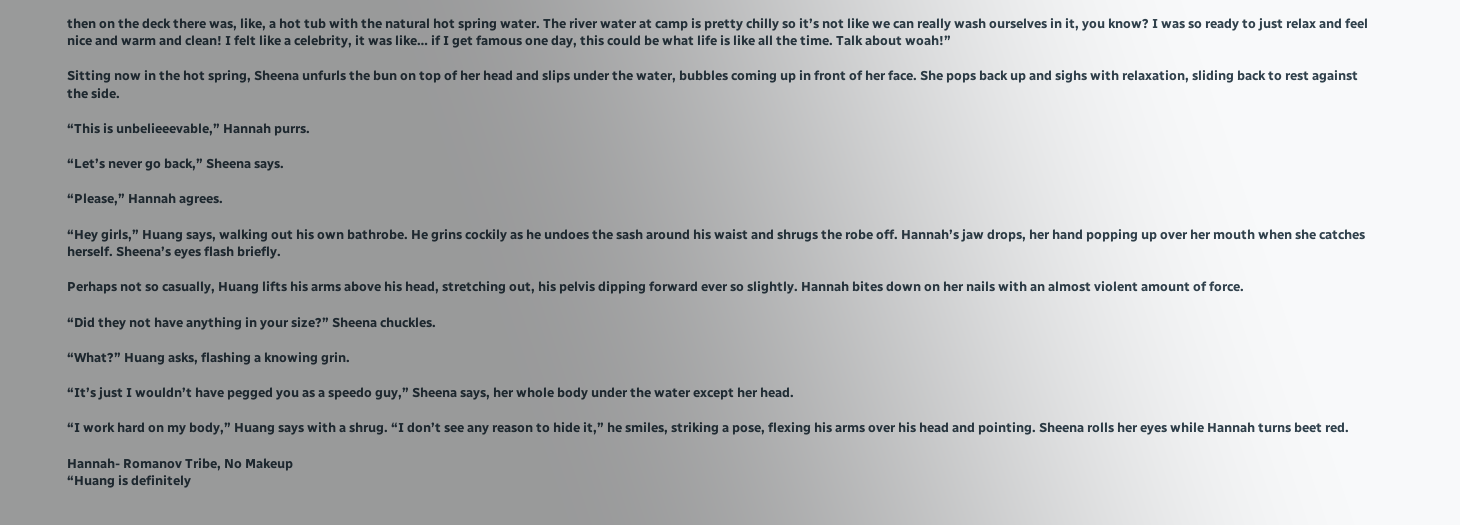then on the deck there was, like, a hot tub with the natural hot spring water. The river water at camp is pretty chilly so it’s not like we can really wash ourselves in it, you know? I was so ready to just relax and feel nice and warm and clean! I felt like a celebrity, it was like… if I get famous one day, this could be what life is like all the time. Talk about woah!”

Sitting now in the hot spring, Sheena unfurls the bun on top of her head and slips under the water, bubbles coming up in front of her face. She pops back up and sighs with relaxation, sliding back to rest against the side.

“This is unbelieeevable,” Hannah purrs.

“Let’s never go back,” Sheena says.

“Please,” Hannah agrees.

“Hey girls,” Huang says, walking out his own bathrobe. He grins cockily as he undoes the sash around his waist and shrugs the robe off. Hannah’s jaw drops, her hand popping up over her mouth when she catches herself. Sheena’s eyes flash briefly.

Perhaps not so casually, Huang lifts his arms above his head, stretching out, his pelvis dipping forward ever so slightly. Hannah bites down on her nails with an almost violent amount of force.

“Did they not have anything in your size?” Sheena chuckles.

“What?” Huang asks, flashing a knowing grin.

“It’s just I wouldn’t have pegged you as a speedo guy,” Sheena says, her whole body under the water except her head.

“I work hard on my body,” Huang says with a shrug. “I don’t see any reason to hide it,” he smiles, striking a pose, flexing his arms over his head and pointing. Sheena rolls her eyes while Hannah turns beet red.

Hannah- Romanov Tribe, No Makeup
“Huang is definitely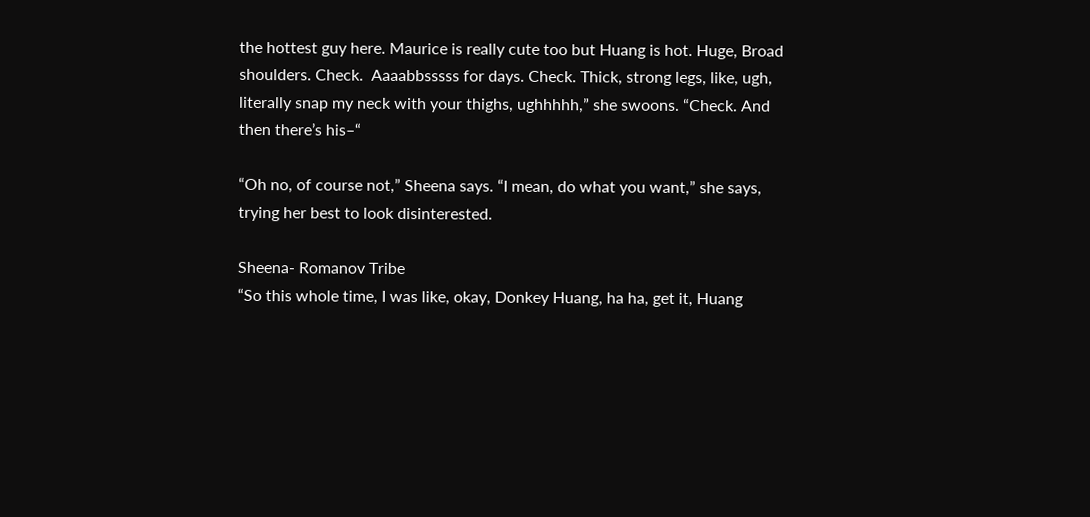the hottest guy here. Maurice is really cute too but Huang is hot. Huge, Broad shoulders. Check.  Aaaabbsssss for days. Check. Thick, strong legs, like, ugh, literally snap my neck with your thighs, ughhhhh,” she swoons. “Check. And then there’s his–“

“Oh no, of course not,” Sheena says. “I mean, do what you want,” she says, trying her best to look disinterested.

Sheena- Romanov Tribe
“So this whole time, I was like, okay, Donkey Huang, ha ha, get it, Huang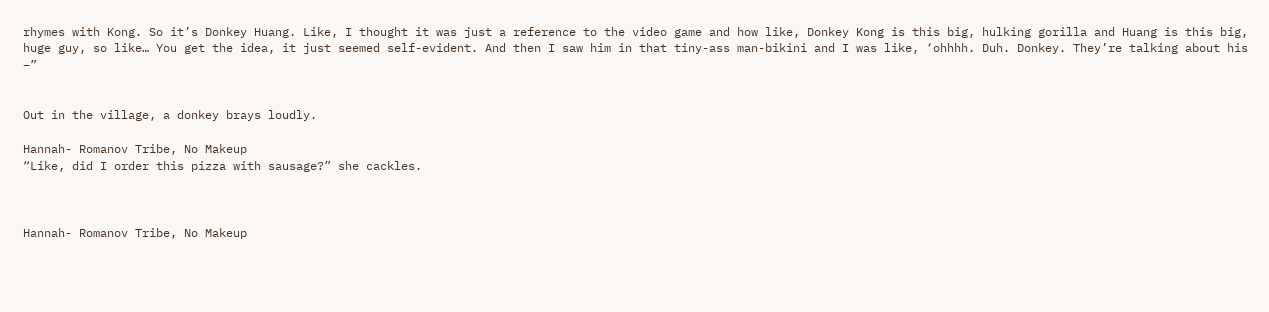rhymes with Kong. So it’s Donkey Huang. Like, I thought it was just a reference to the video game and how like, Donkey Kong is this big, hulking gorilla and Huang is this big, huge guy, so like… You get the idea, it just seemed self-evident. And then I saw him in that tiny-ass man-bikini and I was like, ‘ohhhh. Duh. Donkey. They’re talking about his –”


Out in the village, a donkey brays loudly.

Hannah- Romanov Tribe, No Makeup
“Like, did I order this pizza with sausage?” she cackles.



Hannah- Romanov Tribe, No Makeup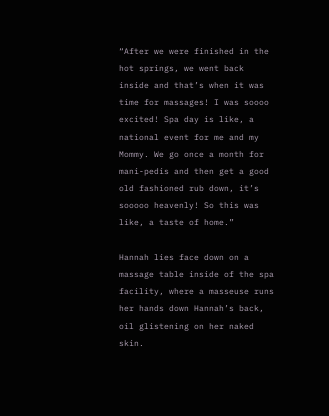“After we were finished in the hot springs, we went back inside and that’s when it was time for massages! I was soooo excited! Spa day is like, a national event for me and my Mommy. We go once a month for mani-pedis and then get a good old fashioned rub down, it’s sooooo heavenly! So this was like, a taste of home.”

Hannah lies face down on a massage table inside of the spa facility, where a masseuse runs her hands down Hannah’s back, oil glistening on her naked skin.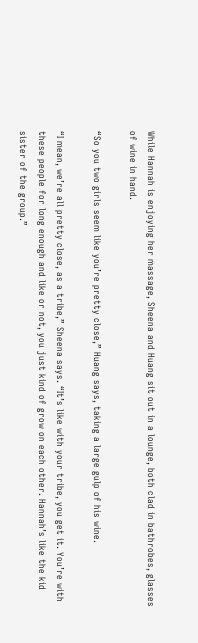While Hannah is enjoying her massage, Sheena and Huang sit out in a lounge, both clad in bathrobes, glasses of wine in hand.

“So you two girls seem like you’re pretty close,” Huang says, taking a large gulp of his wine.

“I mean, we’re all pretty close, as a tribe,” Sheena says. “It’s like with your tribe, you get it. You’re with these people for long enough and like or not, you just kind of grow on each other. Hannah’s like the kid sister of the group.”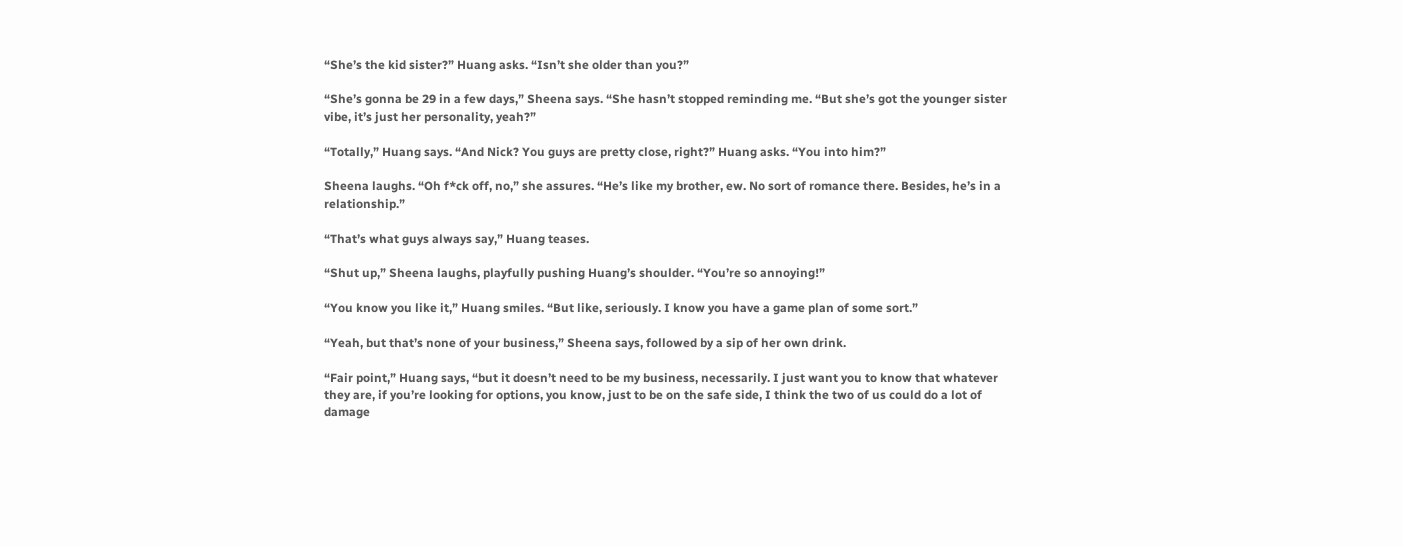“She’s the kid sister?” Huang asks. “Isn’t she older than you?”

“She’s gonna be 29 in a few days,” Sheena says. “She hasn’t stopped reminding me. “But she’s got the younger sister vibe, it’s just her personality, yeah?”

“Totally,” Huang says. “And Nick? You guys are pretty close, right?” Huang asks. “You into him?”

Sheena laughs. “Oh f*ck off, no,” she assures. “He’s like my brother, ew. No sort of romance there. Besides, he’s in a relationship.”

“That’s what guys always say,” Huang teases.

“Shut up,” Sheena laughs, playfully pushing Huang’s shoulder. “You’re so annoying!”

“You know you like it,” Huang smiles. “But like, seriously. I know you have a game plan of some sort.”

“Yeah, but that’s none of your business,” Sheena says, followed by a sip of her own drink.

“Fair point,” Huang says, “but it doesn’t need to be my business, necessarily. I just want you to know that whatever they are, if you’re looking for options, you know, just to be on the safe side, I think the two of us could do a lot of damage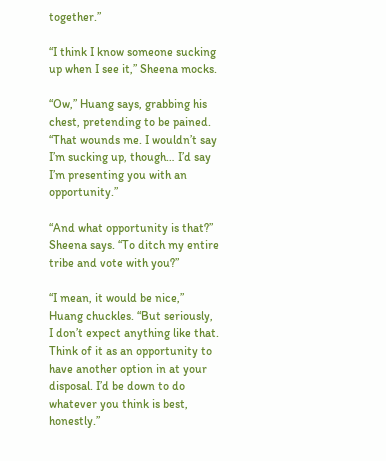together.”

“I think I know someone sucking up when I see it,” Sheena mocks.

“Ow,” Huang says, grabbing his chest, pretending to be pained. “That wounds me. I wouldn’t say I’m sucking up, though… I’d say I’m presenting you with an opportunity.”

“And what opportunity is that?” Sheena says. “To ditch my entire tribe and vote with you?”

“I mean, it would be nice,” Huang chuckles. “But seriously, I don’t expect anything like that. Think of it as an opportunity to have another option in at your disposal. I’d be down to do whatever you think is best, honestly.”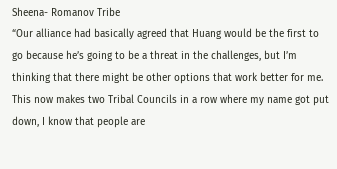Sheena- Romanov Tribe
“Our alliance had basically agreed that Huang would be the first to go because he’s going to be a threat in the challenges, but I’m thinking that there might be other options that work better for me. This now makes two Tribal Councils in a row where my name got put down, I know that people are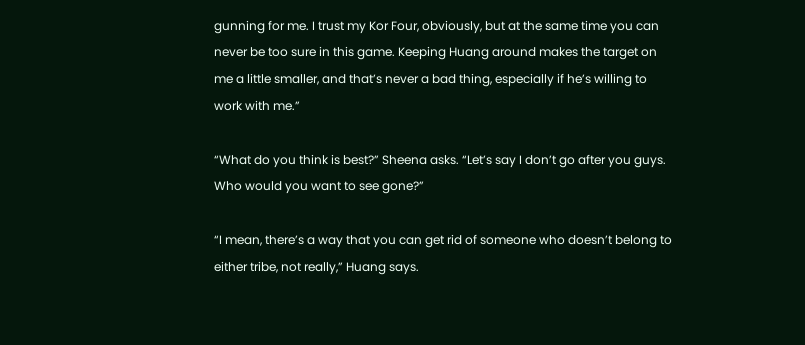gunning for me. I trust my Kor Four, obviously, but at the same time you can never be too sure in this game. Keeping Huang around makes the target on me a little smaller, and that’s never a bad thing, especially if he’s willing to work with me.”

“What do you think is best?” Sheena asks. “Let’s say I don’t go after you guys. Who would you want to see gone?”

“I mean, there’s a way that you can get rid of someone who doesn’t belong to either tribe, not really,” Huang says.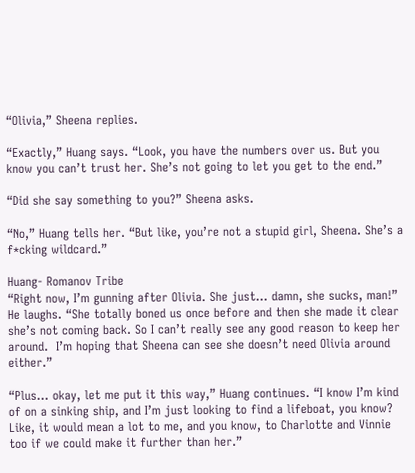“Olivia,” Sheena replies.

“Exactly,” Huang says. “Look, you have the numbers over us. But you know you can’t trust her. She’s not going to let you get to the end.”

“Did she say something to you?” Sheena asks.

“No,” Huang tells her. “But like, you’re not a stupid girl, Sheena. She’s a f*cking wildcard.”

Huang- Romanov Tribe
“Right now, I’m gunning after Olivia. She just… damn, she sucks, man!” He laughs. “She totally boned us once before and then she made it clear she’s not coming back. So I can’t really see any good reason to keep her around.  I’m hoping that Sheena can see she doesn’t need Olivia around either.”

“Plus… okay, let me put it this way,” Huang continues. “I know I’m kind of on a sinking ship, and I’m just looking to find a lifeboat, you know? Like, it would mean a lot to me, and you know, to Charlotte and Vinnie too if we could make it further than her.”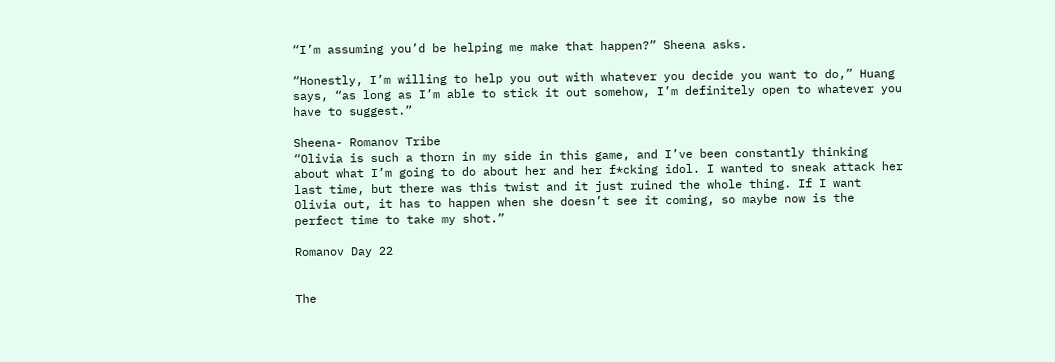“I’m assuming you’d be helping me make that happen?” Sheena asks.

“Honestly, I’m willing to help you out with whatever you decide you want to do,” Huang says, “as long as I’m able to stick it out somehow, I’m definitely open to whatever you have to suggest.”

Sheena- Romanov Tribe
“Olivia is such a thorn in my side in this game, and I’ve been constantly thinking about what I’m going to do about her and her f*cking idol. I wanted to sneak attack her last time, but there was this twist and it just ruined the whole thing. If I want Olivia out, it has to happen when she doesn’t see it coming, so maybe now is the perfect time to take my shot.”

Romanov Day 22


The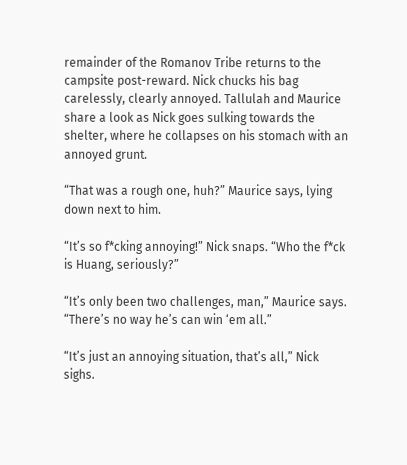remainder of the Romanov Tribe returns to the campsite post-reward. Nick chucks his bag carelessly, clearly annoyed. Tallulah and Maurice share a look as Nick goes sulking towards the shelter, where he collapses on his stomach with an annoyed grunt.

“That was a rough one, huh?” Maurice says, lying down next to him.

“It’s so f*cking annoying!” Nick snaps. “Who the f*ck is Huang, seriously?”

“It’s only been two challenges, man,” Maurice says. “There’s no way he’s can win ‘em all.”

“It’s just an annoying situation, that’s all,” Nick sighs.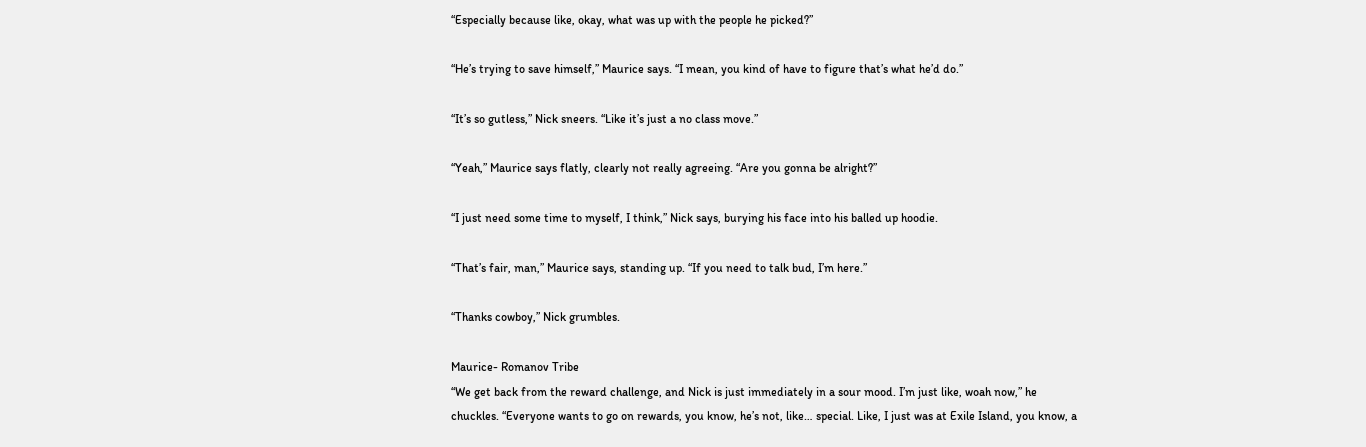“Especially because like, okay, what was up with the people he picked?”

“He’s trying to save himself,” Maurice says. “I mean, you kind of have to figure that’s what he’d do.”

“It’s so gutless,” Nick sneers. “Like it’s just a no class move.”

“Yeah,” Maurice says flatly, clearly not really agreeing. “Are you gonna be alright?”

“I just need some time to myself, I think,” Nick says, burying his face into his balled up hoodie.

“That’s fair, man,” Maurice says, standing up. “If you need to talk bud, I’m here.”

“Thanks cowboy,” Nick grumbles.

Maurice- Romanov Tribe
“We get back from the reward challenge, and Nick is just immediately in a sour mood. I’m just like, woah now,” he chuckles. “Everyone wants to go on rewards, you know, he’s not, like… special. Like, I just was at Exile Island, you know, a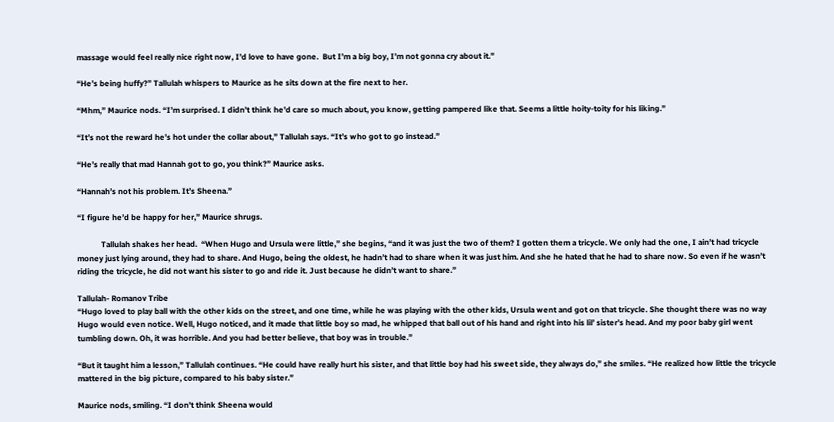massage would feel really nice right now, I’d love to have gone.  But I’m a big boy, I’m not gonna cry about it.”

“He’s being huffy?” Tallulah whispers to Maurice as he sits down at the fire next to her.

“Mhm,” Maurice nods. “I’m surprised. I didn’t think he’d care so much about, you know, getting pampered like that. Seems a little hoity-toity for his liking.”

“It’s not the reward he’s hot under the collar about,” Tallulah says. “It’s who got to go instead.”

“He’s really that mad Hannah got to go, you think?” Maurice asks.

“Hannah’s not his problem. It’s Sheena.”

“I figure he’d be happy for her,” Maurice shrugs.

            Tallulah shakes her head.  “When Hugo and Ursula were little,” she begins, “and it was just the two of them? I gotten them a tricycle. We only had the one, I ain’t had tricycle money just lying around, they had to share. And Hugo, being the oldest, he hadn’t had to share when it was just him. And she he hated that he had to share now. So even if he wasn’t riding the tricycle, he did not want his sister to go and ride it. Just because he didn’t want to share.”

Tallulah- Romanov Tribe
“Hugo loved to play ball with the other kids on the street, and one time, while he was playing with the other kids, Ursula went and got on that tricycle. She thought there was no way Hugo would even notice. Well, Hugo noticed, and it made that little boy so mad, he whipped that ball out of his hand and right into his lil’ sister’s head. And my poor baby girl went tumbling down. Oh, it was horrible. And you had better believe, that boy was in trouble.”

“But it taught him a lesson,” Tallulah continues. “He could have really hurt his sister, and that little boy had his sweet side, they always do,” she smiles. “He realized how little the tricycle mattered in the big picture, compared to his baby sister.”

Maurice nods, smiling. “I don’t think Sheena would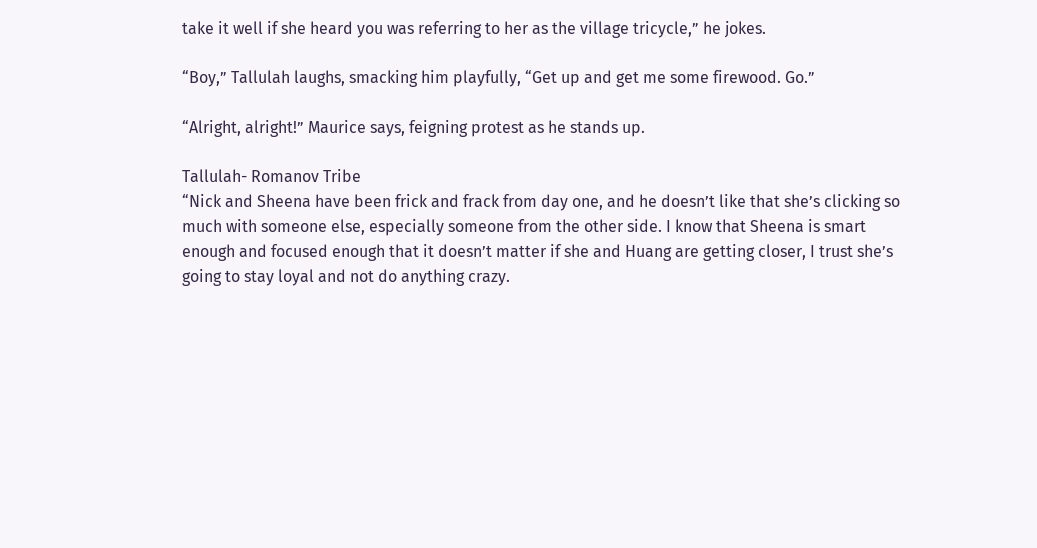take it well if she heard you was referring to her as the village tricycle,” he jokes.

“Boy,” Tallulah laughs, smacking him playfully, “Get up and get me some firewood. Go.”

“Alright, alright!” Maurice says, feigning protest as he stands up.

Tallulah- Romanov Tribe
“Nick and Sheena have been frick and frack from day one, and he doesn’t like that she’s clicking so much with someone else, especially someone from the other side. I know that Sheena is smart enough and focused enough that it doesn’t matter if she and Huang are getting closer, I trust she’s going to stay loyal and not do anything crazy.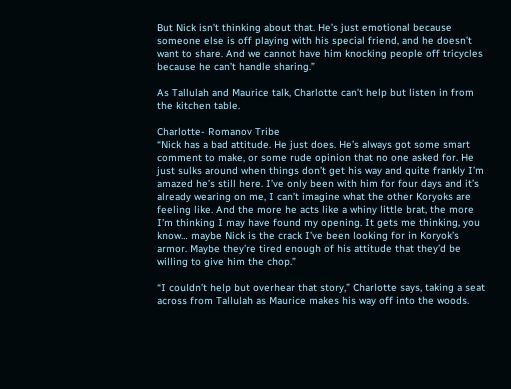But Nick isn’t thinking about that. He’s just emotional because someone else is off playing with his special friend, and he doesn’t want to share. And we cannot have him knocking people off tricycles because he can’t handle sharing.”

As Tallulah and Maurice talk, Charlotte can’t help but listen in from the kitchen table.

Charlotte- Romanov Tribe
“Nick has a bad attitude. He just does. He’s always got some smart comment to make, or some rude opinion that no one asked for. He just sulks around when things don’t get his way and quite frankly I’m amazed he’s still here. I’ve only been with him for four days and it’s already wearing on me, I can’t imagine what the other Koryoks are feeling like. And the more he acts like a whiny little brat, the more I’m thinking I may have found my opening. It gets me thinking, you know… maybe Nick is the crack I’ve been looking for in Koryok’s armor. Maybe they’re tired enough of his attitude that they’d be willing to give him the chop.”

“I couldn’t help but overhear that story,” Charlotte says, taking a seat across from Tallulah as Maurice makes his way off into the woods.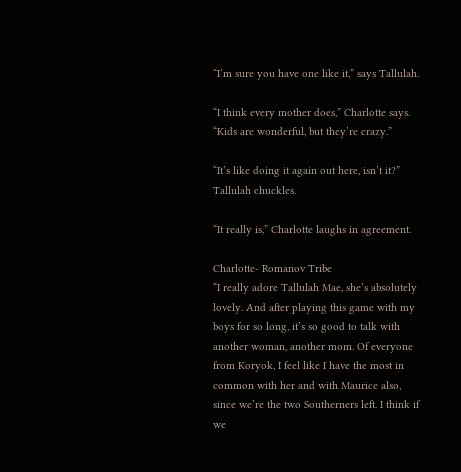“I’m sure you have one like it,” says Tallulah.

“I think every mother does,” Charlotte says. “Kids are wonderful, but they’re crazy.”

“It’s like doing it again out here, isn’t it?” Tallulah chuckles.

“It really is,” Charlotte laughs in agreement.

Charlotte- Romanov Tribe
“I really adore Tallulah Mae, she’s absolutely lovely. And after playing this game with my boys for so long, it’s so good to talk with another woman, another mom. Of everyone from Koryok, I feel like I have the most in common with her and with Maurice also, since we’re the two Southerners left. I think if we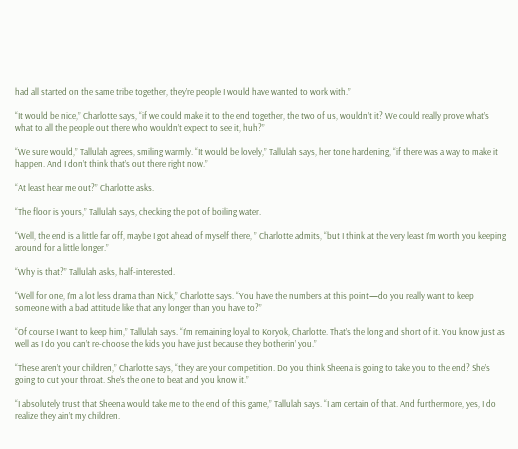had all started on the same tribe together, they’re people I would have wanted to work with.”

“It would be nice,” Charlotte says, “if we could make it to the end together, the two of us, wouldn’t it? We could really prove what’s what to all the people out there who wouldn’t expect to see it, huh?”

“We sure would,” Tallulah agrees, smiling warmly. “It would be lovely,” Tallulah says, her tone hardening, “if there was a way to make it happen. And I don’t think that’s out there right now.”

“At least hear me out?” Charlotte asks.

“The floor is yours,” Tallulah says, checking the pot of boiling water.

“Well, the end is a little far off, maybe I got ahead of myself there, ” Charlotte admits, “but I think at the very least I’m worth you keeping around for a little longer.”

“Why is that?” Tallulah asks, half-interested.

“Well for one, I’m a lot less drama than Nick,” Charlotte says. “You have the numbers at this point—do you really want to keep someone with a bad attitude like that any longer than you have to?”

“Of course I want to keep him,” Tallulah says. “I’m remaining loyal to Koryok, Charlotte. That’s the long and short of it. You know just as well as I do you can’t re-choose the kids you have just because they botherin’ you.”

“These aren’t your children,” Charlotte says, “they are your competition. Do you think Sheena is going to take you to the end? She’s going to cut your throat. She’s the one to beat and you know it.”

“I absolutely trust that Sheena would take me to the end of this game,” Tallulah says. “I am certain of that. And furthermore, yes, I do realize they ain’t my children.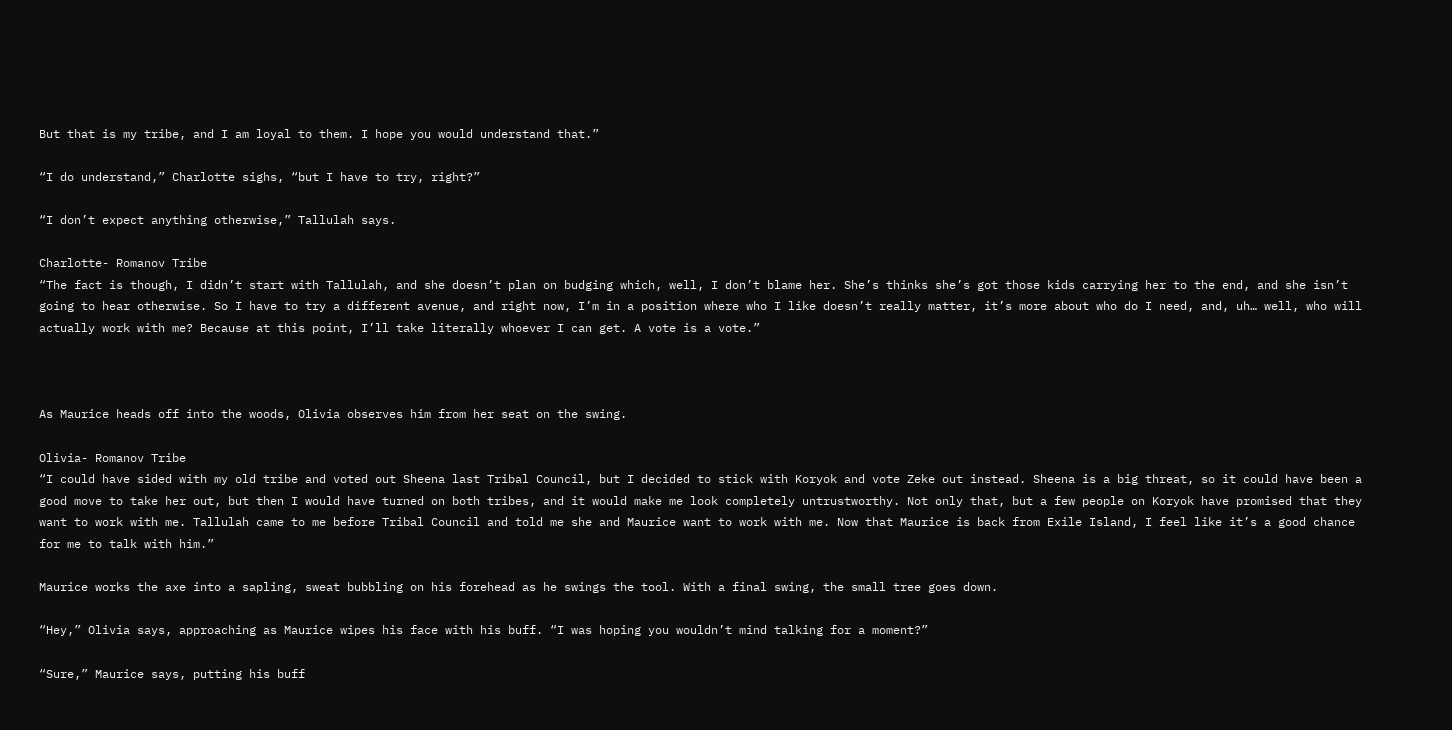But that is my tribe, and I am loyal to them. I hope you would understand that.”

“I do understand,” Charlotte sighs, “but I have to try, right?”

“I don’t expect anything otherwise,” Tallulah says.

Charlotte- Romanov Tribe
“The fact is though, I didn’t start with Tallulah, and she doesn’t plan on budging which, well, I don’t blame her. She’s thinks she’s got those kids carrying her to the end, and she isn’t going to hear otherwise. So I have to try a different avenue, and right now, I’m in a position where who I like doesn’t really matter, it’s more about who do I need, and, uh… well, who will actually work with me? Because at this point, I’ll take literally whoever I can get. A vote is a vote.”



As Maurice heads off into the woods, Olivia observes him from her seat on the swing.

Olivia- Romanov Tribe
“I could have sided with my old tribe and voted out Sheena last Tribal Council, but I decided to stick with Koryok and vote Zeke out instead. Sheena is a big threat, so it could have been a good move to take her out, but then I would have turned on both tribes, and it would make me look completely untrustworthy. Not only that, but a few people on Koryok have promised that they want to work with me. Tallulah came to me before Tribal Council and told me she and Maurice want to work with me. Now that Maurice is back from Exile Island, I feel like it’s a good chance for me to talk with him.”

Maurice works the axe into a sapling, sweat bubbling on his forehead as he swings the tool. With a final swing, the small tree goes down.

“Hey,” Olivia says, approaching as Maurice wipes his face with his buff. “I was hoping you wouldn’t mind talking for a moment?”

“Sure,” Maurice says, putting his buff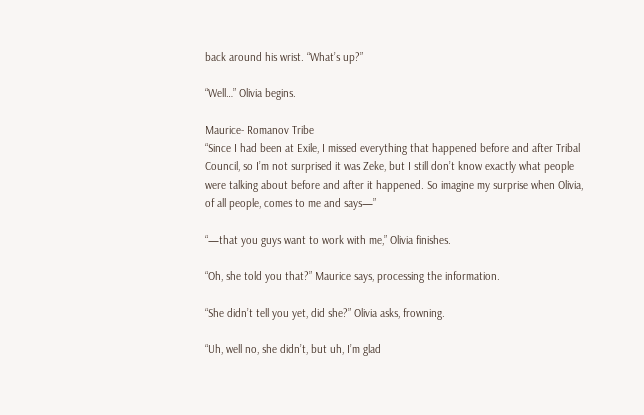back around his wrist. “What’s up?”

“Well…” Olivia begins.

Maurice- Romanov Tribe
“Since I had been at Exile, I missed everything that happened before and after Tribal Council, so I’m not surprised it was Zeke, but I still don’t know exactly what people were talking about before and after it happened. So imagine my surprise when Olivia, of all people, comes to me and says—”

“—that you guys want to work with me,” Olivia finishes.

“Oh, she told you that?” Maurice says, processing the information.

“She didn’t tell you yet, did she?” Olivia asks, frowning.

“Uh, well no, she didn’t, but uh, I’m glad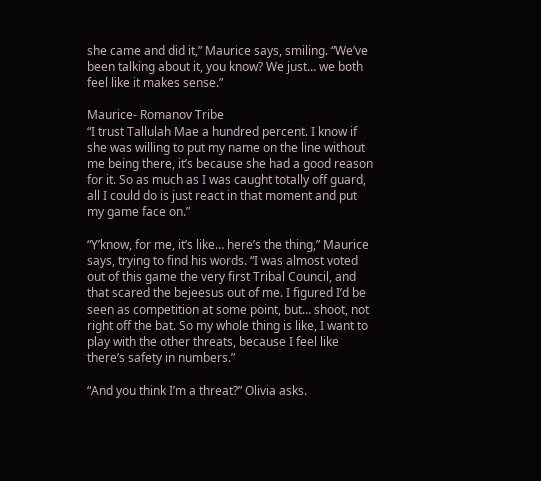she came and did it,” Maurice says, smiling. “We’ve been talking about it, you know? We just… we both feel like it makes sense.”

Maurice- Romanov Tribe
“I trust Tallulah Mae a hundred percent. I know if she was willing to put my name on the line without me being there, it’s because she had a good reason for it. So as much as I was caught totally off guard, all I could do is just react in that moment and put my game face on.”

“Y’know, for me, it’s like… here’s the thing,” Maurice says, trying to find his words. “I was almost voted out of this game the very first Tribal Council, and that scared the bejeesus out of me. I figured I’d be seen as competition at some point, but… shoot, not right off the bat. So my whole thing is like, I want to play with the other threats, because I feel like there’s safety in numbers.”

“And you think I’m a threat?” Olivia asks.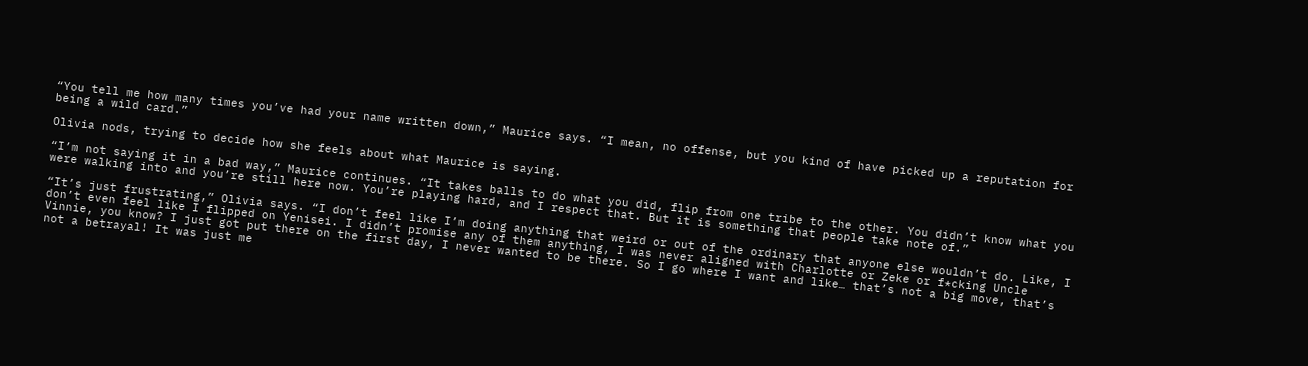“You tell me how many times you’ve had your name written down,” Maurice says. “I mean, no offense, but you kind of have picked up a reputation for being a wild card.”

Olivia nods, trying to decide how she feels about what Maurice is saying.

“I’m not saying it in a bad way,” Maurice continues. “It takes balls to do what you did, flip from one tribe to the other. You didn’t know what you were walking into and you’re still here now. You’re playing hard, and I respect that. But it is something that people take note of.”

“It’s just frustrating,” Olivia says. “I don’t feel like I’m doing anything that weird or out of the ordinary that anyone else wouldn’t do. Like, I don’t even feel like I flipped on Yenisei. I didn’t promise any of them anything, I was never aligned with Charlotte or Zeke or f*cking Uncle Vinnie, you know? I just got put there on the first day, I never wanted to be there. So I go where I want and like… that’s not a big move, that’s not a betrayal! It was just me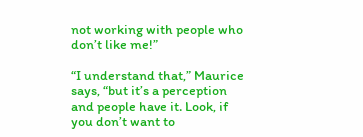not working with people who don’t like me!”

“I understand that,” Maurice says, “but it’s a perception and people have it. Look, if you don’t want to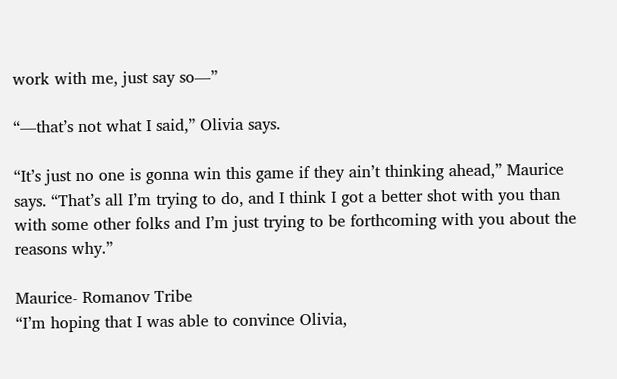work with me, just say so—”

“—that’s not what I said,” Olivia says.

“It’s just no one is gonna win this game if they ain’t thinking ahead,” Maurice says. “That’s all I’m trying to do, and I think I got a better shot with you than with some other folks and I’m just trying to be forthcoming with you about the reasons why.”

Maurice- Romanov Tribe
“I’m hoping that I was able to convince Olivia,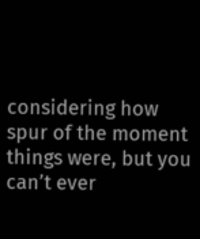considering how spur of the moment things were, but you can’t ever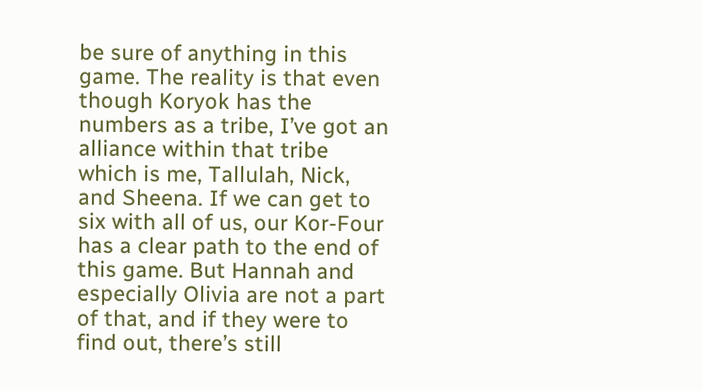be sure of anything in this game. The reality is that even though Koryok has the numbers as a tribe, I’ve got an alliance within that tribe which is me, Tallulah, Nick, and Sheena. If we can get to six with all of us, our Kor-Four has a clear path to the end of this game. But Hannah and especially Olivia are not a part of that, and if they were to find out, there’s still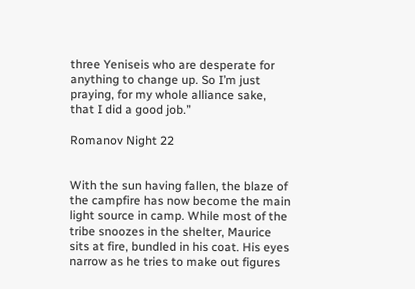three Yeniseis who are desperate for anything to change up. So I’m just praying, for my whole alliance sake, that I did a good job.”

Romanov Night 22


With the sun having fallen, the blaze of the campfire has now become the main light source in camp. While most of the tribe snoozes in the shelter, Maurice sits at fire, bundled in his coat. His eyes narrow as he tries to make out figures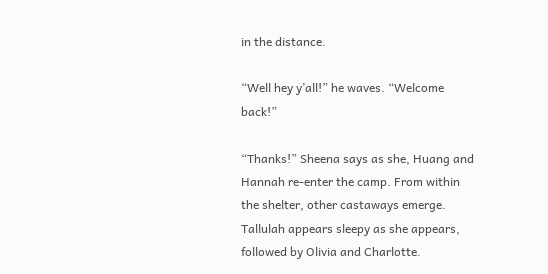in the distance.

“Well hey y’all!” he waves. “Welcome back!”

“Thanks!” Sheena says as she, Huang and Hannah re-enter the camp. From within the shelter, other castaways emerge. Tallulah appears sleepy as she appears, followed by Olivia and Charlotte.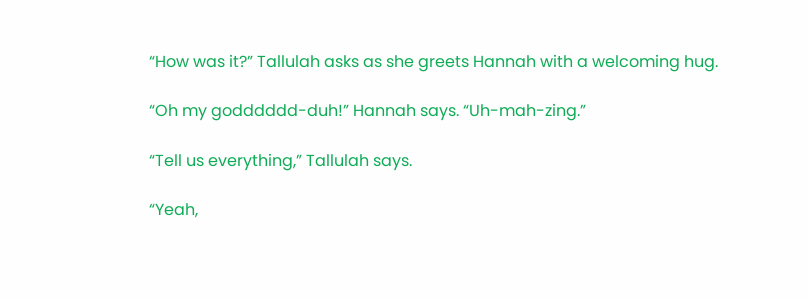“How was it?” Tallulah asks as she greets Hannah with a welcoming hug.

“Oh my godddddd-duh!” Hannah says. “Uh-mah-zing.”

“Tell us everything,” Tallulah says.

“Yeah,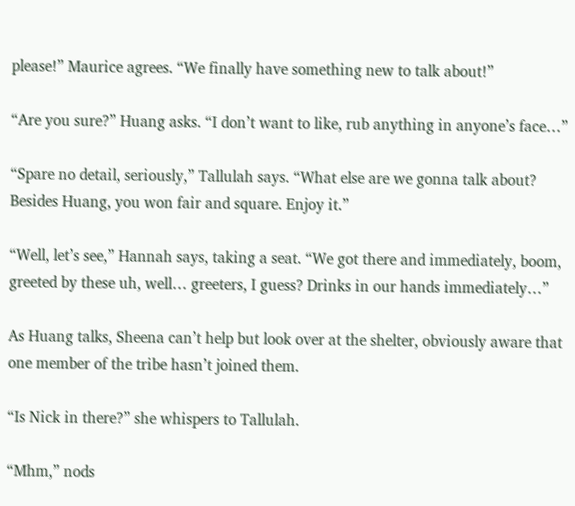please!” Maurice agrees. “We finally have something new to talk about!”

“Are you sure?” Huang asks. “I don’t want to like, rub anything in anyone’s face…”

“Spare no detail, seriously,” Tallulah says. “What else are we gonna talk about? Besides Huang, you won fair and square. Enjoy it.”

“Well, let’s see,” Hannah says, taking a seat. “We got there and immediately, boom, greeted by these uh, well… greeters, I guess? Drinks in our hands immediately…”

As Huang talks, Sheena can’t help but look over at the shelter, obviously aware that one member of the tribe hasn’t joined them.

“Is Nick in there?” she whispers to Tallulah.

“Mhm,” nods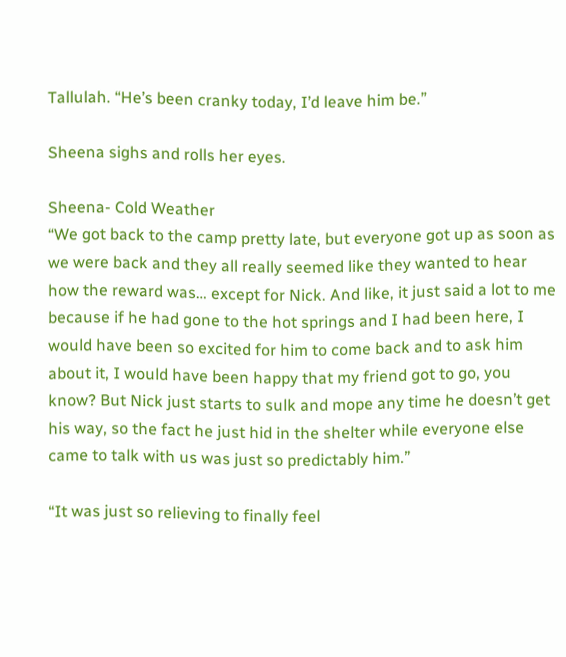Tallulah. “He’s been cranky today, I’d leave him be.”

Sheena sighs and rolls her eyes.

Sheena- Cold Weather
“We got back to the camp pretty late, but everyone got up as soon as we were back and they all really seemed like they wanted to hear how the reward was… except for Nick. And like, it just said a lot to me because if he had gone to the hot springs and I had been here, I would have been so excited for him to come back and to ask him about it, I would have been happy that my friend got to go, you know? But Nick just starts to sulk and mope any time he doesn’t get his way, so the fact he just hid in the shelter while everyone else came to talk with us was just so predictably him.”

“It was just so relieving to finally feel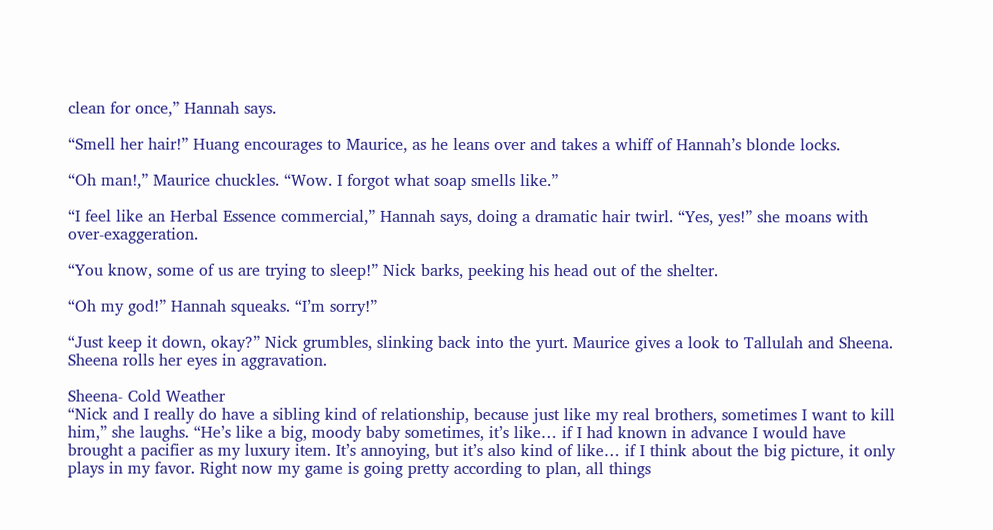clean for once,” Hannah says.

“Smell her hair!” Huang encourages to Maurice, as he leans over and takes a whiff of Hannah’s blonde locks.

“Oh man!,” Maurice chuckles. “Wow. I forgot what soap smells like.”

“I feel like an Herbal Essence commercial,” Hannah says, doing a dramatic hair twirl. “Yes, yes!” she moans with over-exaggeration.

“You know, some of us are trying to sleep!” Nick barks, peeking his head out of the shelter.

“Oh my god!” Hannah squeaks. “I’m sorry!”

“Just keep it down, okay?” Nick grumbles, slinking back into the yurt. Maurice gives a look to Tallulah and Sheena. Sheena rolls her eyes in aggravation.

Sheena- Cold Weather
“Nick and I really do have a sibling kind of relationship, because just like my real brothers, sometimes I want to kill him,” she laughs. “He’s like a big, moody baby sometimes, it’s like… if I had known in advance I would have brought a pacifier as my luxury item. It’s annoying, but it’s also kind of like… if I think about the big picture, it only plays in my favor. Right now my game is going pretty according to plan, all things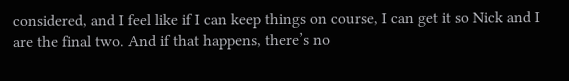considered, and I feel like if I can keep things on course, I can get it so Nick and I are the final two. And if that happens, there’s no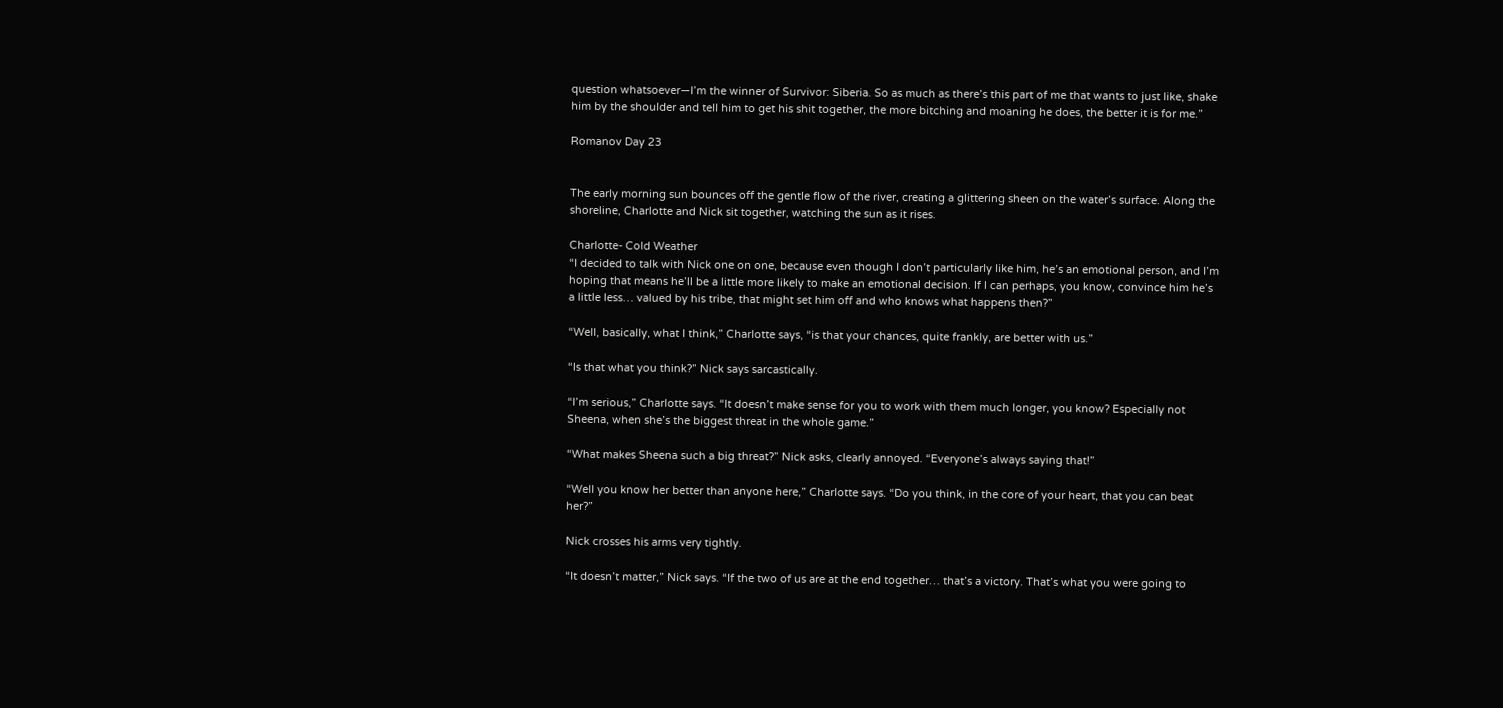question whatsoever—I’m the winner of Survivor: Siberia. So as much as there’s this part of me that wants to just like, shake him by the shoulder and tell him to get his shit together, the more bitching and moaning he does, the better it is for me.”

Romanov Day 23


The early morning sun bounces off the gentle flow of the river, creating a glittering sheen on the water’s surface. Along the shoreline, Charlotte and Nick sit together, watching the sun as it rises.

Charlotte- Cold Weather
“I decided to talk with Nick one on one, because even though I don’t particularly like him, he’s an emotional person, and I’m hoping that means he’ll be a little more likely to make an emotional decision. If I can perhaps, you know, convince him he’s a little less… valued by his tribe, that might set him off and who knows what happens then?”

“Well, basically, what I think,” Charlotte says, “is that your chances, quite frankly, are better with us.”

“Is that what you think?” Nick says sarcastically.

“I’m serious,” Charlotte says. “It doesn’t make sense for you to work with them much longer, you know? Especially not Sheena, when she’s the biggest threat in the whole game.”

“What makes Sheena such a big threat?” Nick asks, clearly annoyed. “Everyone’s always saying that!”

“Well you know her better than anyone here,” Charlotte says. “Do you think, in the core of your heart, that you can beat her?”

Nick crosses his arms very tightly.

“It doesn’t matter,” Nick says. “If the two of us are at the end together… that’s a victory. That’s what you were going to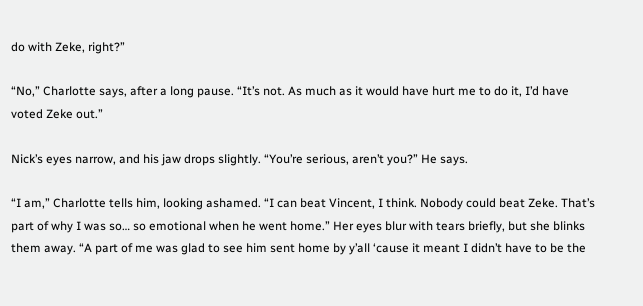do with Zeke, right?”

“No,” Charlotte says, after a long pause. “It’s not. As much as it would have hurt me to do it, I’d have voted Zeke out.”

Nick’s eyes narrow, and his jaw drops slightly. “You’re serious, aren’t you?” He says.

“I am,” Charlotte tells him, looking ashamed. “I can beat Vincent, I think. Nobody could beat Zeke. That’s part of why I was so… so emotional when he went home.” Her eyes blur with tears briefly, but she blinks them away. “A part of me was glad to see him sent home by y’all ‘cause it meant I didn’t have to be the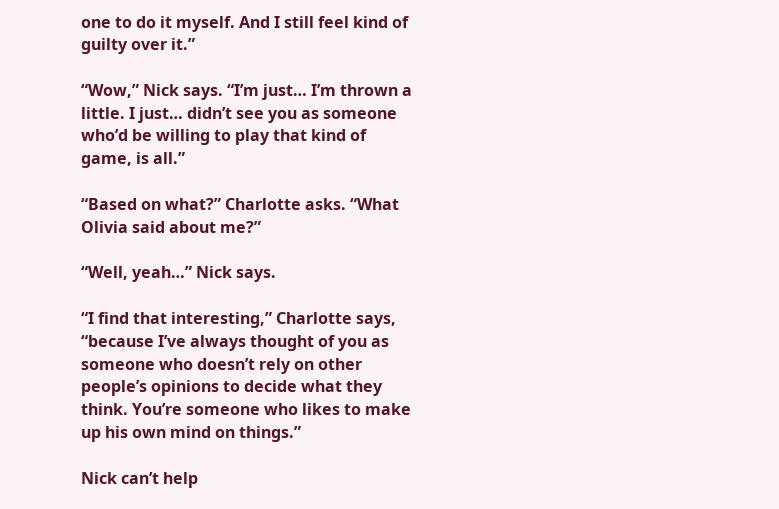one to do it myself. And I still feel kind of guilty over it.”

“Wow,” Nick says. “I’m just… I’m thrown a little. I just… didn’t see you as someone who’d be willing to play that kind of game, is all.”

“Based on what?” Charlotte asks. “What Olivia said about me?”

“Well, yeah…” Nick says.

“I find that interesting,” Charlotte says, “because I’ve always thought of you as someone who doesn’t rely on other people’s opinions to decide what they think. You’re someone who likes to make up his own mind on things.”

Nick can’t help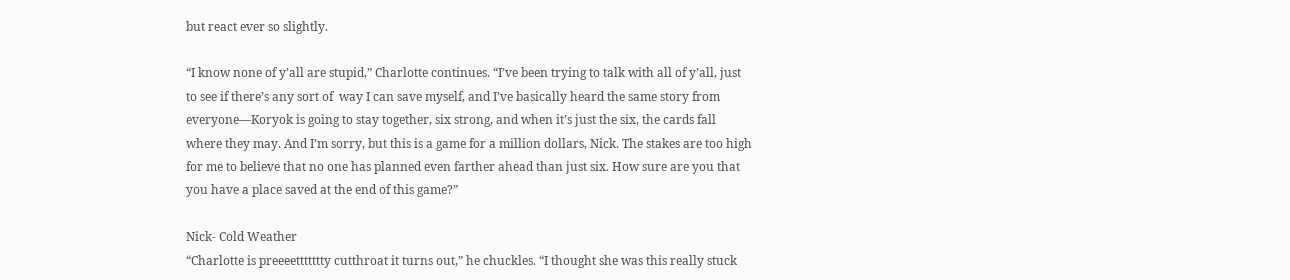but react ever so slightly.

“I know none of y’all are stupid,” Charlotte continues. “I’ve been trying to talk with all of y’all, just to see if there’s any sort of  way I can save myself, and I’ve basically heard the same story from everyone—Koryok is going to stay together, six strong, and when it’s just the six, the cards fall where they may. And I’m sorry, but this is a game for a million dollars, Nick. The stakes are too high for me to believe that no one has planned even farther ahead than just six. How sure are you that you have a place saved at the end of this game?”

Nick- Cold Weather
“Charlotte is preeeettttttty cutthroat it turns out,” he chuckles. “I thought she was this really stuck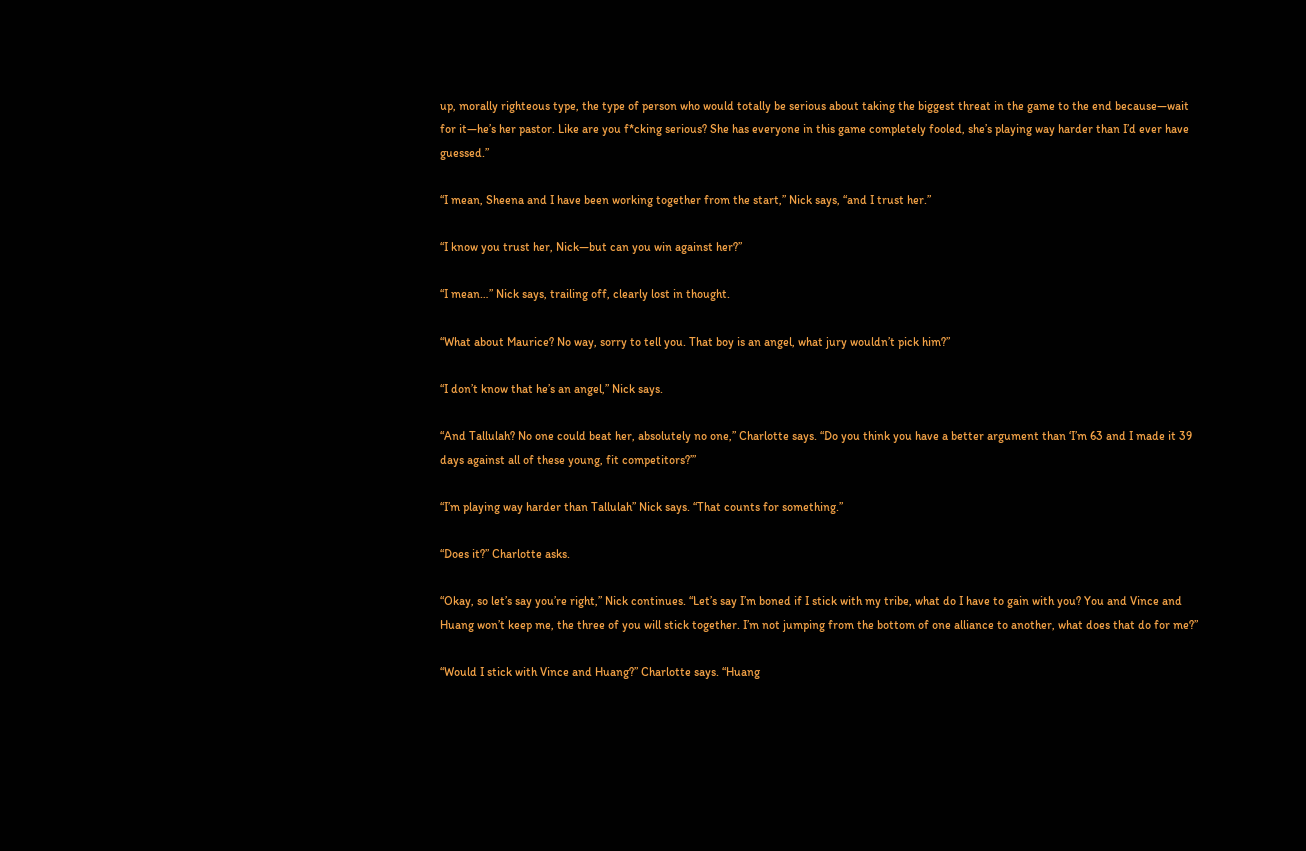up, morally righteous type, the type of person who would totally be serious about taking the biggest threat in the game to the end because—wait for it—he’s her pastor. Like are you f*cking serious? She has everyone in this game completely fooled, she’s playing way harder than I’d ever have guessed.”

“I mean, Sheena and I have been working together from the start,” Nick says, “and I trust her.”

“I know you trust her, Nick—but can you win against her?”

“I mean…” Nick says, trailing off, clearly lost in thought.

“What about Maurice? No way, sorry to tell you. That boy is an angel, what jury wouldn’t pick him?”

“I don’t know that he’s an angel,” Nick says.

“And Tallulah? No one could beat her, absolutely no one,” Charlotte says. “Do you think you have a better argument than ‘I’m 63 and I made it 39 days against all of these young, fit competitors?’”

“I’m playing way harder than Tallulah” Nick says. “That counts for something.”

“Does it?” Charlotte asks.

“Okay, so let’s say you’re right,” Nick continues. “Let’s say I’m boned if I stick with my tribe, what do I have to gain with you? You and Vince and Huang won’t keep me, the three of you will stick together. I’m not jumping from the bottom of one alliance to another, what does that do for me?”

“Would I stick with Vince and Huang?” Charlotte says. “Huang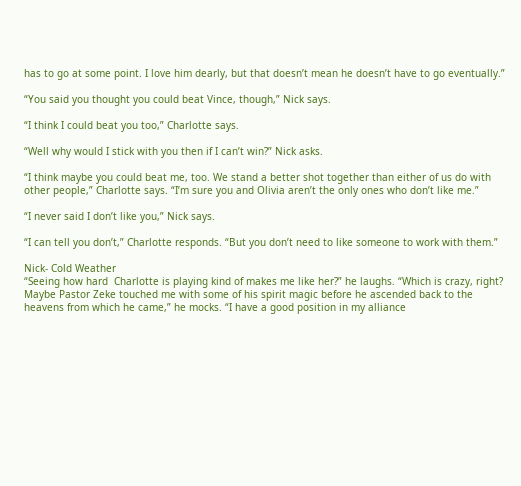has to go at some point. I love him dearly, but that doesn’t mean he doesn’t have to go eventually.”

“You said you thought you could beat Vince, though,” Nick says.

“I think I could beat you too,” Charlotte says.

“Well why would I stick with you then if I can’t win?” Nick asks.

“I think maybe you could beat me, too. We stand a better shot together than either of us do with other people,” Charlotte says. “I’m sure you and Olivia aren’t the only ones who don’t like me.”

“I never said I don’t like you,” Nick says.

“I can tell you don’t,” Charlotte responds. “But you don’t need to like someone to work with them.”

Nick- Cold Weather
“Seeing how hard  Charlotte is playing kind of makes me like her?” he laughs. “Which is crazy, right? Maybe Pastor Zeke touched me with some of his spirit magic before he ascended back to the heavens from which he came,” he mocks. “I have a good position in my alliance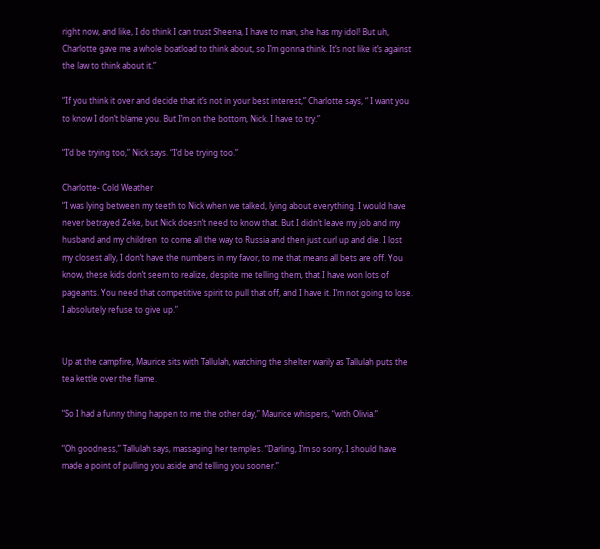right now, and like, I do think I can trust Sheena, I have to man, she has my idol! But uh, Charlotte gave me a whole boatload to think about, so I’m gonna think. It’s not like it’s against the law to think about it.”

“If you think it over and decide that it’s not in your best interest,” Charlotte says, “ I want you to know I don’t blame you. But I’m on the bottom, Nick. I have to try.”

“I’d be trying too,” Nick says. “I’d be trying too.”

Charlotte- Cold Weather
“I was lying between my teeth to Nick when we talked, lying about everything. I would have never betrayed Zeke, but Nick doesn’t need to know that. But I didn’t leave my job and my husband and my children  to come all the way to Russia and then just curl up and die. I lost my closest ally, I don’t have the numbers in my favor, to me that means all bets are off. You know, these kids don’t seem to realize, despite me telling them, that I have won lots of pageants. You need that competitive spirit to pull that off, and I have it. I’m not going to lose. I absolutely refuse to give up.”


Up at the campfire, Maurice sits with Tallulah, watching the shelter warily as Tallulah puts the tea kettle over the flame.

“So I had a funny thing happen to me the other day,” Maurice whispers, “with Olivia.”

“Oh goodness,” Tallulah says, massaging her temples. “Darling, I’m so sorry, I should have made a point of pulling you aside and telling you sooner.”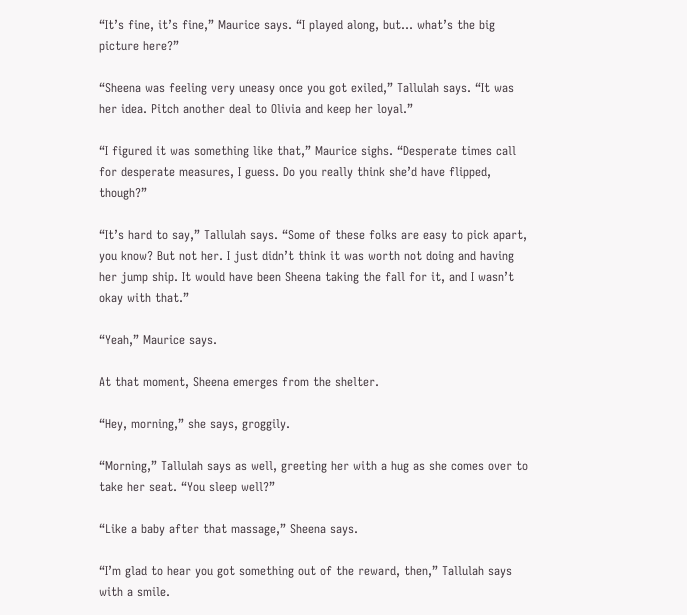“It’s fine, it’s fine,” Maurice says. “I played along, but… what’s the big picture here?”

“Sheena was feeling very uneasy once you got exiled,” Tallulah says. “It was her idea. Pitch another deal to Olivia and keep her loyal.”

“I figured it was something like that,” Maurice sighs. “Desperate times call for desperate measures, I guess. Do you really think she’d have flipped, though?”

“It’s hard to say,” Tallulah says. “Some of these folks are easy to pick apart, you know? But not her. I just didn’t think it was worth not doing and having her jump ship. It would have been Sheena taking the fall for it, and I wasn’t okay with that.”

“Yeah,” Maurice says.

At that moment, Sheena emerges from the shelter.

“Hey, morning,” she says, groggily.

“Morning,” Tallulah says as well, greeting her with a hug as she comes over to take her seat. “You sleep well?”

“Like a baby after that massage,” Sheena says.

“I’m glad to hear you got something out of the reward, then,” Tallulah says with a smile.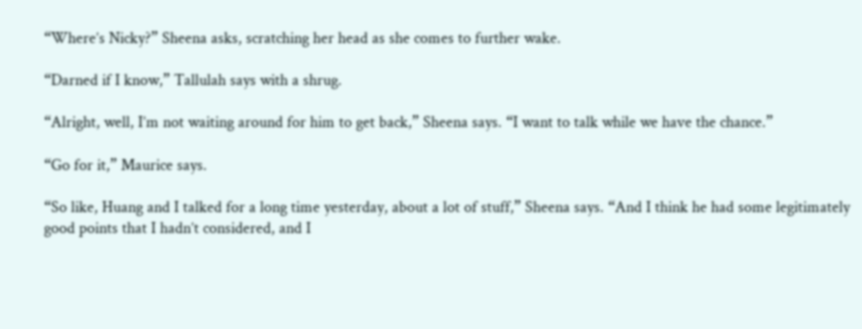“Where’s Nicky?” Sheena asks, scratching her head as she comes to further wake.

“Darned if I know,” Tallulah says with a shrug.

“Alright, well, I’m not waiting around for him to get back,” Sheena says. “I want to talk while we have the chance.”

“Go for it,” Maurice says.

“So like, Huang and I talked for a long time yesterday, about a lot of stuff,” Sheena says. “And I think he had some legitimately good points that I hadn’t considered, and I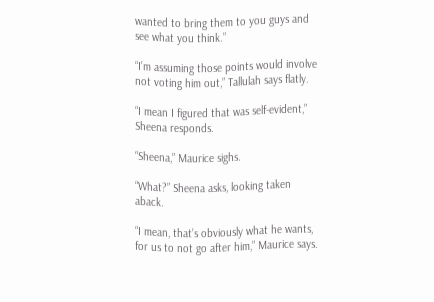wanted to bring them to you guys and see what you think.”

“I’m assuming those points would involve not voting him out,” Tallulah says flatly.

“I mean I figured that was self-evident,” Sheena responds.

“Sheena,” Maurice sighs.

“What?” Sheena asks, looking taken aback.

“I mean, that’s obviously what he wants, for us to not go after him,” Maurice says.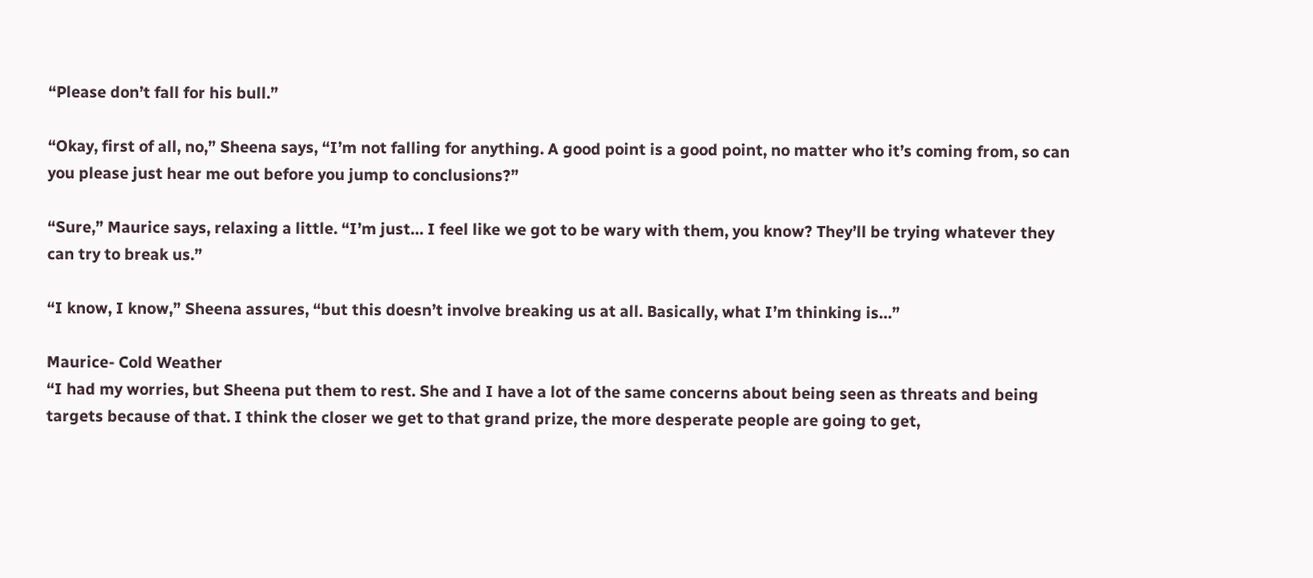“Please don’t fall for his bull.”

“Okay, first of all, no,” Sheena says, “I’m not falling for anything. A good point is a good point, no matter who it’s coming from, so can you please just hear me out before you jump to conclusions?”

“Sure,” Maurice says, relaxing a little. “I’m just… I feel like we got to be wary with them, you know? They’ll be trying whatever they can try to break us.”

“I know, I know,” Sheena assures, “but this doesn’t involve breaking us at all. Basically, what I’m thinking is…”

Maurice- Cold Weather
“I had my worries, but Sheena put them to rest. She and I have a lot of the same concerns about being seen as threats and being targets because of that. I think the closer we get to that grand prize, the more desperate people are going to get,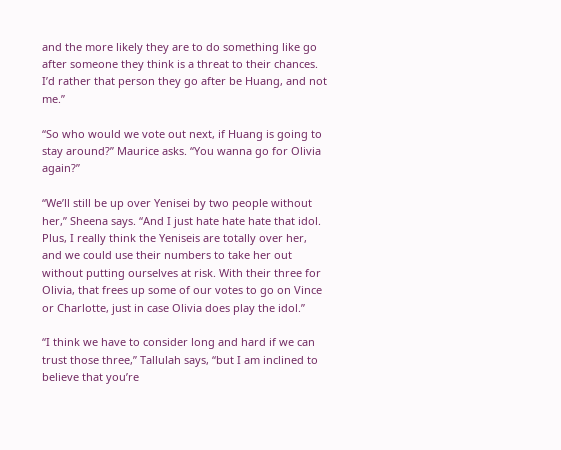and the more likely they are to do something like go after someone they think is a threat to their chances. I’d rather that person they go after be Huang, and not me.”

“So who would we vote out next, if Huang is going to stay around?” Maurice asks. “You wanna go for Olivia again?”

“We’ll still be up over Yenisei by two people without her,” Sheena says. “And I just hate hate hate that idol. Plus, I really think the Yeniseis are totally over her, and we could use their numbers to take her out without putting ourselves at risk. With their three for Olivia, that frees up some of our votes to go on Vince or Charlotte, just in case Olivia does play the idol.”

“I think we have to consider long and hard if we can trust those three,” Tallulah says, “but I am inclined to believe that you’re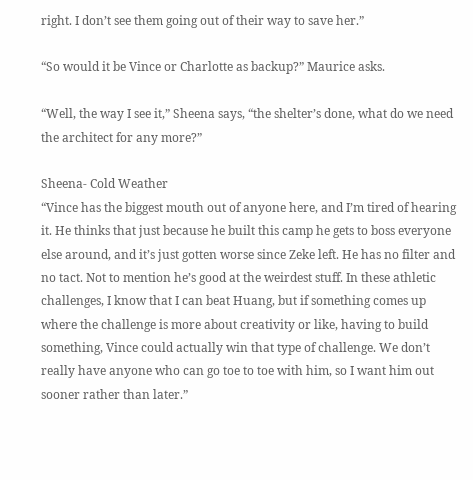right. I don’t see them going out of their way to save her.”

“So would it be Vince or Charlotte as backup?” Maurice asks.

“Well, the way I see it,” Sheena says, “the shelter’s done, what do we need the architect for any more?”

Sheena- Cold Weather
“Vince has the biggest mouth out of anyone here, and I’m tired of hearing it. He thinks that just because he built this camp he gets to boss everyone else around, and it’s just gotten worse since Zeke left. He has no filter and no tact. Not to mention he’s good at the weirdest stuff. In these athletic challenges, I know that I can beat Huang, but if something comes up where the challenge is more about creativity or like, having to build something, Vince could actually win that type of challenge. We don’t really have anyone who can go toe to toe with him, so I want him out sooner rather than later.”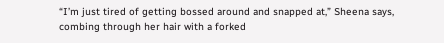“I’m just tired of getting bossed around and snapped at,” Sheena says, combing through her hair with a forked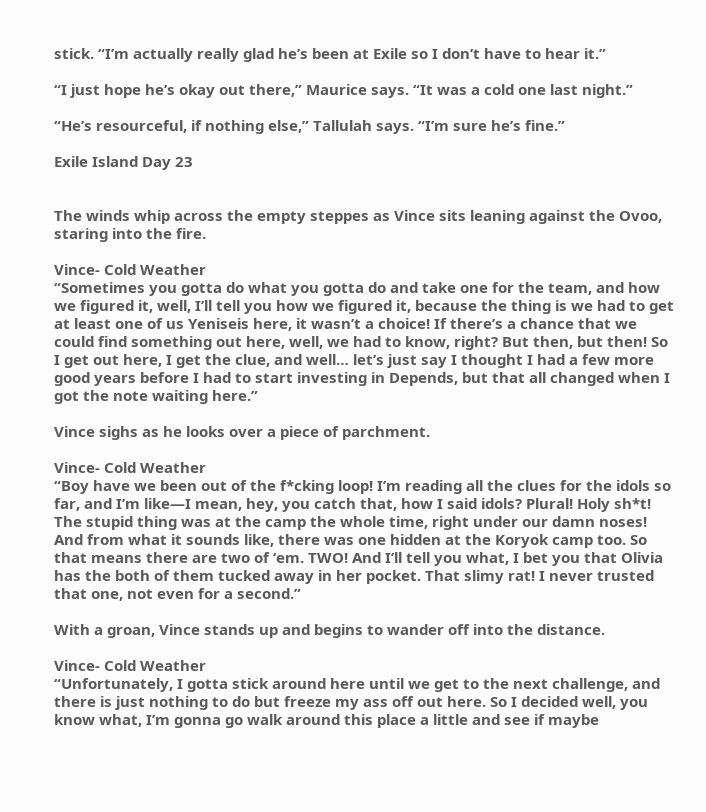stick. “I’m actually really glad he’s been at Exile so I don’t have to hear it.”

“I just hope he’s okay out there,” Maurice says. “It was a cold one last night.”

“He’s resourceful, if nothing else,” Tallulah says. “I’m sure he’s fine.”

Exile Island Day 23


The winds whip across the empty steppes as Vince sits leaning against the Ovoo, staring into the fire.

Vince- Cold Weather
“Sometimes you gotta do what you gotta do and take one for the team, and how we figured it, well, I’ll tell you how we figured it, because the thing is we had to get at least one of us Yeniseis here, it wasn’t a choice! If there’s a chance that we could find something out here, well, we had to know, right? But then, but then! So I get out here, I get the clue, and well… let’s just say I thought I had a few more good years before I had to start investing in Depends, but that all changed when I got the note waiting here.”

Vince sighs as he looks over a piece of parchment.

Vince- Cold Weather
“Boy have we been out of the f*cking loop! I’m reading all the clues for the idols so far, and I’m like—I mean, hey, you catch that, how I said idols? Plural! Holy sh*t! The stupid thing was at the camp the whole time, right under our damn noses! And from what it sounds like, there was one hidden at the Koryok camp too. So that means there are two of ‘em. TWO! And I’ll tell you what, I bet you that Olivia has the both of them tucked away in her pocket. That slimy rat! I never trusted that one, not even for a second.”

With a groan, Vince stands up and begins to wander off into the distance.

Vince- Cold Weather
“Unfortunately, I gotta stick around here until we get to the next challenge, and there is just nothing to do but freeze my ass off out here. So I decided well, you know what, I’m gonna go walk around this place a little and see if maybe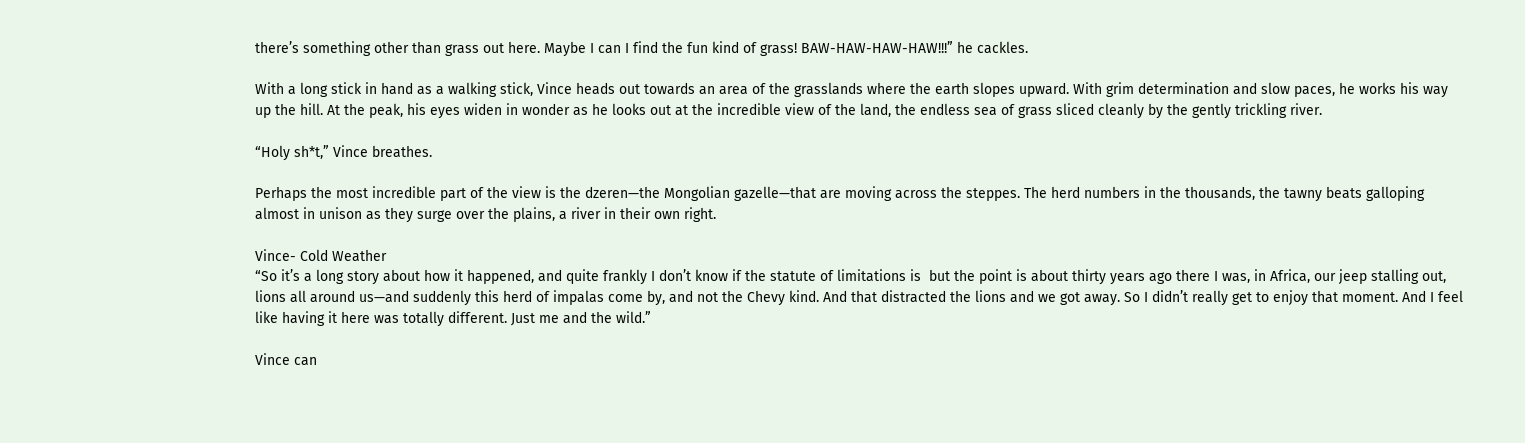there’s something other than grass out here. Maybe I can I find the fun kind of grass! BAW-HAW-HAW-HAW!!!” he cackles.

With a long stick in hand as a walking stick, Vince heads out towards an area of the grasslands where the earth slopes upward. With grim determination and slow paces, he works his way up the hill. At the peak, his eyes widen in wonder as he looks out at the incredible view of the land, the endless sea of grass sliced cleanly by the gently trickling river.

“Holy sh*t,” Vince breathes.

Perhaps the most incredible part of the view is the dzeren—the Mongolian gazelle—that are moving across the steppes. The herd numbers in the thousands, the tawny beats galloping almost in unison as they surge over the plains, a river in their own right.

Vince- Cold Weather
“So it’s a long story about how it happened, and quite frankly I don’t know if the statute of limitations is  but the point is about thirty years ago there I was, in Africa, our jeep stalling out, lions all around us—and suddenly this herd of impalas come by, and not the Chevy kind. And that distracted the lions and we got away. So I didn’t really get to enjoy that moment. And I feel like having it here was totally different. Just me and the wild.”

Vince can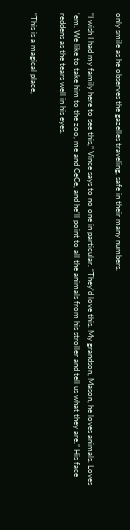only smile as he observes the gazelles traveling, safe in their many numbers.

“I wish I had my family here to see this,” Vince says to no one in particular. “They’d love this. My grandson, Mason, he loves animals. Loves ‘em. We like to take him to the zoo, me and CeCe, and he’ll point to all the animals from his stroller and tell us what they are.” His face reddens as the tears well in his eyes.

“This is a magical place,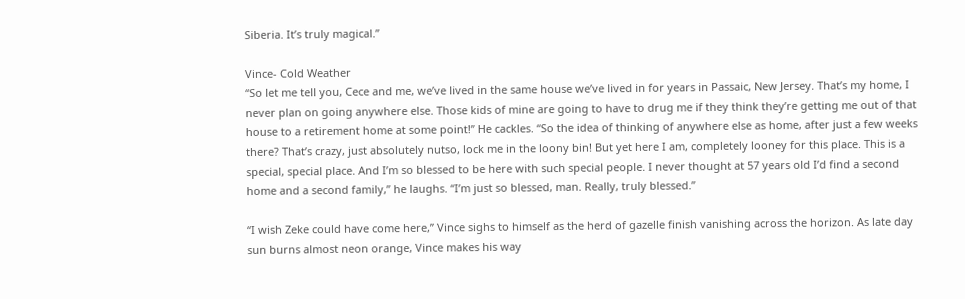Siberia. It’s truly magical.”

Vince- Cold Weather
“So let me tell you, Cece and me, we’ve lived in the same house we’ve lived in for years in Passaic, New Jersey. That’s my home, I never plan on going anywhere else. Those kids of mine are going to have to drug me if they think they’re getting me out of that house to a retirement home at some point!” He cackles. “So the idea of thinking of anywhere else as home, after just a few weeks there? That’s crazy, just absolutely nutso, lock me in the loony bin! But yet here I am, completely looney for this place. This is a special, special place. And I’m so blessed to be here with such special people. I never thought at 57 years old I’d find a second home and a second family,” he laughs. “I’m just so blessed, man. Really, truly blessed.”

“I wish Zeke could have come here,” Vince sighs to himself as the herd of gazelle finish vanishing across the horizon. As late day sun burns almost neon orange, Vince makes his way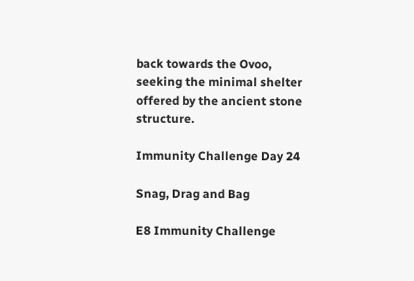back towards the Ovoo, seeking the minimal shelter offered by the ancient stone structure.

Immunity Challenge Day 24

Snag, Drag and Bag

E8 Immunity Challenge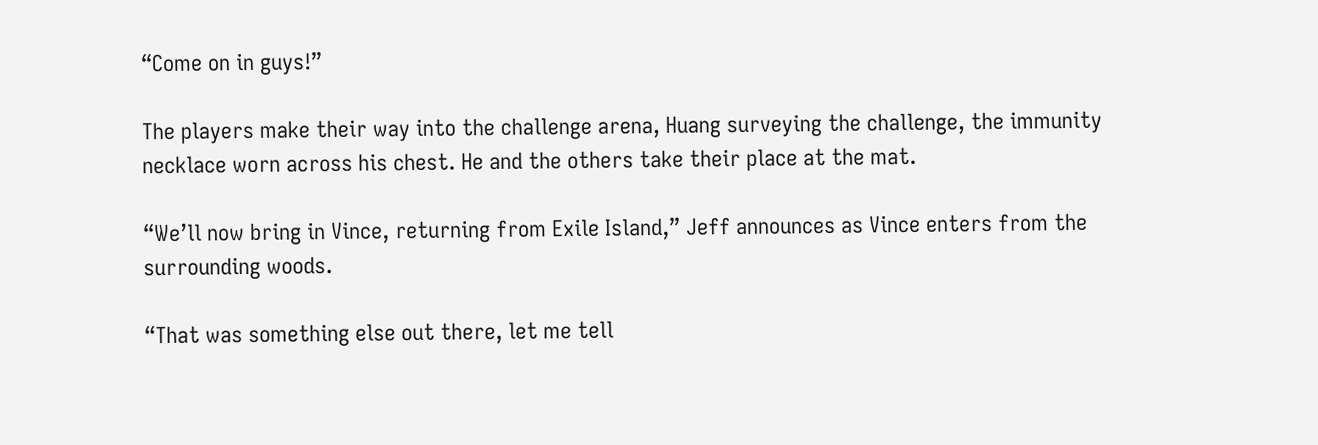“Come on in guys!”

The players make their way into the challenge arena, Huang surveying the challenge, the immunity necklace worn across his chest. He and the others take their place at the mat.

“We’ll now bring in Vince, returning from Exile Island,” Jeff announces as Vince enters from the surrounding woods.

“That was something else out there, let me tell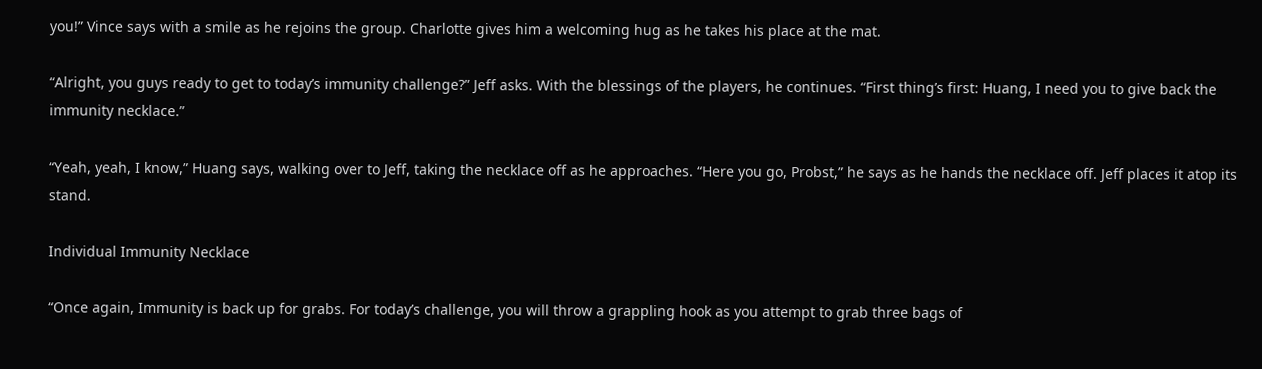you!” Vince says with a smile as he rejoins the group. Charlotte gives him a welcoming hug as he takes his place at the mat.

“Alright, you guys ready to get to today’s immunity challenge?” Jeff asks. With the blessings of the players, he continues. “First thing’s first: Huang, I need you to give back the immunity necklace.”

“Yeah, yeah, I know,” Huang says, walking over to Jeff, taking the necklace off as he approaches. “Here you go, Probst,” he says as he hands the necklace off. Jeff places it atop its stand.

Individual Immunity Necklace

“Once again, Immunity is back up for grabs. For today’s challenge, you will throw a grappling hook as you attempt to grab three bags of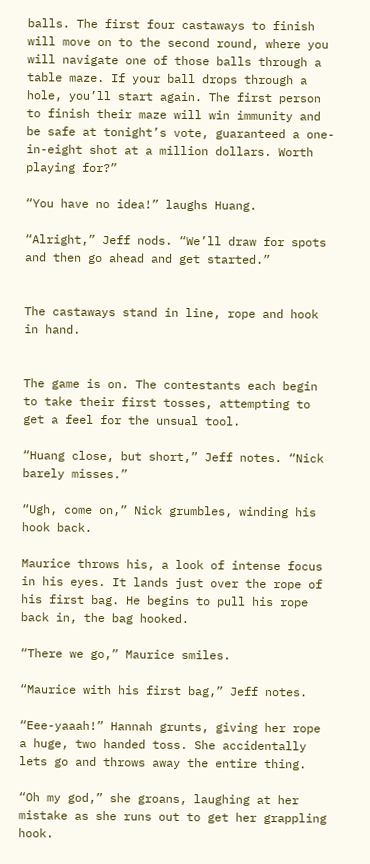balls. The first four castaways to finish will move on to the second round, where you will navigate one of those balls through a table maze. If your ball drops through a hole, you’ll start again. The first person to finish their maze will win immunity and be safe at tonight’s vote, guaranteed a one-in-eight shot at a million dollars. Worth playing for?”

“You have no idea!” laughs Huang.

“Alright,” Jeff nods. “We’ll draw for spots and then go ahead and get started.”


The castaways stand in line, rope and hook in hand.


The game is on. The contestants each begin to take their first tosses, attempting to get a feel for the unsual tool.

“Huang close, but short,” Jeff notes. “Nick barely misses.”

“Ugh, come on,” Nick grumbles, winding his hook back.

Maurice throws his, a look of intense focus in his eyes. It lands just over the rope of his first bag. He begins to pull his rope back in, the bag hooked.

“There we go,” Maurice smiles.

“Maurice with his first bag,” Jeff notes.

“Eee-yaaah!” Hannah grunts, giving her rope a huge, two handed toss. She accidentally lets go and throws away the entire thing.

“Oh my god,” she groans, laughing at her mistake as she runs out to get her grappling hook.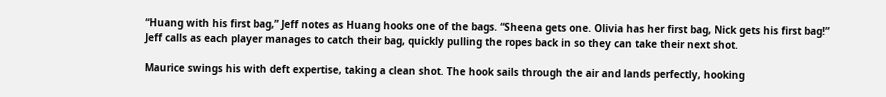“Huang with his first bag,” Jeff notes as Huang hooks one of the bags. “Sheena gets one. Olivia has her first bag, Nick gets his first bag!” Jeff calls as each player manages to catch their bag, quickly pulling the ropes back in so they can take their next shot.

Maurice swings his with deft expertise, taking a clean shot. The hook sails through the air and lands perfectly, hooking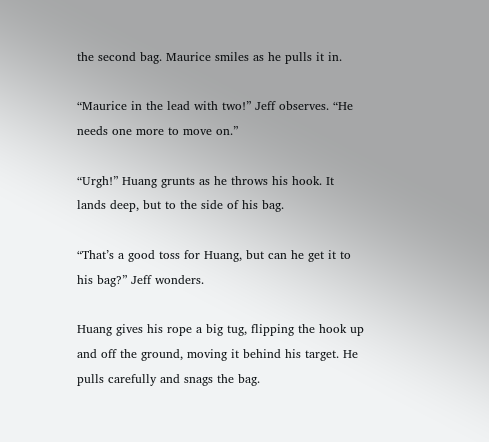the second bag. Maurice smiles as he pulls it in.

“Maurice in the lead with two!” Jeff observes. “He needs one more to move on.”

“Urgh!” Huang grunts as he throws his hook. It lands deep, but to the side of his bag.

“That’s a good toss for Huang, but can he get it to his bag?” Jeff wonders.

Huang gives his rope a big tug, flipping the hook up and off the ground, moving it behind his target. He pulls carefully and snags the bag.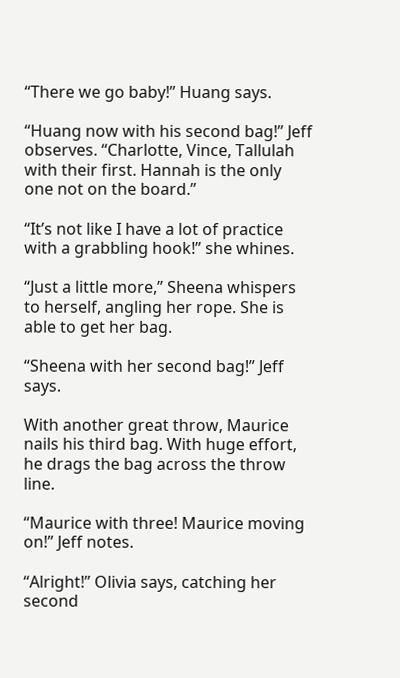“There we go baby!” Huang says.

“Huang now with his second bag!” Jeff observes. “Charlotte, Vince, Tallulah with their first. Hannah is the only one not on the board.”

“It’s not like I have a lot of practice with a grabbling hook!” she whines.

“Just a little more,” Sheena whispers to herself, angling her rope. She is able to get her bag.

“Sheena with her second bag!” Jeff says.

With another great throw, Maurice nails his third bag. With huge effort, he drags the bag across the throw line.

“Maurice with three! Maurice moving on!” Jeff notes.

“Alright!” Olivia says, catching her second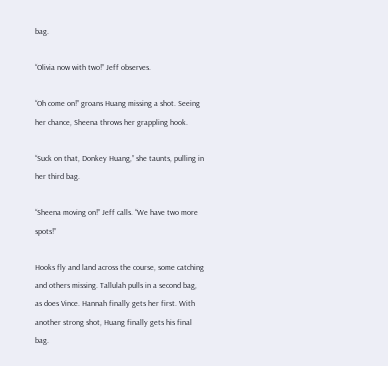bag.

“Olivia now with two!” Jeff observes.

“Oh come on!” groans Huang missing a shot. Seeing her chance, Sheena throws her grappling hook.

“Suck on that, Donkey Huang,” she taunts, pulling in her third bag.

“Sheena moving on!” Jeff calls. “We have two more spots!”

Hooks fly and land across the course, some catching and others missing. Tallulah pulls in a second bag, as does Vince. Hannah finally gets her first. With another strong shot, Huang finally gets his final bag.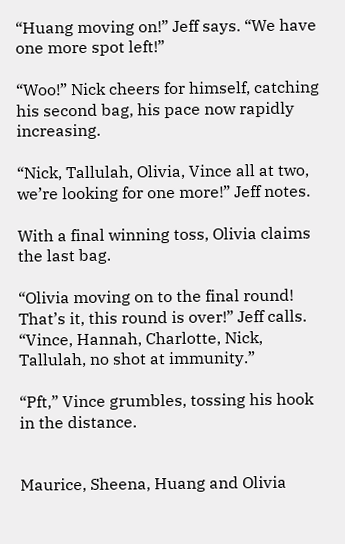“Huang moving on!” Jeff says. “We have one more spot left!”

“Woo!” Nick cheers for himself, catching his second bag, his pace now rapidly increasing.

“Nick, Tallulah, Olivia, Vince all at two, we’re looking for one more!” Jeff notes.

With a final winning toss, Olivia claims the last bag.

“Olivia moving on to the final round! That’s it, this round is over!” Jeff calls. “Vince, Hannah, Charlotte, Nick, Tallulah, no shot at immunity.”

“Pft,” Vince grumbles, tossing his hook in the distance.


Maurice, Sheena, Huang and Olivia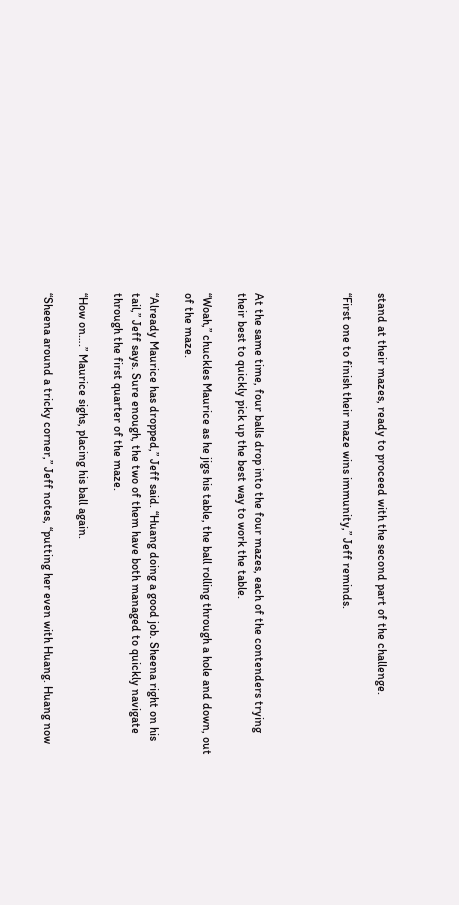stand at their mazes, ready to proceed with the second part of the challenge.

“First one to finish their maze wins immunity,” Jeff reminds.




At the same time, four balls drop into the four mazes, each of the contenders trying their best to quickly pick up the best way to work the table.

“Woah,” chuckles Maurice as he jigs his table, the ball rolling through a hole and down, out of the maze.

“Already Maurice has dropped,” Jeff said. “Huang doing a good job. Sheena right on his tail,” Jeff says. Sure enough, the two of them have both managed to quickly navigate through the first quarter of the maze.

“How on….” Maurice sighs, placing his ball again.

“Sheena around a tricky corner,” Jeff notes, “putting her even with Huang. Huang now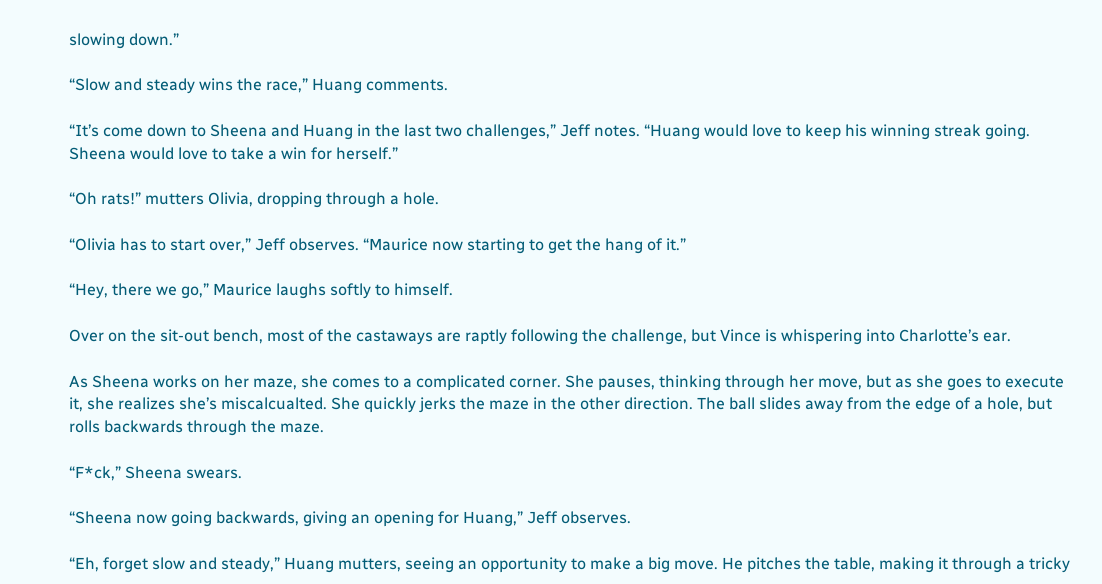slowing down.”

“Slow and steady wins the race,” Huang comments.

“It’s come down to Sheena and Huang in the last two challenges,” Jeff notes. “Huang would love to keep his winning streak going. Sheena would love to take a win for herself.”

“Oh rats!” mutters Olivia, dropping through a hole.

“Olivia has to start over,” Jeff observes. “Maurice now starting to get the hang of it.”

“Hey, there we go,” Maurice laughs softly to himself.

Over on the sit-out bench, most of the castaways are raptly following the challenge, but Vince is whispering into Charlotte’s ear.

As Sheena works on her maze, she comes to a complicated corner. She pauses, thinking through her move, but as she goes to execute it, she realizes she’s miscalcualted. She quickly jerks the maze in the other direction. The ball slides away from the edge of a hole, but rolls backwards through the maze.

“F*ck,” Sheena swears.

“Sheena now going backwards, giving an opening for Huang,” Jeff observes.

“Eh, forget slow and steady,” Huang mutters, seeing an opportunity to make a big move. He pitches the table, making it through a tricky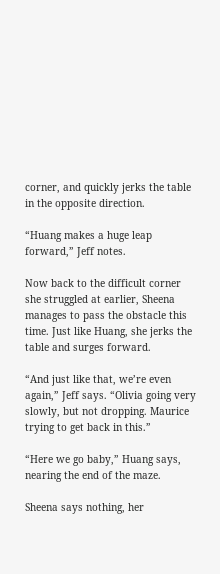corner, and quickly jerks the table in the opposite direction.

“Huang makes a huge leap forward,” Jeff notes.

Now back to the difficult corner she struggled at earlier, Sheena manages to pass the obstacle this time. Just like Huang, she jerks the table and surges forward.

“And just like that, we’re even again,” Jeff says. “Olivia going very slowly, but not dropping. Maurice trying to get back in this.”

“Here we go baby,” Huang says, nearing the end of the maze.

Sheena says nothing, her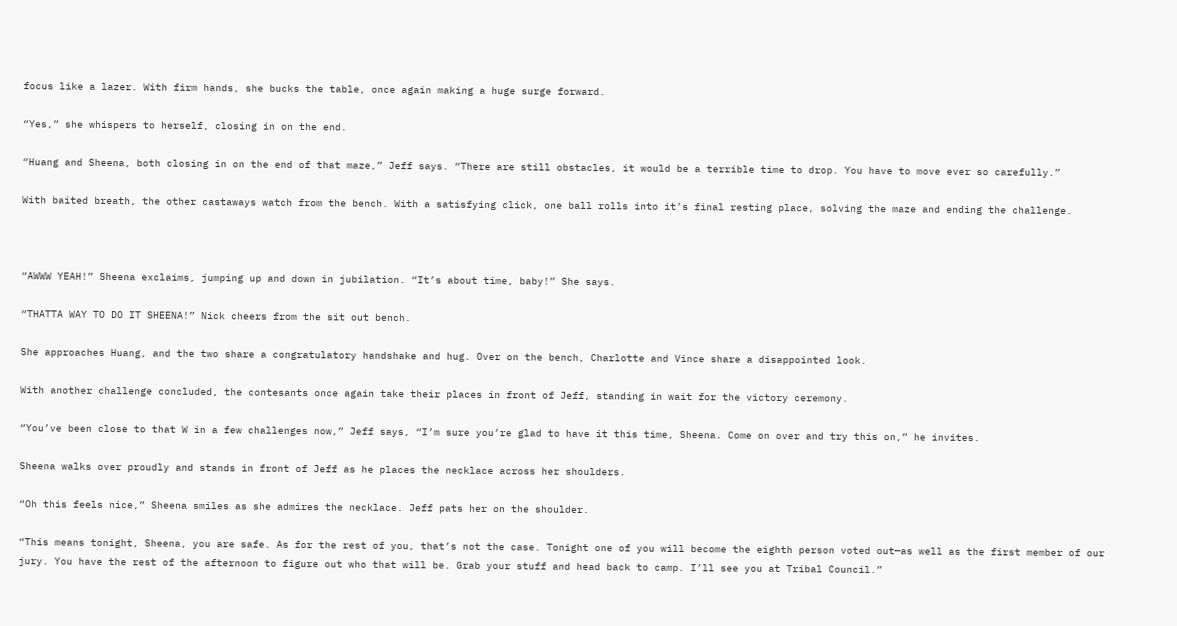focus like a lazer. With firm hands, she bucks the table, once again making a huge surge forward.

“Yes,” she whispers to herself, closing in on the end.

“Huang and Sheena, both closing in on the end of that maze,” Jeff says. “There are still obstacles, it would be a terrible time to drop. You have to move ever so carefully.”

With baited breath, the other castaways watch from the bench. With a satisfying click, one ball rolls into it’s final resting place, solving the maze and ending the challenge.



“AWWW YEAH!” Sheena exclaims, jumping up and down in jubilation. “It’s about time, baby!” She says.

“THATTA WAY TO DO IT SHEENA!” Nick cheers from the sit out bench.

She approaches Huang, and the two share a congratulatory handshake and hug. Over on the bench, Charlotte and Vince share a disappointed look.

With another challenge concluded, the contesants once again take their places in front of Jeff, standing in wait for the victory ceremony.

“You’ve been close to that W in a few challenges now,” Jeff says, “I’m sure you’re glad to have it this time, Sheena. Come on over and try this on,” he invites.

Sheena walks over proudly and stands in front of Jeff as he places the necklace across her shoulders.

“Oh this feels nice,” Sheena smiles as she admires the necklace. Jeff pats her on the shoulder.

“This means tonight, Sheena, you are safe. As for the rest of you, that’s not the case. Tonight one of you will become the eighth person voted out—as well as the first member of our jury. You have the rest of the afternoon to figure out who that will be. Grab your stuff and head back to camp. I’ll see you at Tribal Council.”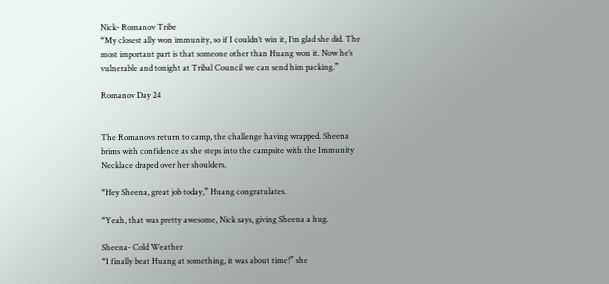Nick- Romanov Tribe
“My closest ally won immunity, so if I couldn’t win it, I’m glad she did. The most important part is that someone other than Huang won it. Now he’s vulnerable and tonight at Tribal Council we can send him packing.”

Romanov Day 24


The Romanovs return to camp, the challenge having wrapped. Sheena brims with confidence as she steps into the campsite with the Immunity Necklace draped over her shoulders.

“Hey Sheena, great job today,” Huang congratulates.

“Yeah, that was pretty awesome, Nick says, giving Sheena a hug.

Sheena- Cold Weather
“I finally beat Huang at something, it was about time!” she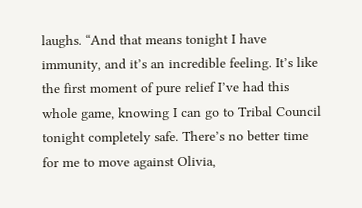laughs. “And that means tonight I have immunity, and it’s an incredible feeling. It’s like the first moment of pure relief I’ve had this whole game, knowing I can go to Tribal Council tonight completely safe. There’s no better time for me to move against Olivia,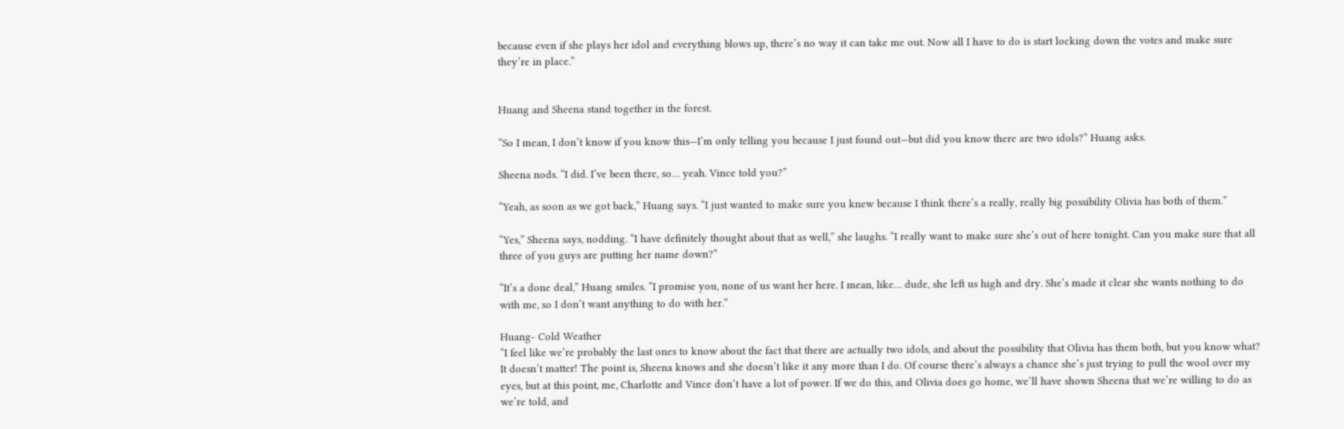because even if she plays her idol and everything blows up, there’s no way it can take me out. Now all I have to do is start locking down the votes and make sure they’re in place.”


Huang and Sheena stand together in the forest.

“So I mean, I don’t know if you know this—I’m only telling you because I just found out—but did you know there are two idols?” Huang asks.

Sheena nods. “I did. I’ve been there, so… yeah. Vince told you?”

“Yeah, as soon as we got back,” Huang says. “I just wanted to make sure you knew because I think there’s a really, really big possibility Olivia has both of them.”

“Yes,” Sheena says, nodding. “I have definitely thought about that as well,” she laughs. “I really want to make sure she’s out of here tonight. Can you make sure that all three of you guys are putting her name down?”

“It’s a done deal,” Huang smiles. “I promise you, none of us want her here. I mean, like… dude, she left us high and dry. She’s made it clear she wants nothing to do with me, so I don’t want anything to do with her.”

Huang- Cold Weather
“I feel like we’re probably the last ones to know about the fact that there are actually two idols, and about the possibility that Olivia has them both, but you know what? It doesn’t matter! The point is, Sheena knows and she doesn’t like it any more than I do. Of course there’s always a chance she’s just trying to pull the wool over my eyes, but at this point, me, Charlotte and Vince don’t have a lot of power. If we do this, and Olivia does go home, we’ll have shown Sheena that we’re willing to do as we’re told, and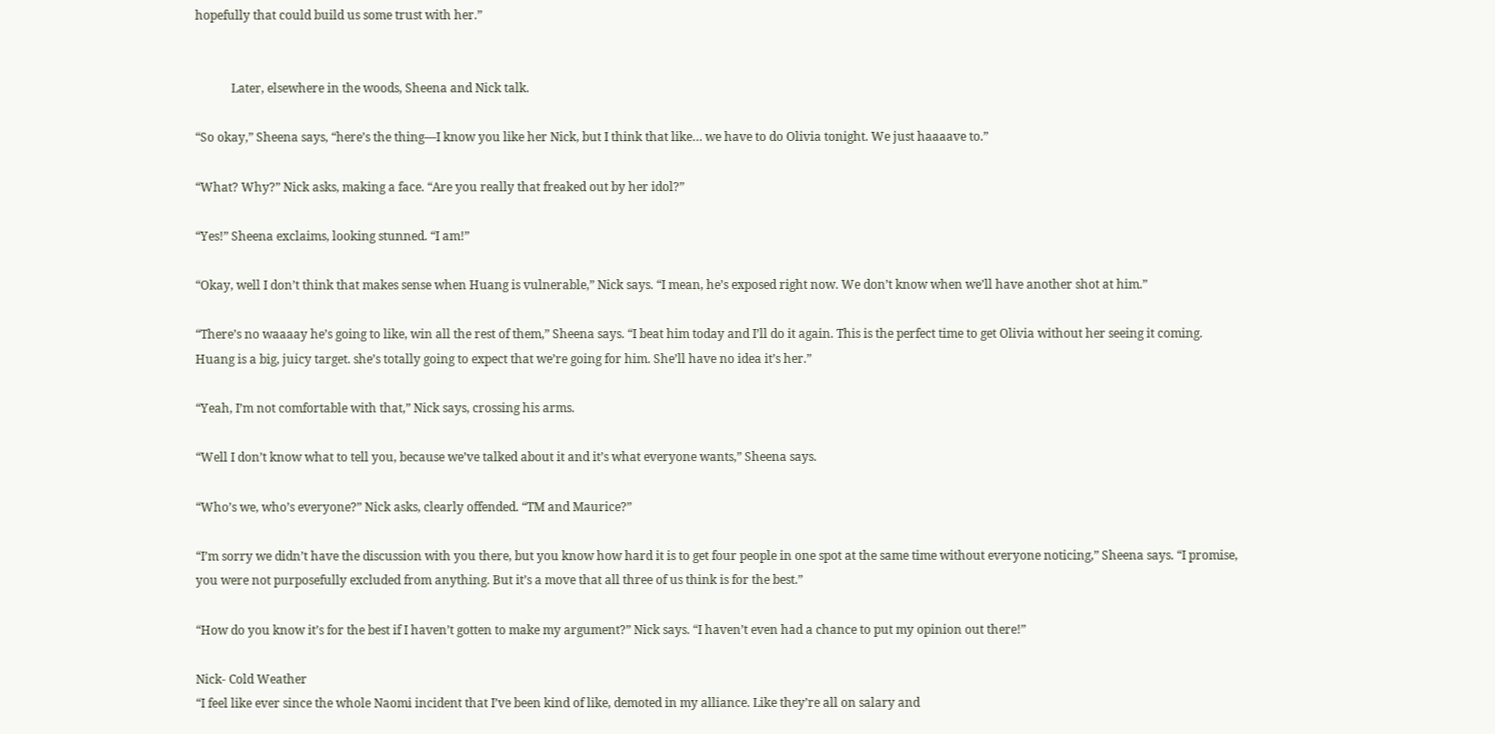hopefully that could build us some trust with her.”


            Later, elsewhere in the woods, Sheena and Nick talk.

“So okay,” Sheena says, “here’s the thing—I know you like her Nick, but I think that like… we have to do Olivia tonight. We just haaaave to.”

“What? Why?” Nick asks, making a face. “Are you really that freaked out by her idol?”

“Yes!” Sheena exclaims, looking stunned. “I am!”

“Okay, well I don’t think that makes sense when Huang is vulnerable,” Nick says. “I mean, he’s exposed right now. We don’t know when we’ll have another shot at him.”

“There’s no waaaay he’s going to like, win all the rest of them,” Sheena says. “I beat him today and I’ll do it again. This is the perfect time to get Olivia without her seeing it coming. Huang is a big, juicy target. she’s totally going to expect that we’re going for him. She’ll have no idea it’s her.”

“Yeah, I’m not comfortable with that,” Nick says, crossing his arms.

“Well I don’t know what to tell you, because we’ve talked about it and it’s what everyone wants,” Sheena says.

“Who’s we, who’s everyone?” Nick asks, clearly offended. “TM and Maurice?”

“I’m sorry we didn’t have the discussion with you there, but you know how hard it is to get four people in one spot at the same time without everyone noticing,” Sheena says. “I promise, you were not purposefully excluded from anything. But it’s a move that all three of us think is for the best.”

“How do you know it’s for the best if I haven’t gotten to make my argument?” Nick says. “I haven’t even had a chance to put my opinion out there!”

Nick- Cold Weather
“I feel like ever since the whole Naomi incident that I’ve been kind of like, demoted in my alliance. Like they’re all on salary and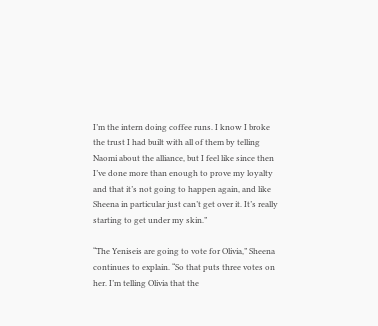I’m the intern doing coffee runs. I know I broke the trust I had built with all of them by telling Naomi about the alliance, but I feel like since then I’ve done more than enough to prove my loyalty and that it’s not going to happen again, and like Sheena in particular just can’t get over it. It’s really starting to get under my skin.”

“The Yeniseis are going to vote for Olivia,” Sheena continues to explain. “So that puts three votes on her. I’m telling Olivia that the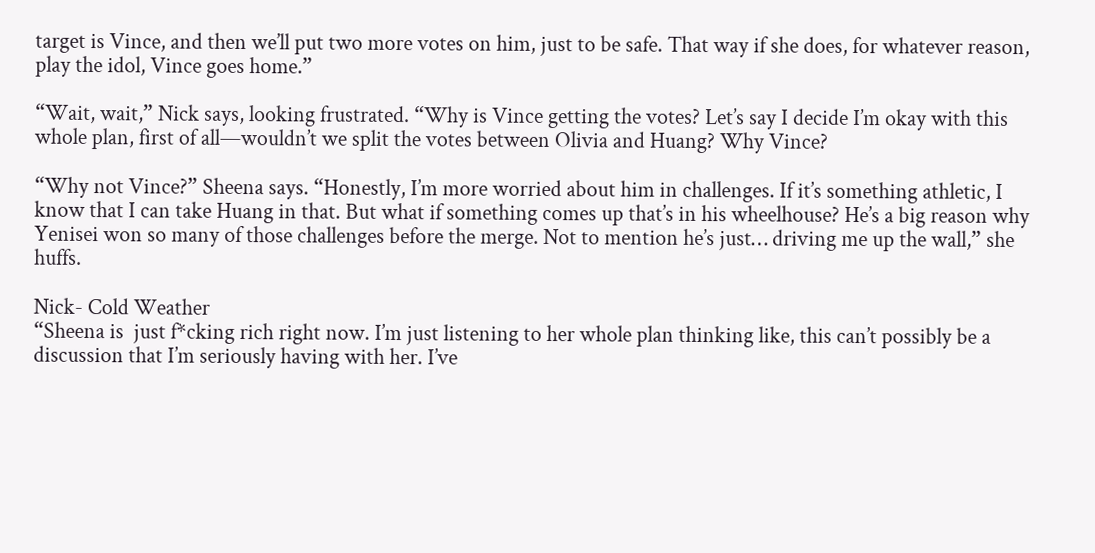target is Vince, and then we’ll put two more votes on him, just to be safe. That way if she does, for whatever reason, play the idol, Vince goes home.”

“Wait, wait,” Nick says, looking frustrated. “Why is Vince getting the votes? Let’s say I decide I’m okay with this whole plan, first of all—wouldn’t we split the votes between Olivia and Huang? Why Vince?

“Why not Vince?” Sheena says. “Honestly, I’m more worried about him in challenges. If it’s something athletic, I know that I can take Huang in that. But what if something comes up that’s in his wheelhouse? He’s a big reason why Yenisei won so many of those challenges before the merge. Not to mention he’s just… driving me up the wall,” she huffs.

Nick- Cold Weather
“Sheena is  just f*cking rich right now. I’m just listening to her whole plan thinking like, this can’t possibly be a discussion that I’m seriously having with her. I’ve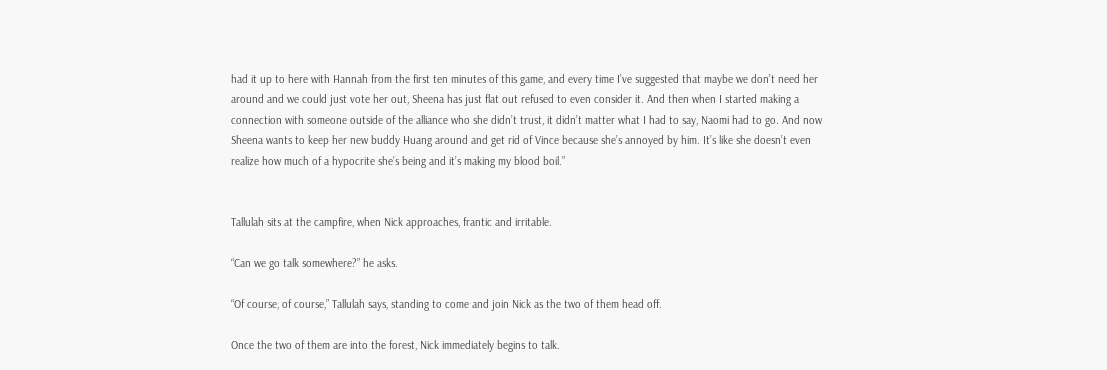had it up to here with Hannah from the first ten minutes of this game, and every time I’ve suggested that maybe we don’t need her around and we could just vote her out, Sheena has just flat out refused to even consider it. And then when I started making a connection with someone outside of the alliance who she didn’t trust, it didn’t matter what I had to say, Naomi had to go. And now Sheena wants to keep her new buddy Huang around and get rid of Vince because she’s annoyed by him. It’s like she doesn’t even realize how much of a hypocrite she’s being and it’s making my blood boil.”


Tallulah sits at the campfire, when Nick approaches, frantic and irritable.

“Can we go talk somewhere?” he asks.

“Of course, of course,” Tallulah says, standing to come and join Nick as the two of them head off.

Once the two of them are into the forest, Nick immediately begins to talk.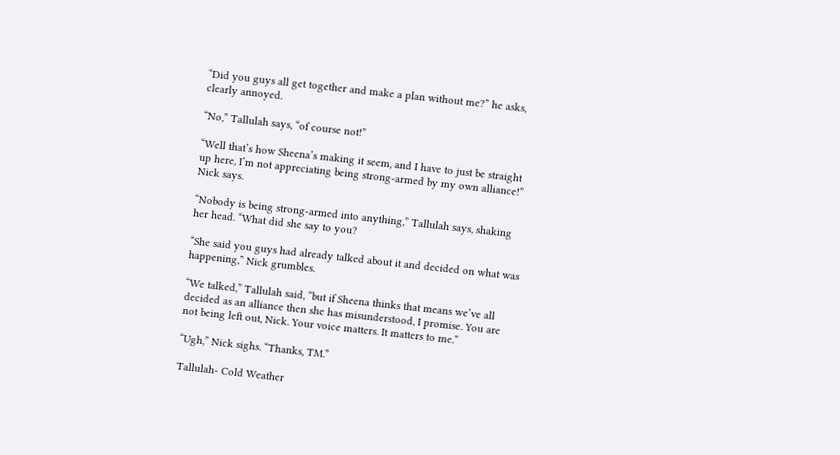“Did you guys all get together and make a plan without me?” he asks, clearly annoyed.

“No,” Tallulah says, “of course not!”

“Well that’s how Sheena’s making it seem, and I have to just be straight up here, I’m not appreciating being strong-armed by my own alliance!” Nick says.

“Nobody is being strong-armed into anything,” Tallulah says, shaking her head. “What did she say to you?

“She said you guys had already talked about it and decided on what was happening,” Nick grumbles.

“We talked,” Tallulah said, “but if Sheena thinks that means we’ve all decided as an alliance then she has misunderstood, I promise. You are not being left out, Nick. Your voice matters. It matters to me.”

“Ugh,” Nick sighs. “Thanks, TM.”

Tallulah- Cold Weather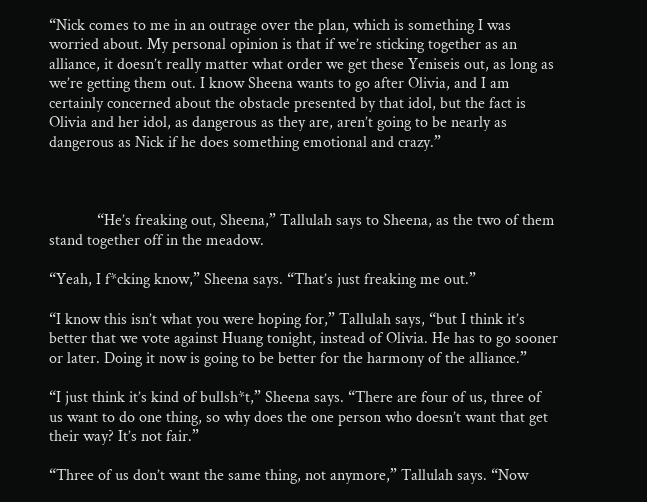“Nick comes to me in an outrage over the plan, which is something I was worried about. My personal opinion is that if we’re sticking together as an alliance, it doesn’t really matter what order we get these Yeniseis out, as long as we’re getting them out. I know Sheena wants to go after Olivia, and I am certainly concerned about the obstacle presented by that idol, but the fact is Olivia and her idol, as dangerous as they are, aren’t going to be nearly as dangerous as Nick if he does something emotional and crazy.”



            “He’s freaking out, Sheena,” Tallulah says to Sheena, as the two of them stand together off in the meadow.

“Yeah, I f*cking know,” Sheena says. “That’s just freaking me out.”

“I know this isn’t what you were hoping for,” Tallulah says, “but I think it’s better that we vote against Huang tonight, instead of Olivia. He has to go sooner or later. Doing it now is going to be better for the harmony of the alliance.”

“I just think it’s kind of bullsh*t,” Sheena says. “There are four of us, three of us want to do one thing, so why does the one person who doesn’t want that get their way? It’s not fair.”

“Three of us don’t want the same thing, not anymore,” Tallulah says. “Now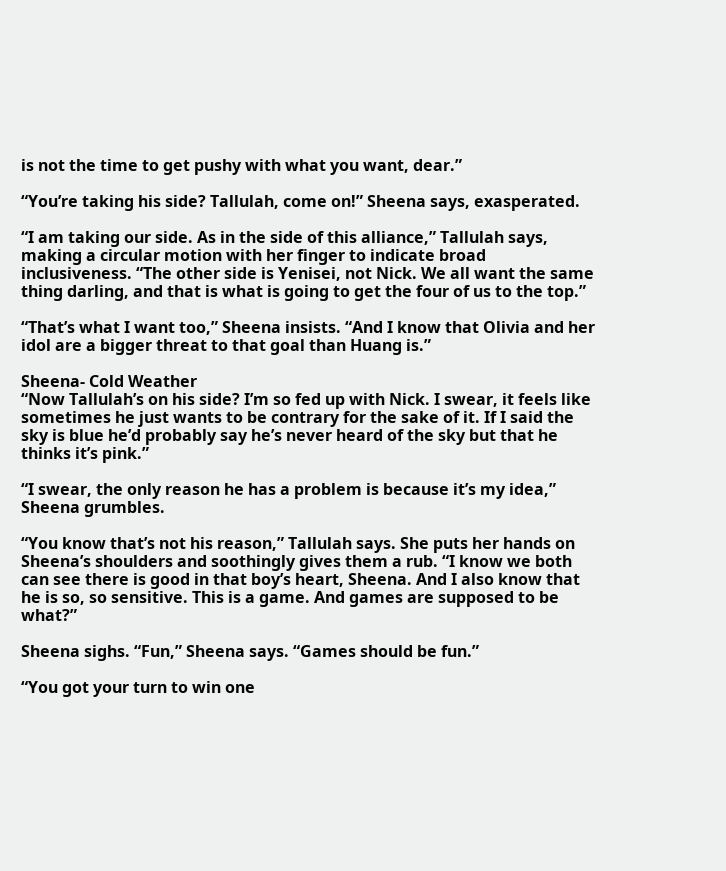is not the time to get pushy with what you want, dear.”

“You’re taking his side? Tallulah, come on!” Sheena says, exasperated.

“I am taking our side. As in the side of this alliance,” Tallulah says, making a circular motion with her finger to indicate broad inclusiveness. “The other side is Yenisei, not Nick. We all want the same thing darling, and that is what is going to get the four of us to the top.”

“That’s what I want too,” Sheena insists. “And I know that Olivia and her idol are a bigger threat to that goal than Huang is.”

Sheena- Cold Weather
“Now Tallulah’s on his side? I’m so fed up with Nick. I swear, it feels like sometimes he just wants to be contrary for the sake of it. If I said the sky is blue he’d probably say he’s never heard of the sky but that he thinks it’s pink.”

“I swear, the only reason he has a problem is because it’s my idea,” Sheena grumbles.

“You know that’s not his reason,” Tallulah says. She puts her hands on Sheena’s shoulders and soothingly gives them a rub. “I know we both can see there is good in that boy’s heart, Sheena. And I also know that he is so, so sensitive. This is a game. And games are supposed to be what?”

Sheena sighs. “Fun,” Sheena says. “Games should be fun.”

“You got your turn to win one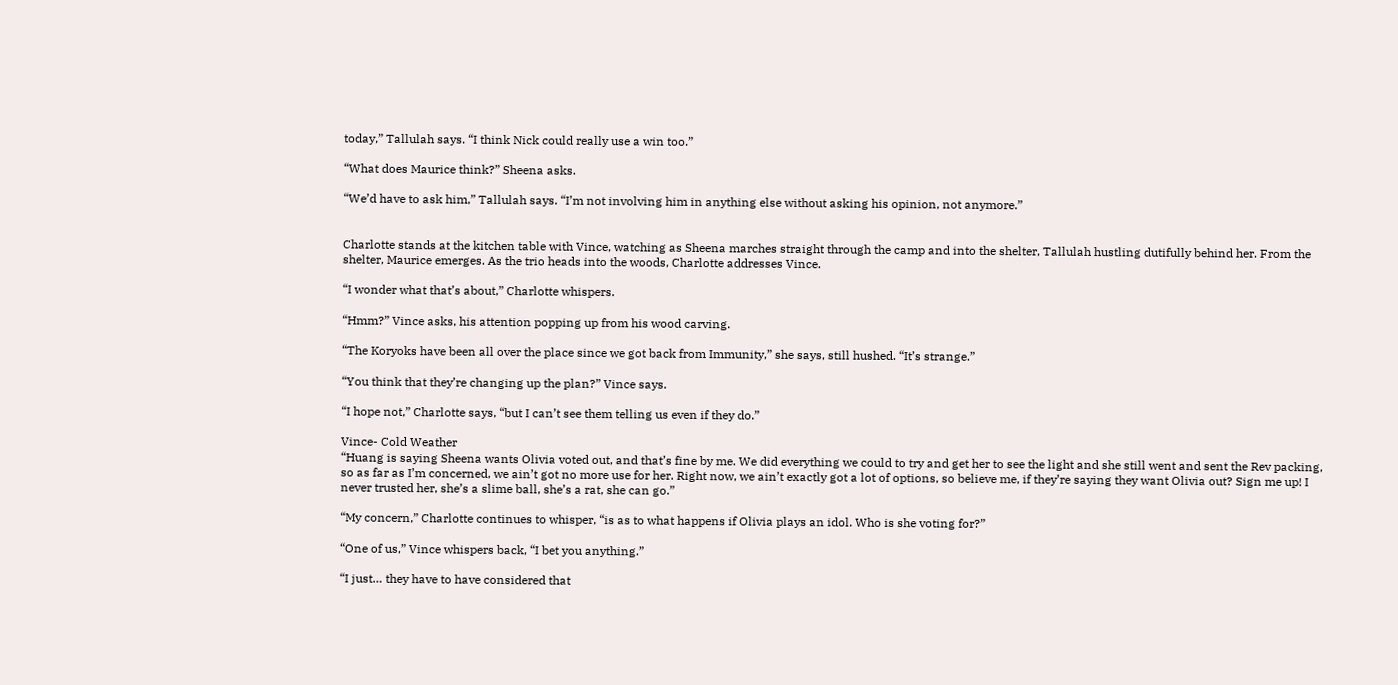today,” Tallulah says. “I think Nick could really use a win too.”

“What does Maurice think?” Sheena asks.

“We’d have to ask him,” Tallulah says. “I’m not involving him in anything else without asking his opinion, not anymore.”


Charlotte stands at the kitchen table with Vince, watching as Sheena marches straight through the camp and into the shelter, Tallulah hustling dutifully behind her. From the shelter, Maurice emerges. As the trio heads into the woods, Charlotte addresses Vince.

“I wonder what that’s about,” Charlotte whispers.

“Hmm?” Vince asks, his attention popping up from his wood carving.

“The Koryoks have been all over the place since we got back from Immunity,” she says, still hushed. “It’s strange.”

“You think that they’re changing up the plan?” Vince says.

“I hope not,” Charlotte says, “but I can’t see them telling us even if they do.”

Vince- Cold Weather
“Huang is saying Sheena wants Olivia voted out, and that’s fine by me. We did everything we could to try and get her to see the light and she still went and sent the Rev packing, so as far as I’m concerned, we ain’t got no more use for her. Right now, we ain’t exactly got a lot of options, so believe me, if they’re saying they want Olivia out? Sign me up! I never trusted her, she’s a slime ball, she’s a rat, she can go.”

“My concern,” Charlotte continues to whisper, “is as to what happens if Olivia plays an idol. Who is she voting for?”

“One of us,” Vince whispers back, “I bet you anything.”

“I just… they have to have considered that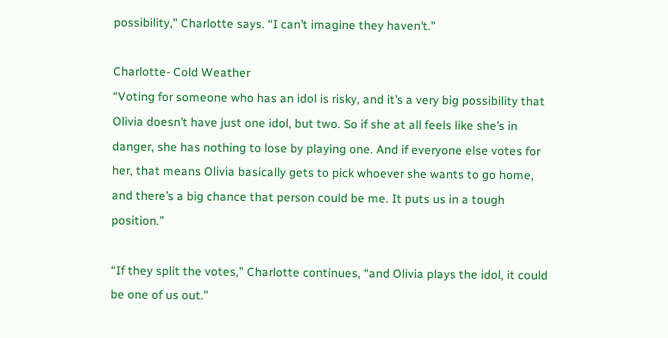possibility,” Charlotte says. “I can’t imagine they haven’t.”

Charlotte- Cold Weather
“Voting for someone who has an idol is risky, and it’s a very big possibility that Olivia doesn’t have just one idol, but two. So if she at all feels like she’s in danger, she has nothing to lose by playing one. And if everyone else votes for her, that means Olivia basically gets to pick whoever she wants to go home, and there’s a big chance that person could be me. It puts us in a tough position.”

“If they split the votes,” Charlotte continues, “and Olivia plays the idol, it could be one of us out.”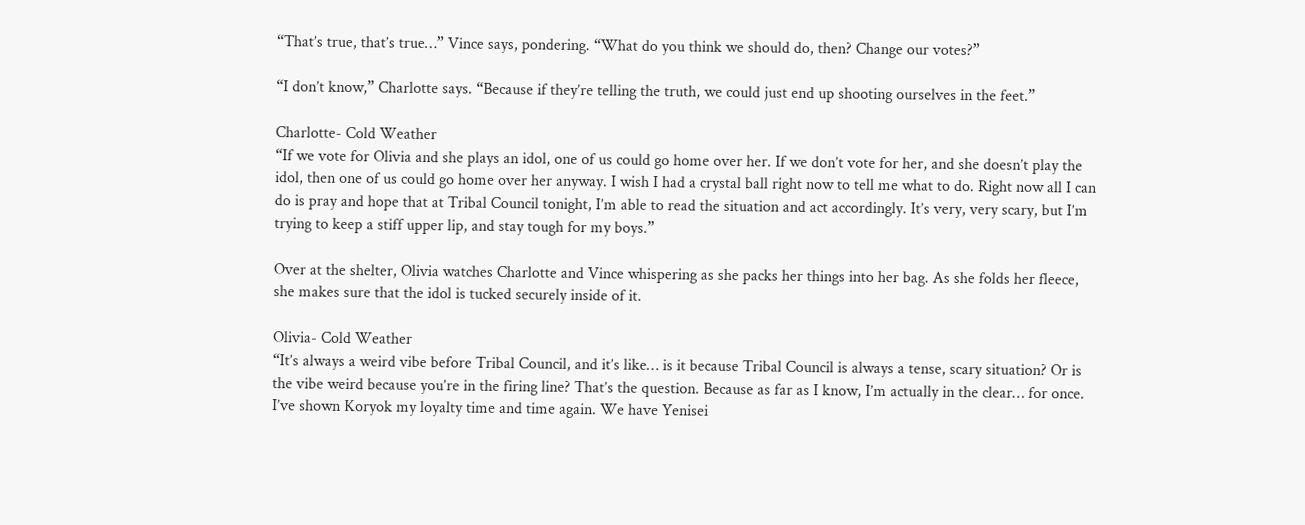“That’s true, that’s true…” Vince says, pondering. “What do you think we should do, then? Change our votes?”

“I don’t know,” Charlotte says. “Because if they’re telling the truth, we could just end up shooting ourselves in the feet.”

Charlotte- Cold Weather
“If we vote for Olivia and she plays an idol, one of us could go home over her. If we don’t vote for her, and she doesn’t play the idol, then one of us could go home over her anyway. I wish I had a crystal ball right now to tell me what to do. Right now all I can do is pray and hope that at Tribal Council tonight, I’m able to read the situation and act accordingly. It’s very, very scary, but I’m trying to keep a stiff upper lip, and stay tough for my boys.”

Over at the shelter, Olivia watches Charlotte and Vince whispering as she packs her things into her bag. As she folds her fleece, she makes sure that the idol is tucked securely inside of it.

Olivia- Cold Weather
“It’s always a weird vibe before Tribal Council, and it’s like… is it because Tribal Council is always a tense, scary situation? Or is the vibe weird because you’re in the firing line? That’s the question. Because as far as I know, I’m actually in the clear… for once. I’ve shown Koryok my loyalty time and time again. We have Yenisei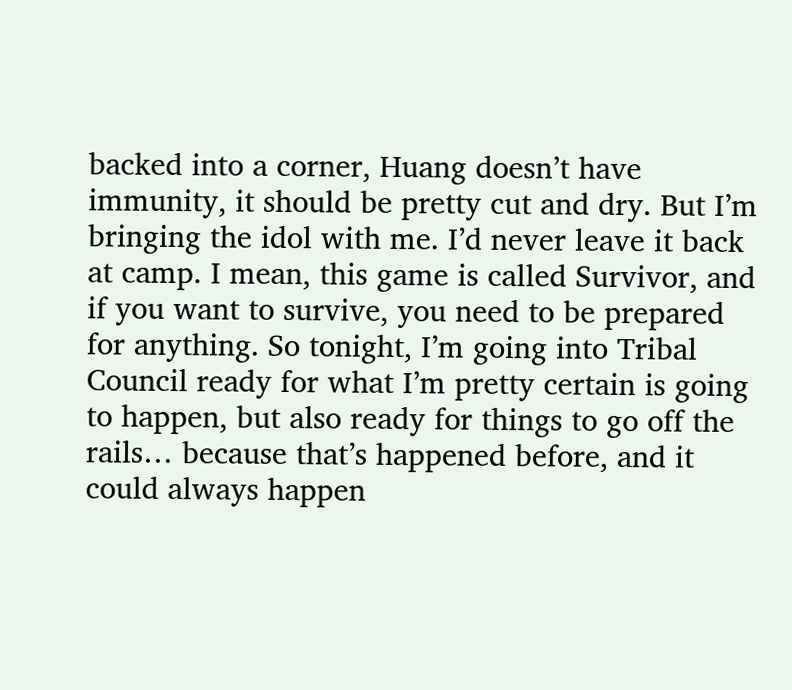backed into a corner, Huang doesn’t have immunity, it should be pretty cut and dry. But I’m bringing the idol with me. I’d never leave it back at camp. I mean, this game is called Survivor, and if you want to survive, you need to be prepared for anything. So tonight, I’m going into Tribal Council ready for what I’m pretty certain is going to happen, but also ready for things to go off the rails… because that’s happened before, and it could always happen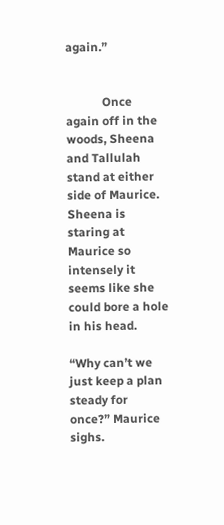again.”


            Once again off in the woods, Sheena and Tallulah stand at either side of Maurice. Sheena is staring at Maurice so intensely it seems like she could bore a hole in his head.

“Why can’t we just keep a plan steady for once?” Maurice sighs.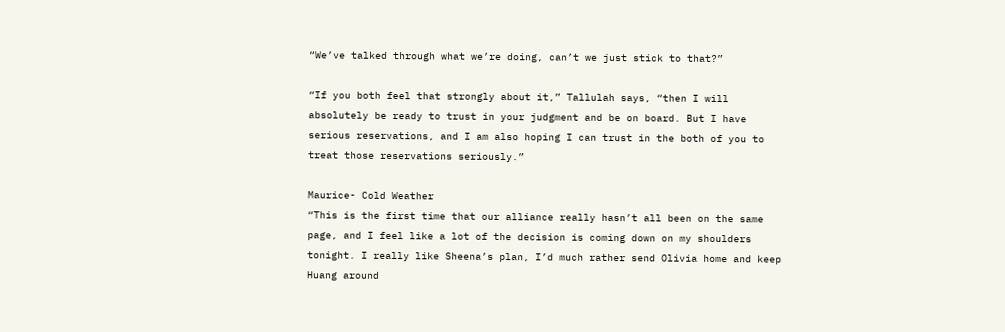“We’ve talked through what we’re doing, can’t we just stick to that?”

“If you both feel that strongly about it,” Tallulah says, “then I will absolutely be ready to trust in your judgment and be on board. But I have serious reservations, and I am also hoping I can trust in the both of you to treat those reservations seriously.”

Maurice- Cold Weather
“This is the first time that our alliance really hasn’t all been on the same page, and I feel like a lot of the decision is coming down on my shoulders tonight. I really like Sheena’s plan, I’d much rather send Olivia home and keep Huang around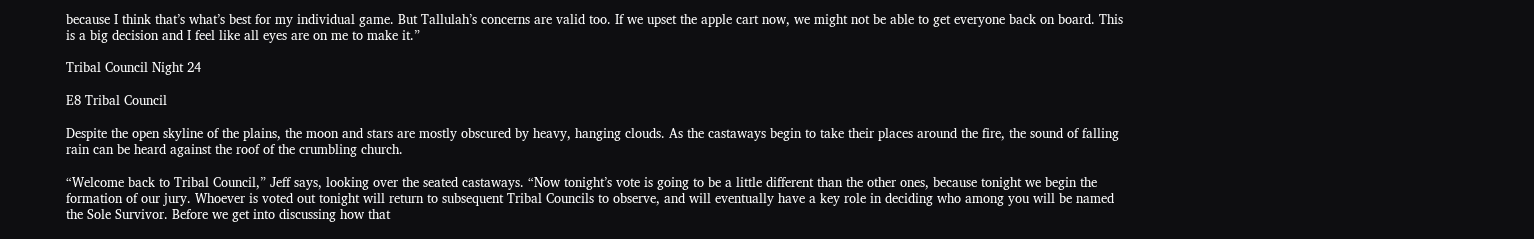because I think that’s what’s best for my individual game. But Tallulah’s concerns are valid too. If we upset the apple cart now, we might not be able to get everyone back on board. This is a big decision and I feel like all eyes are on me to make it.”

Tribal Council Night 24

E8 Tribal Council

Despite the open skyline of the plains, the moon and stars are mostly obscured by heavy, hanging clouds. As the castaways begin to take their places around the fire, the sound of falling rain can be heard against the roof of the crumbling church.

“Welcome back to Tribal Council,” Jeff says, looking over the seated castaways. “Now tonight’s vote is going to be a little different than the other ones, because tonight we begin the formation of our jury. Whoever is voted out tonight will return to subsequent Tribal Councils to observe, and will eventually have a key role in deciding who among you will be named the Sole Survivor. Before we get into discussing how that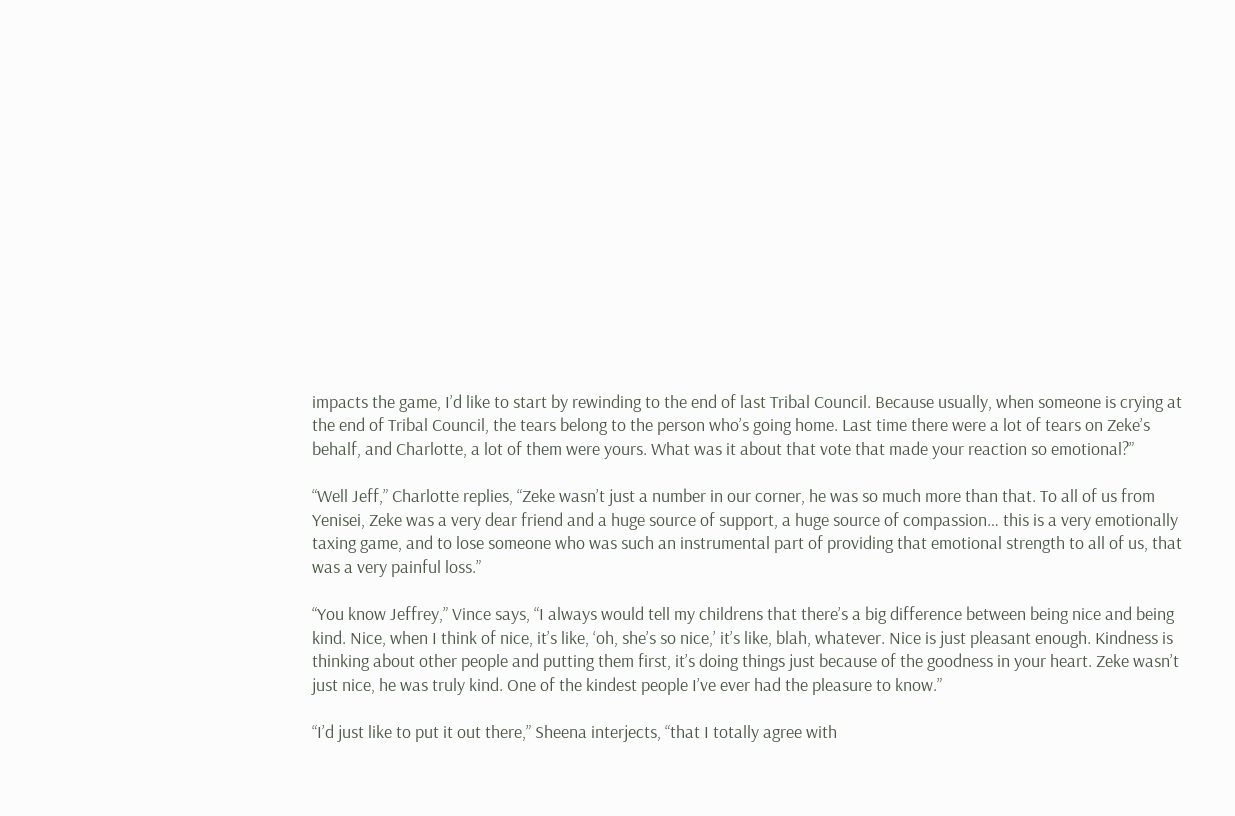impacts the game, I’d like to start by rewinding to the end of last Tribal Council. Because usually, when someone is crying at the end of Tribal Council, the tears belong to the person who’s going home. Last time there were a lot of tears on Zeke’s behalf, and Charlotte, a lot of them were yours. What was it about that vote that made your reaction so emotional?”

“Well Jeff,” Charlotte replies, “Zeke wasn’t just a number in our corner, he was so much more than that. To all of us from Yenisei, Zeke was a very dear friend and a huge source of support, a huge source of compassion… this is a very emotionally taxing game, and to lose someone who was such an instrumental part of providing that emotional strength to all of us, that was a very painful loss.”

“You know Jeffrey,” Vince says, “I always would tell my childrens that there’s a big difference between being nice and being kind. Nice, when I think of nice, it’s like, ‘oh, she’s so nice,’ it’s like, blah, whatever. Nice is just pleasant enough. Kindness is thinking about other people and putting them first, it’s doing things just because of the goodness in your heart. Zeke wasn’t just nice, he was truly kind. One of the kindest people I’ve ever had the pleasure to know.”

“I’d just like to put it out there,” Sheena interjects, “that I totally agree with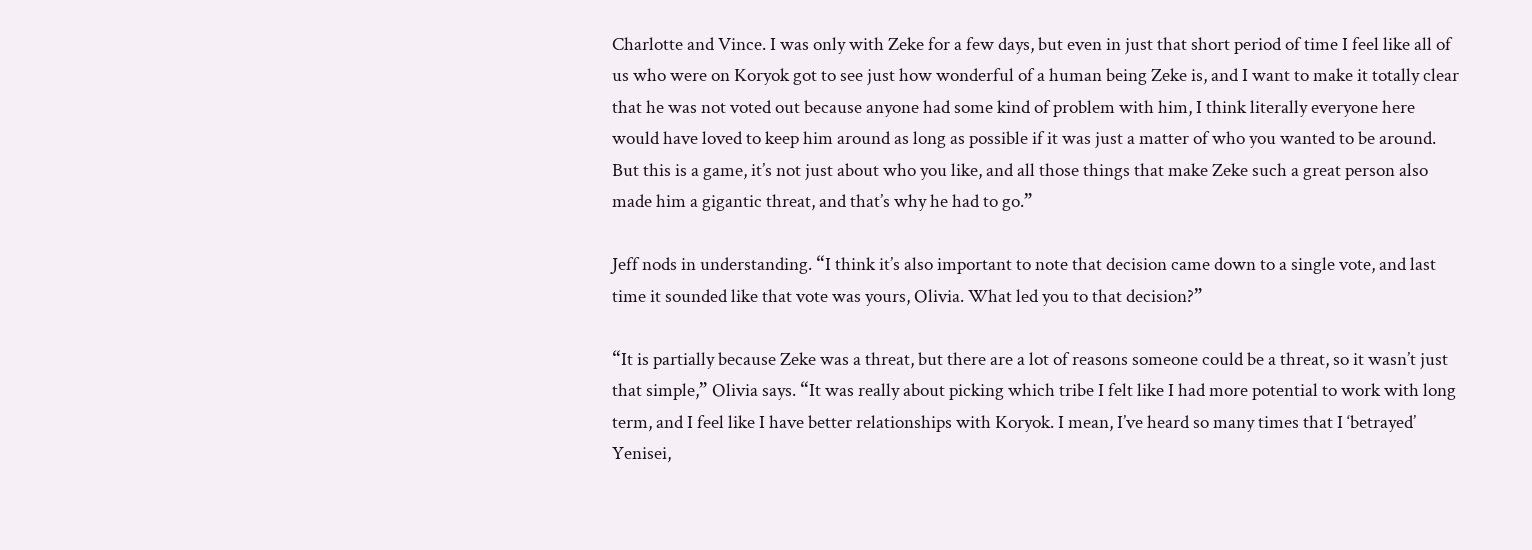Charlotte and Vince. I was only with Zeke for a few days, but even in just that short period of time I feel like all of us who were on Koryok got to see just how wonderful of a human being Zeke is, and I want to make it totally clear that he was not voted out because anyone had some kind of problem with him, I think literally everyone here would have loved to keep him around as long as possible if it was just a matter of who you wanted to be around. But this is a game, it’s not just about who you like, and all those things that make Zeke such a great person also made him a gigantic threat, and that’s why he had to go.”

Jeff nods in understanding. “I think it’s also important to note that decision came down to a single vote, and last time it sounded like that vote was yours, Olivia. What led you to that decision?”

“It is partially because Zeke was a threat, but there are a lot of reasons someone could be a threat, so it wasn’t just that simple,” Olivia says. “It was really about picking which tribe I felt like I had more potential to work with long term, and I feel like I have better relationships with Koryok. I mean, I’ve heard so many times that I ‘betrayed’ Yenisei,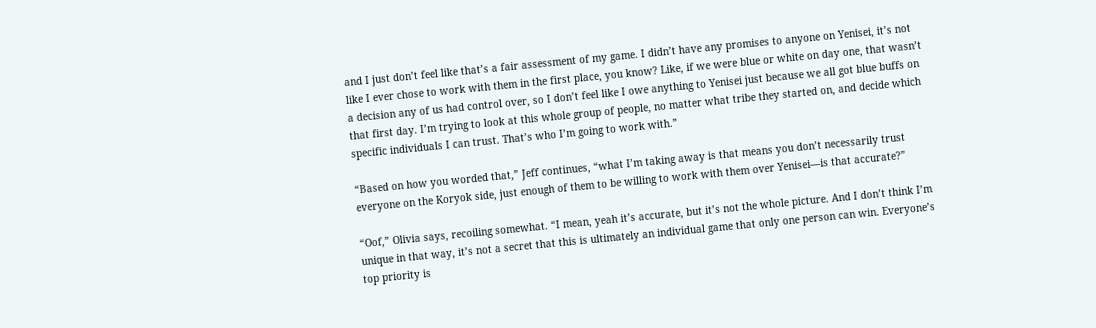and I just don’t feel like that’s a fair assessment of my game. I didn’t have any promises to anyone on Yenisei, it’s not like I ever chose to work with them in the first place, you know? Like, if we were blue or white on day one, that wasn’t a decision any of us had control over, so I don’t feel like I owe anything to Yenisei just because we all got blue buffs on that first day. I’m trying to look at this whole group of people, no matter what tribe they started on, and decide which specific individuals I can trust. That’s who I’m going to work with.”

“Based on how you worded that,” Jeff continues, “what I’m taking away is that means you don’t necessarily trust everyone on the Koryok side, just enough of them to be willing to work with them over Yenisei—is that accurate?”

“Oof,” Olivia says, recoiling somewhat. “I mean, yeah it’s accurate, but it’s not the whole picture. And I don’t think I’m unique in that way, it’s not a secret that this is ultimately an individual game that only one person can win. Everyone’s top priority is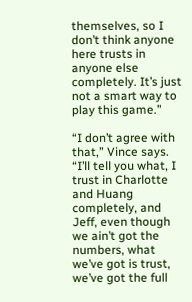themselves, so I don’t think anyone here trusts in anyone else completely. It’s just not a smart way to play this game.”

“I don’t agree with that,” Vince says. “I’ll tell you what, I trust in Charlotte and Huang completely, and Jeff, even though we ain’t got the numbers, what we’ve got is trust, we’ve got the full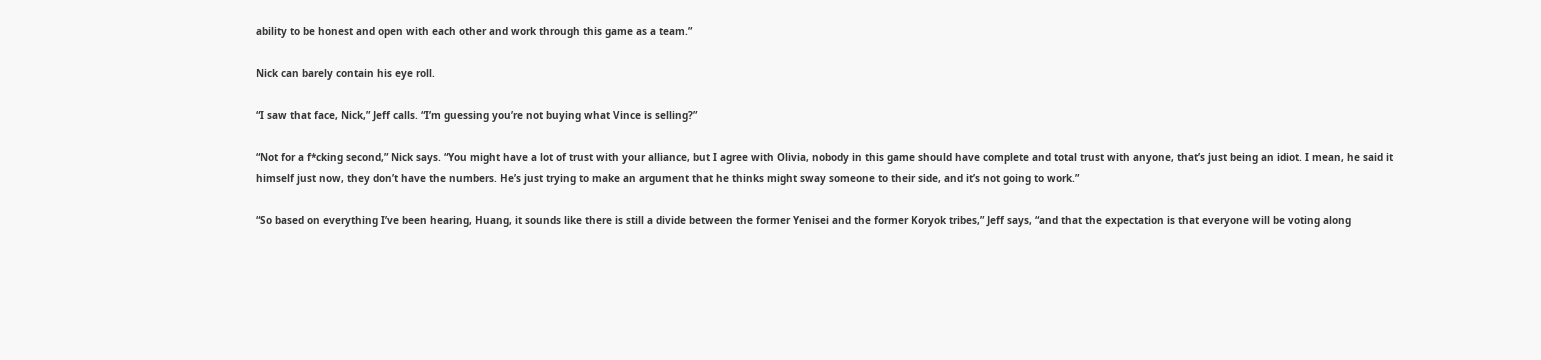ability to be honest and open with each other and work through this game as a team.”

Nick can barely contain his eye roll.

“I saw that face, Nick,” Jeff calls. “I’m guessing you’re not buying what Vince is selling?”

“Not for a f*cking second,” Nick says. “You might have a lot of trust with your alliance, but I agree with Olivia, nobody in this game should have complete and total trust with anyone, that’s just being an idiot. I mean, he said it himself just now, they don’t have the numbers. He’s just trying to make an argument that he thinks might sway someone to their side, and it’s not going to work.”

“So based on everything I’ve been hearing, Huang, it sounds like there is still a divide between the former Yenisei and the former Koryok tribes,” Jeff says, “and that the expectation is that everyone will be voting along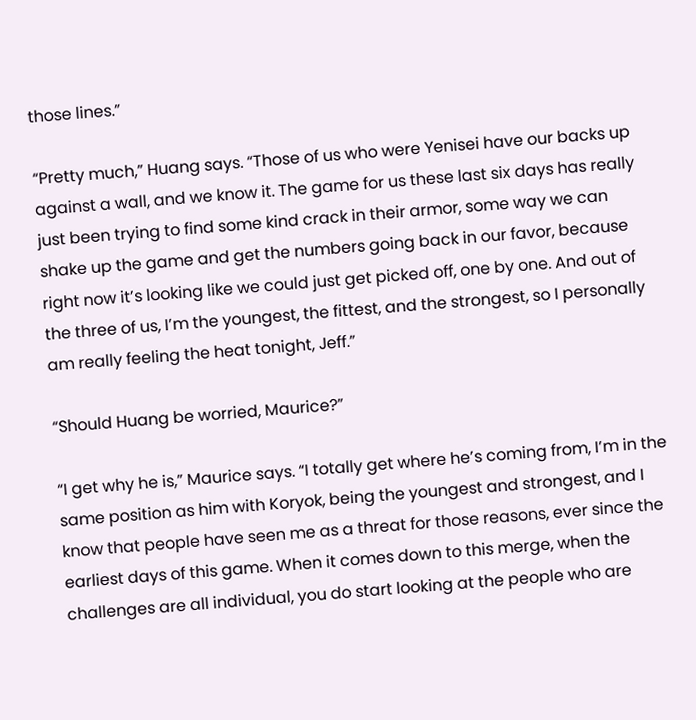those lines.”

“Pretty much,” Huang says. “Those of us who were Yenisei have our backs up against a wall, and we know it. The game for us these last six days has really just been trying to find some kind crack in their armor, some way we can shake up the game and get the numbers going back in our favor, because right now it’s looking like we could just get picked off, one by one. And out of the three of us, I’m the youngest, the fittest, and the strongest, so I personally am really feeling the heat tonight, Jeff.”

“Should Huang be worried, Maurice?”

“I get why he is,” Maurice says. “I totally get where he’s coming from, I’m in the same position as him with Koryok, being the youngest and strongest, and I know that people have seen me as a threat for those reasons, ever since the earliest days of this game. When it comes down to this merge, when the challenges are all individual, you do start looking at the people who are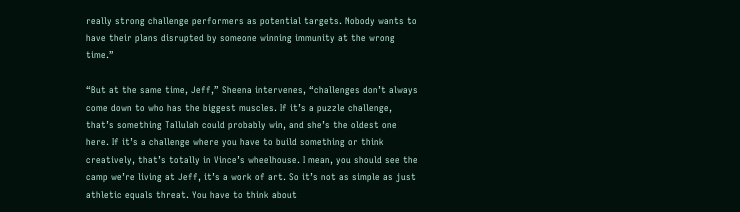really strong challenge performers as potential targets. Nobody wants to have their plans disrupted by someone winning immunity at the wrong time.”

“But at the same time, Jeff,” Sheena intervenes, “challenges don’t always come down to who has the biggest muscles. If it’s a puzzle challenge, that’s something Tallulah could probably win, and she’s the oldest one here. If it’s a challenge where you have to build something or think creatively, that’s totally in Vince’s wheelhouse. I mean, you should see the camp we’re living at Jeff, it’s a work of art. So it’s not as simple as just athletic equals threat. You have to think about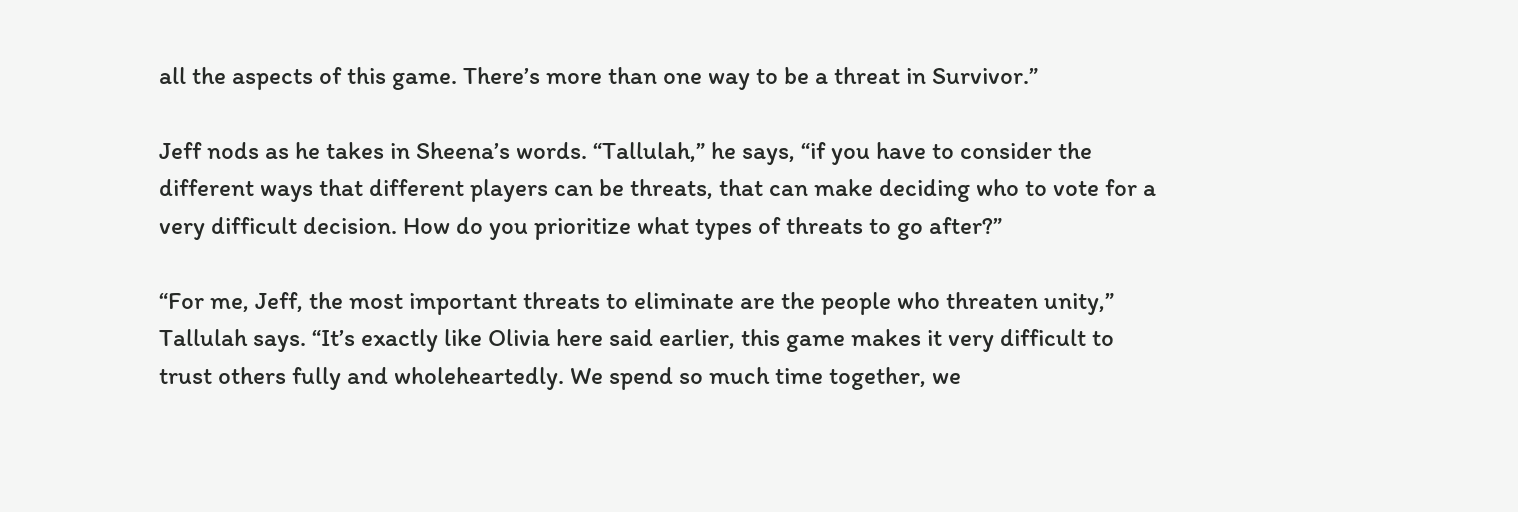all the aspects of this game. There’s more than one way to be a threat in Survivor.”

Jeff nods as he takes in Sheena’s words. “Tallulah,” he says, “if you have to consider the different ways that different players can be threats, that can make deciding who to vote for a very difficult decision. How do you prioritize what types of threats to go after?”

“For me, Jeff, the most important threats to eliminate are the people who threaten unity,” Tallulah says. “It’s exactly like Olivia here said earlier, this game makes it very difficult to trust others fully and wholeheartedly. We spend so much time together, we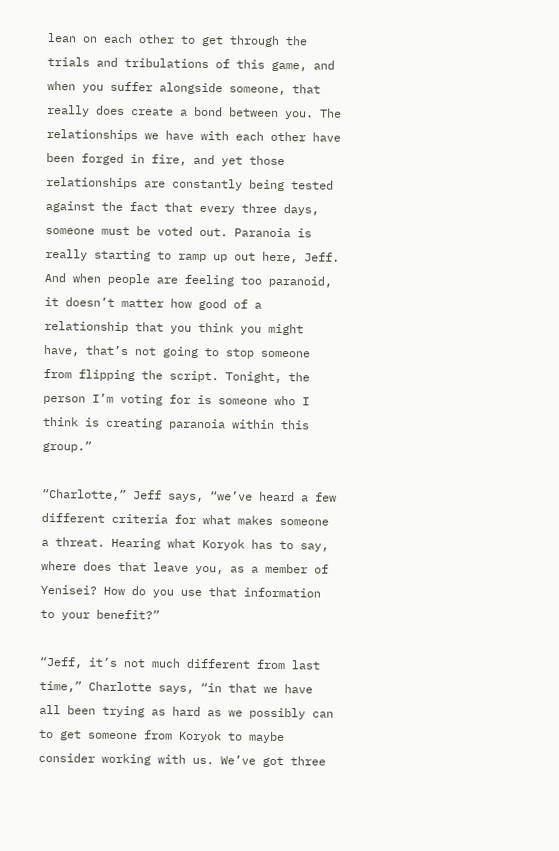lean on each other to get through the trials and tribulations of this game, and when you suffer alongside someone, that really does create a bond between you. The relationships we have with each other have been forged in fire, and yet those relationships are constantly being tested against the fact that every three days, someone must be voted out. Paranoia is really starting to ramp up out here, Jeff. And when people are feeling too paranoid, it doesn’t matter how good of a relationship that you think you might have, that’s not going to stop someone from flipping the script. Tonight, the person I’m voting for is someone who I think is creating paranoia within this group.”

“Charlotte,” Jeff says, “we’ve heard a few different criteria for what makes someone a threat. Hearing what Koryok has to say, where does that leave you, as a member of Yenisei? How do you use that information to your benefit?”

“Jeff, it’s not much different from last time,” Charlotte says, “in that we have all been trying as hard as we possibly can to get someone from Koryok to maybe consider working with us. We’ve got three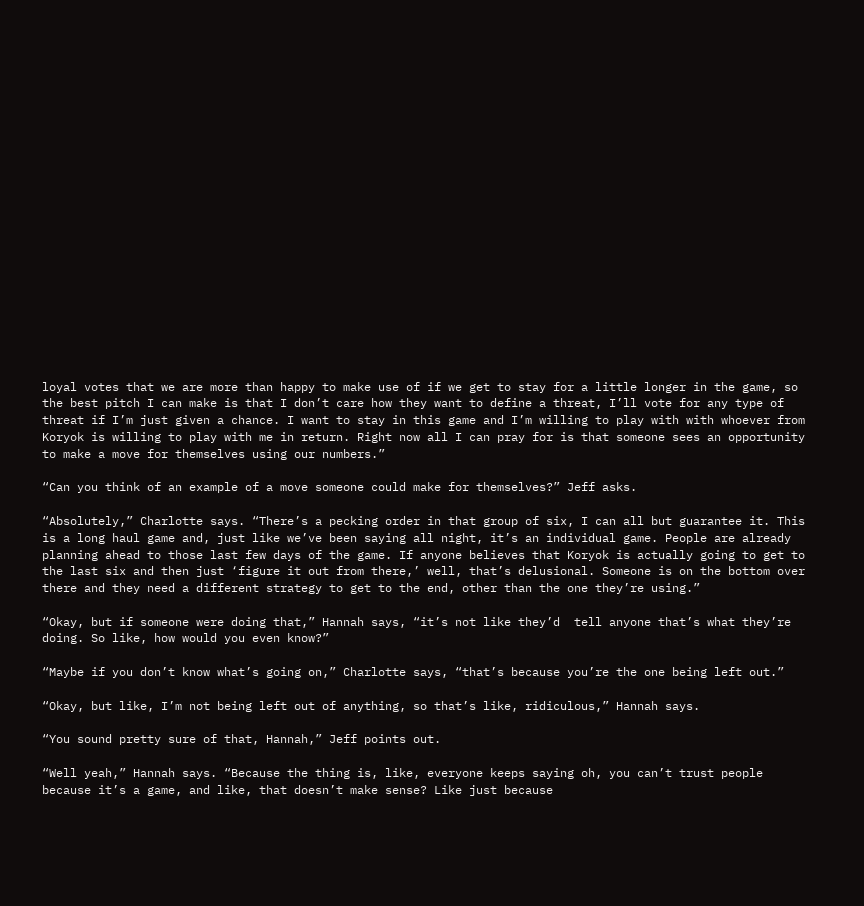loyal votes that we are more than happy to make use of if we get to stay for a little longer in the game, so the best pitch I can make is that I don’t care how they want to define a threat, I’ll vote for any type of threat if I’m just given a chance. I want to stay in this game and I’m willing to play with with whoever from Koryok is willing to play with me in return. Right now all I can pray for is that someone sees an opportunity to make a move for themselves using our numbers.”

“Can you think of an example of a move someone could make for themselves?” Jeff asks.

“Absolutely,” Charlotte says. “There’s a pecking order in that group of six, I can all but guarantee it. This is a long haul game and, just like we’ve been saying all night, it’s an individual game. People are already planning ahead to those last few days of the game. If anyone believes that Koryok is actually going to get to the last six and then just ‘figure it out from there,’ well, that’s delusional. Someone is on the bottom over there and they need a different strategy to get to the end, other than the one they’re using.”

“Okay, but if someone were doing that,” Hannah says, “it’s not like they’d  tell anyone that’s what they’re doing. So like, how would you even know?”

“Maybe if you don’t know what’s going on,” Charlotte says, “that’s because you’re the one being left out.”

“Okay, but like, I’m not being left out of anything, so that’s like, ridiculous,” Hannah says.

“You sound pretty sure of that, Hannah,” Jeff points out.

“Well yeah,” Hannah says. “Because the thing is, like, everyone keeps saying oh, you can’t trust people because it’s a game, and like, that doesn’t make sense? Like just because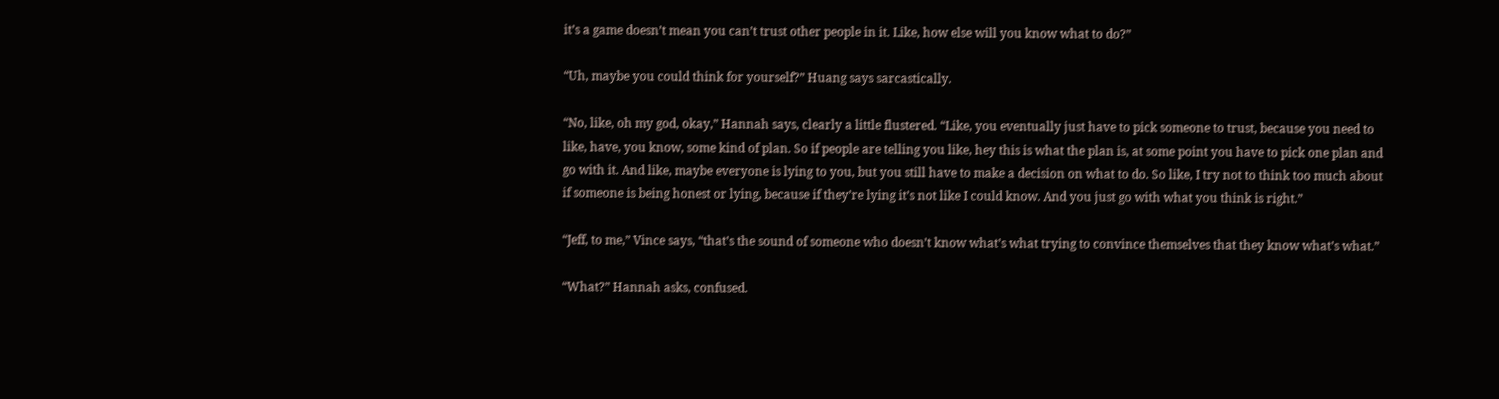it’s a game doesn’t mean you can’t trust other people in it. Like, how else will you know what to do?”

“Uh, maybe you could think for yourself?” Huang says sarcastically.

“No, like, oh my god, okay,” Hannah says, clearly a little flustered. “Like, you eventually just have to pick someone to trust, because you need to like, have, you know, some kind of plan. So if people are telling you like, hey this is what the plan is, at some point you have to pick one plan and go with it. And like, maybe everyone is lying to you, but you still have to make a decision on what to do. So like, I try not to think too much about if someone is being honest or lying, because if they’re lying it’s not like I could know. And you just go with what you think is right.”

“Jeff, to me,” Vince says, “that’s the sound of someone who doesn’t know what’s what trying to convince themselves that they know what’s what.”

“What?” Hannah asks, confused.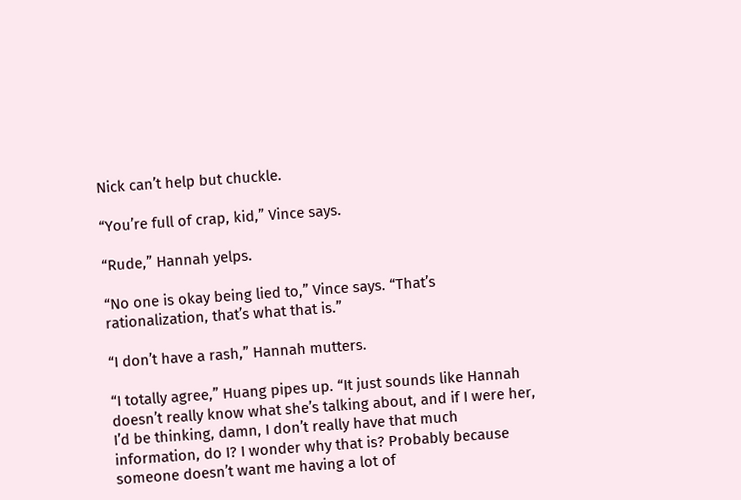Nick can’t help but chuckle.

“You’re full of crap, kid,” Vince says.

“Rude,” Hannah yelps.

“No one is okay being lied to,” Vince says. “That’s rationalization, that’s what that is.”

“I don’t have a rash,” Hannah mutters.

“I totally agree,” Huang pipes up. “It just sounds like Hannah doesn’t really know what she’s talking about, and if I were her, I’d be thinking, damn, I don’t really have that much information, do I? I wonder why that is? Probably because someone doesn’t want me having a lot of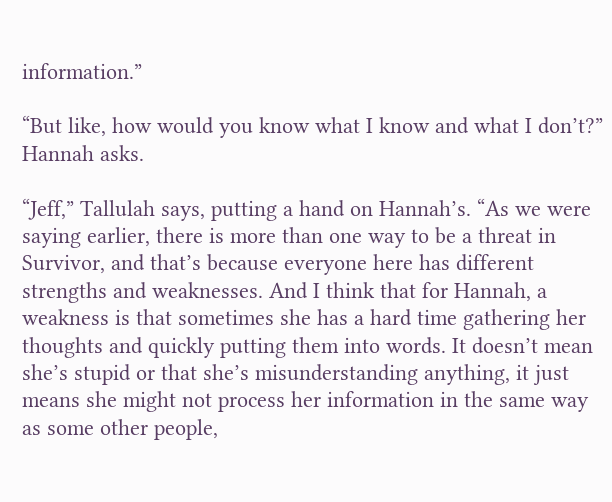information.”

“But like, how would you know what I know and what I don’t?” Hannah asks.

“Jeff,” Tallulah says, putting a hand on Hannah’s. “As we were saying earlier, there is more than one way to be a threat in Survivor, and that’s because everyone here has different strengths and weaknesses. And I think that for Hannah, a weakness is that sometimes she has a hard time gathering her thoughts and quickly putting them into words. It doesn’t mean she’s stupid or that she’s misunderstanding anything, it just means she might not process her information in the same way as some other people,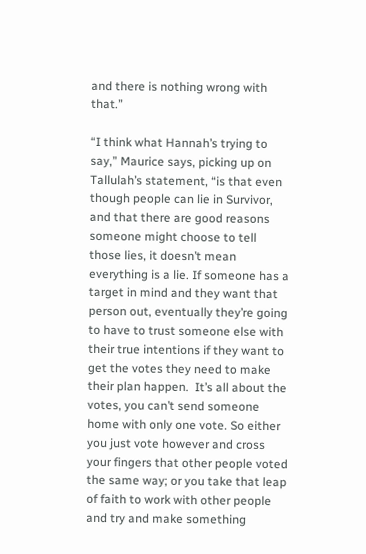and there is nothing wrong with that.”

“I think what Hannah’s trying to say,” Maurice says, picking up on Tallulah’s statement, “is that even though people can lie in Survivor, and that there are good reasons someone might choose to tell those lies, it doesn’t mean everything is a lie. If someone has a target in mind and they want that person out, eventually they’re going to have to trust someone else with their true intentions if they want to get the votes they need to make their plan happen.  It’s all about the votes, you can’t send someone home with only one vote. So either you just vote however and cross your fingers that other people voted the same way; or you take that leap of faith to work with other people and try and make something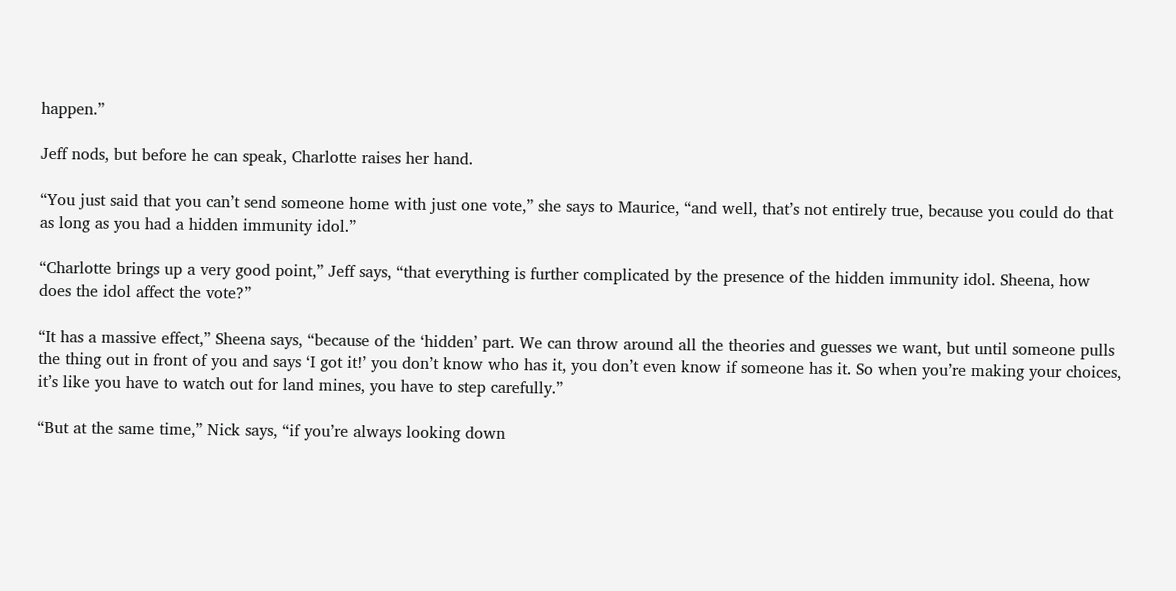happen.”

Jeff nods, but before he can speak, Charlotte raises her hand.

“You just said that you can’t send someone home with just one vote,” she says to Maurice, “and well, that’s not entirely true, because you could do that as long as you had a hidden immunity idol.”

“Charlotte brings up a very good point,” Jeff says, “that everything is further complicated by the presence of the hidden immunity idol. Sheena, how does the idol affect the vote?”

“It has a massive effect,” Sheena says, “because of the ‘hidden’ part. We can throw around all the theories and guesses we want, but until someone pulls the thing out in front of you and says ‘I got it!’ you don’t know who has it, you don’t even know if someone has it. So when you’re making your choices, it’s like you have to watch out for land mines, you have to step carefully.”

“But at the same time,” Nick says, “if you’re always looking down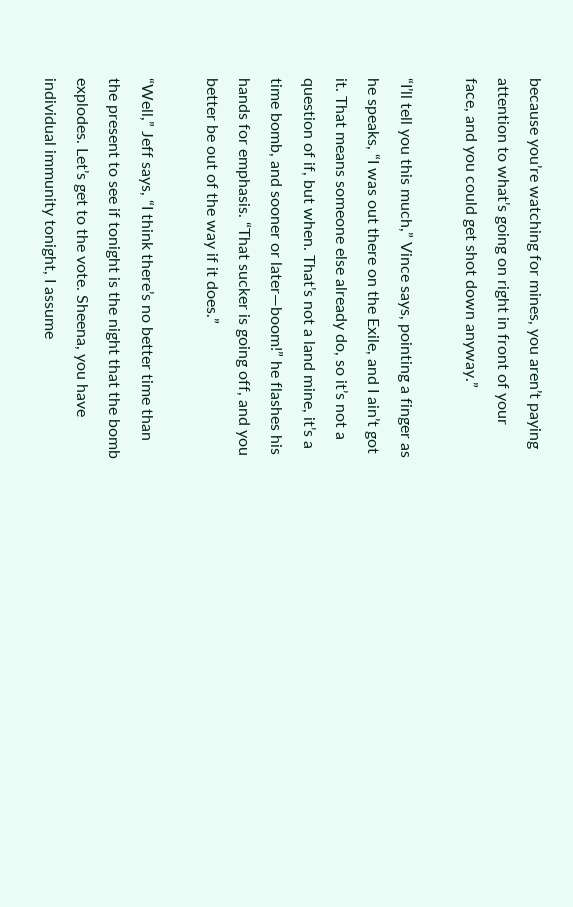because you’re watching for mines, you aren’t paying attention to what’s going on right in front of your face, and you could get shot down anyway.”

“I’ll tell you this much,” Vince says, pointing a finger as he speaks, “I was out there on the Exile, and I ain’t got it. That means someone else already do, so it’s not a question of if, but when. That’s not a land mine, it’s a time bomb, and sooner or later—boom!” he flashes his hands for emphasis. “That sucker is going off, and you better be out of the way if it does.”

“Well,” Jeff says, “I think there’s no better time than the present to see if tonight is the night that the bomb explodes. Let’s get to the vote. Sheena, you have individual immunity tonight, I assume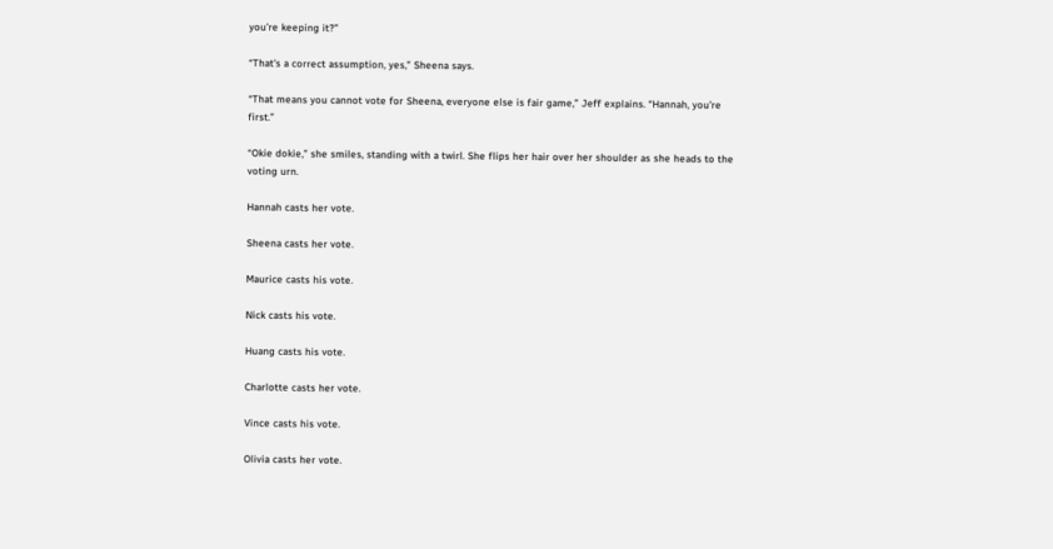you’re keeping it?”

“That’s a correct assumption, yes,” Sheena says.

“That means you cannot vote for Sheena, everyone else is fair game,” Jeff explains. “Hannah, you’re first.”

“Okie dokie,” she smiles, standing with a twirl. She flips her hair over her shoulder as she heads to the voting urn.

Hannah casts her vote.

Sheena casts her vote.

Maurice casts his vote.

Nick casts his vote.

Huang casts his vote.

Charlotte casts her vote.

Vince casts his vote.

Olivia casts her vote.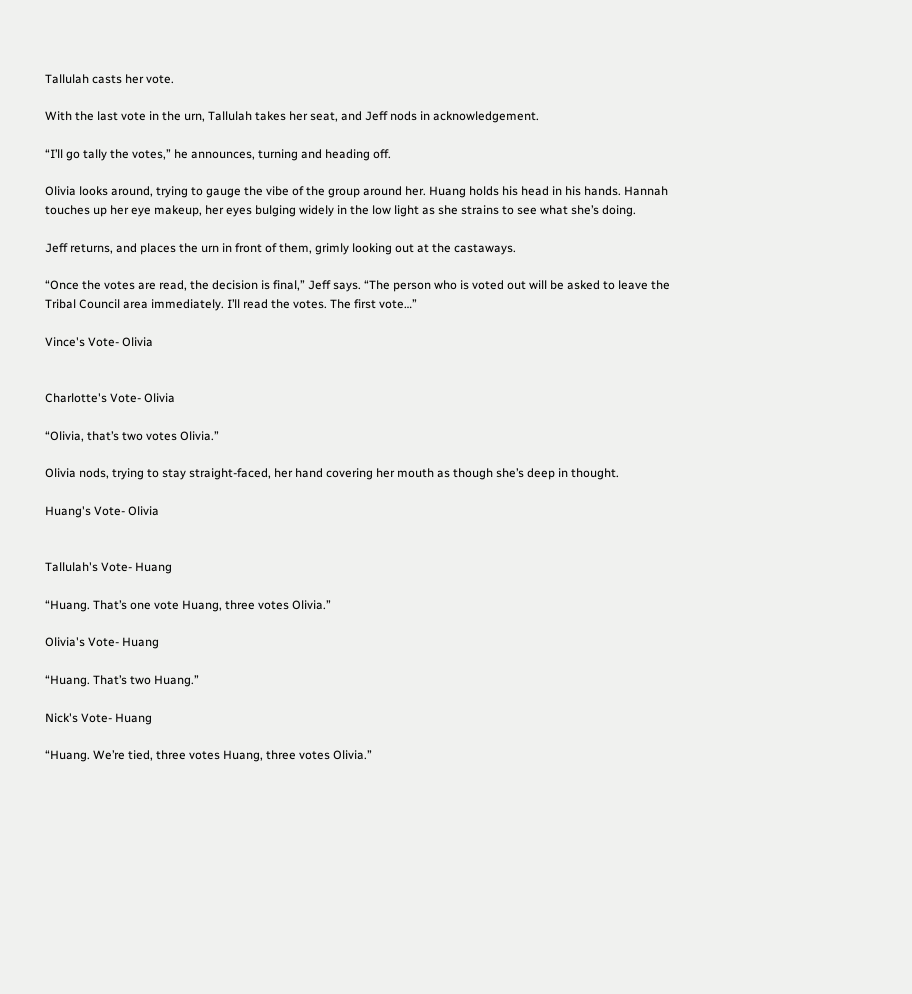Tallulah casts her vote.

With the last vote in the urn, Tallulah takes her seat, and Jeff nods in acknowledgement.

“I’ll go tally the votes,” he announces, turning and heading off.

Olivia looks around, trying to gauge the vibe of the group around her. Huang holds his head in his hands. Hannah touches up her eye makeup, her eyes bulging widely in the low light as she strains to see what she’s doing.

Jeff returns, and places the urn in front of them, grimly looking out at the castaways.

“Once the votes are read, the decision is final,” Jeff says. “The person who is voted out will be asked to leave the Tribal Council area immediately. I’ll read the votes. The first vote…”

Vince's Vote- Olivia


Charlotte's Vote- Olivia

“Olivia, that’s two votes Olivia.”

Olivia nods, trying to stay straight-faced, her hand covering her mouth as though she’s deep in thought.

Huang's Vote- Olivia


Tallulah's Vote- Huang

“Huang. That’s one vote Huang, three votes Olivia.”

Olivia's Vote- Huang

“Huang. That’s two Huang.”

Nick's Vote- Huang

“Huang. We’re tied, three votes Huang, three votes Olivia.”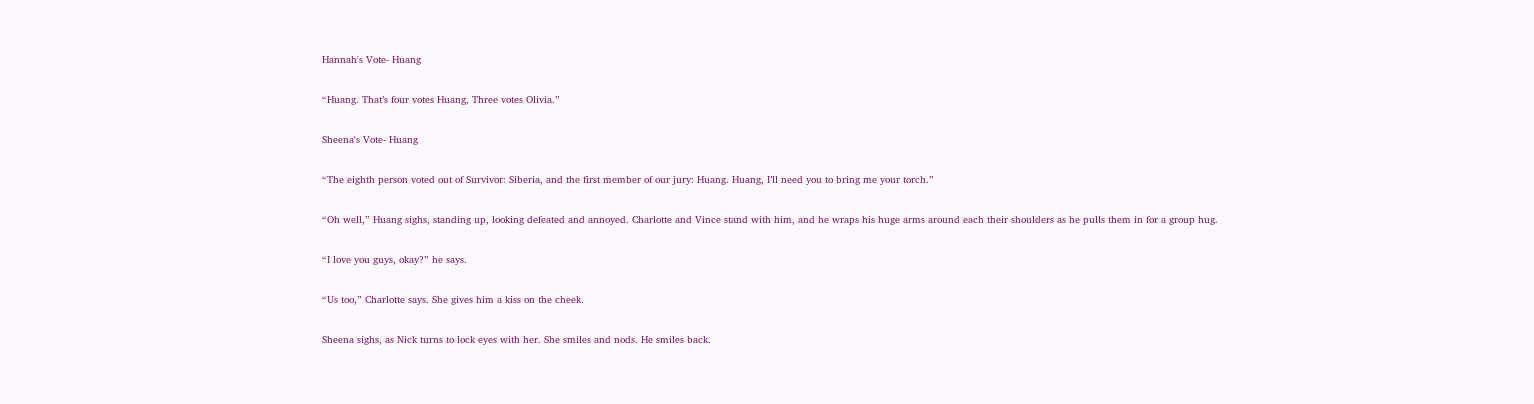Hannah's Vote- Huang

“Huang. That’s four votes Huang, Three votes Olivia.”

Sheena's Vote- Huang

“The eighth person voted out of Survivor: Siberia, and the first member of our jury: Huang. Huang, I’ll need you to bring me your torch.”

“Oh well,” Huang sighs, standing up, looking defeated and annoyed. Charlotte and Vince stand with him, and he wraps his huge arms around each their shoulders as he pulls them in for a group hug.

“I love you guys, okay?” he says.

“Us too,” Charlotte says. She gives him a kiss on the cheek.

Sheena sighs, as Nick turns to lock eyes with her. She smiles and nods. He smiles back.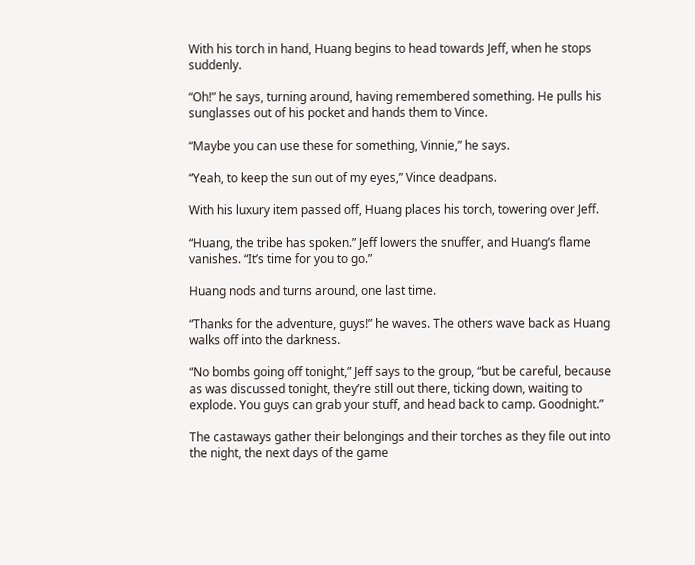With his torch in hand, Huang begins to head towards Jeff, when he stops suddenly.

“Oh!” he says, turning around, having remembered something. He pulls his sunglasses out of his pocket and hands them to Vince.

“Maybe you can use these for something, Vinnie,” he says.

“Yeah, to keep the sun out of my eyes,” Vince deadpans.

With his luxury item passed off, Huang places his torch, towering over Jeff.

“Huang, the tribe has spoken.” Jeff lowers the snuffer, and Huang’s flame vanishes. “It’s time for you to go.”

Huang nods and turns around, one last time.

“Thanks for the adventure, guys!” he waves. The others wave back as Huang walks off into the darkness.

“No bombs going off tonight,” Jeff says to the group, “but be careful, because as was discussed tonight, they’re still out there, ticking down, waiting to explode. You guys can grab your stuff, and head back to camp. Goodnight.”

The castaways gather their belongings and their torches as they file out into the night, the next days of the game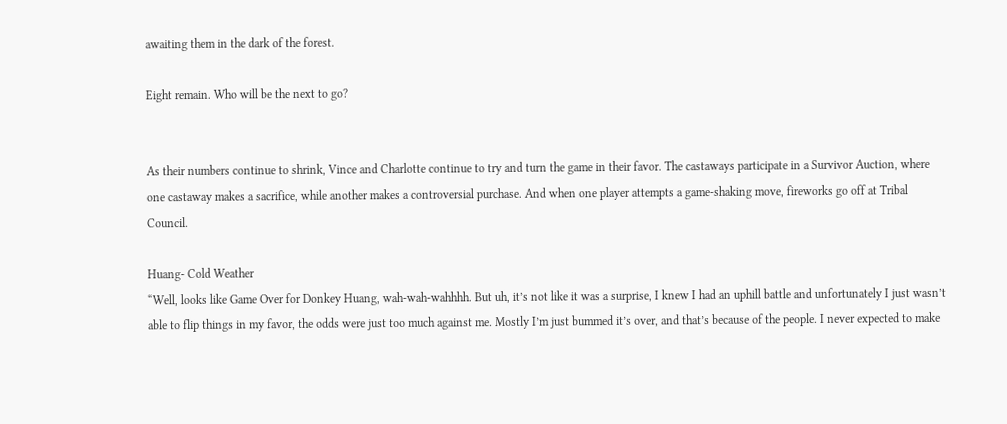awaiting them in the dark of the forest.

Eight remain. Who will be the next to go?


As their numbers continue to shrink, Vince and Charlotte continue to try and turn the game in their favor. The castaways participate in a Survivor Auction, where one castaway makes a sacrifice, while another makes a controversial purchase. And when one player attempts a game-shaking move, fireworks go off at Tribal Council.

Huang- Cold Weather
“Well, looks like Game Over for Donkey Huang, wah-wah-wahhhh. But uh, it’s not like it was a surprise, I knew I had an uphill battle and unfortunately I just wasn’t able to flip things in my favor, the odds were just too much against me. Mostly I’m just bummed it’s over, and that’s because of the people. I never expected to make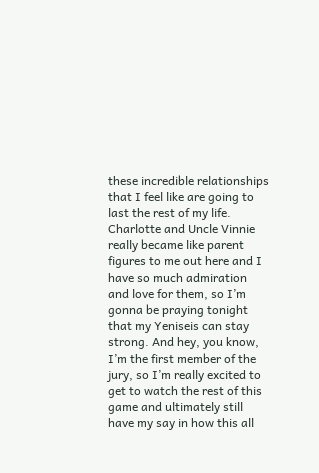these incredible relationships that I feel like are going to last the rest of my life. Charlotte and Uncle Vinnie really became like parent figures to me out here and I have so much admiration and love for them, so I’m gonna be praying tonight that my Yeniseis can stay strong. And hey, you know, I’m the first member of the jury, so I’m really excited to get to watch the rest of this game and ultimately still have my say in how this all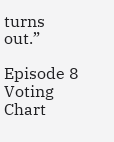turns out.”

Episode 8 Voting Chart